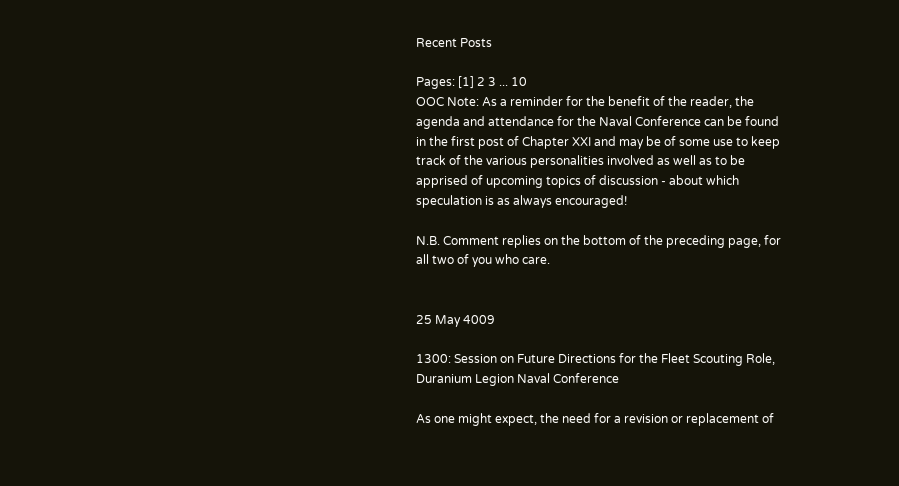Recent Posts

Pages: [1] 2 3 ... 10
OOC Note: As a reminder for the benefit of the reader, the agenda and attendance for the Naval Conference can be found in the first post of Chapter XXI and may be of some use to keep track of the various personalities involved as well as to be apprised of upcoming topics of discussion - about which speculation is as always encouraged!

N.B. Comment replies on the bottom of the preceding page, for all two of you who care.


25 May 4009

1300: Session on Future Directions for the Fleet Scouting Role, Duranium Legion Naval Conference

As one might expect, the need for a revision or replacement of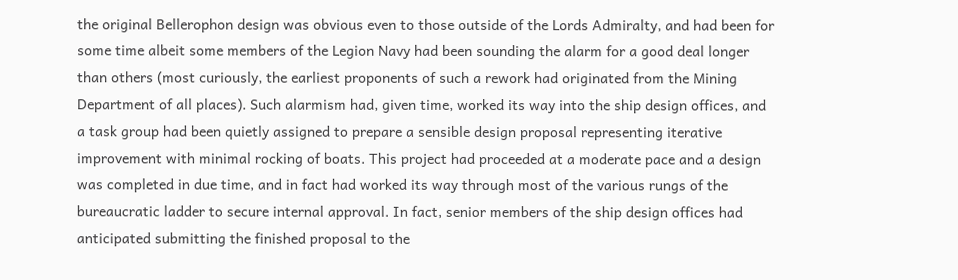the original Bellerophon design was obvious even to those outside of the Lords Admiralty, and had been for some time albeit some members of the Legion Navy had been sounding the alarm for a good deal longer than others (most curiously, the earliest proponents of such a rework had originated from the Mining Department of all places). Such alarmism had, given time, worked its way into the ship design offices, and a task group had been quietly assigned to prepare a sensible design proposal representing iterative improvement with minimal rocking of boats. This project had proceeded at a moderate pace and a design was completed in due time, and in fact had worked its way through most of the various rungs of the bureaucratic ladder to secure internal approval. In fact, senior members of the ship design offices had anticipated submitting the finished proposal to the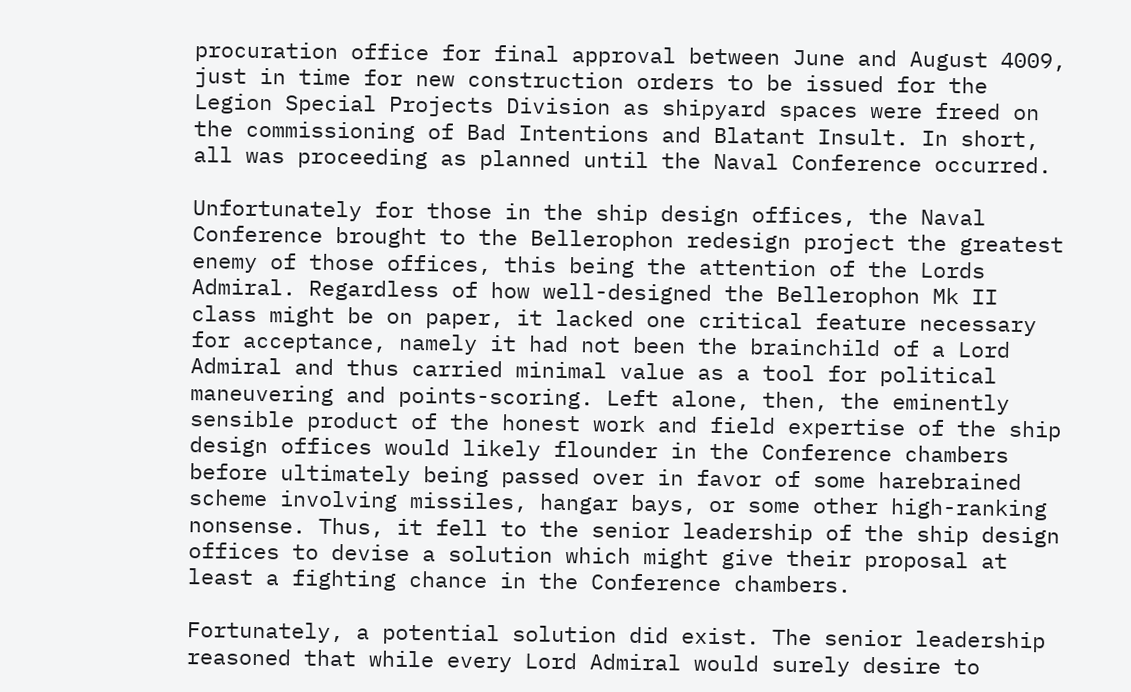procuration office for final approval between June and August 4009, just in time for new construction orders to be issued for the Legion Special Projects Division as shipyard spaces were freed on the commissioning of Bad Intentions and Blatant Insult. In short, all was proceeding as planned until the Naval Conference occurred.

Unfortunately for those in the ship design offices, the Naval Conference brought to the Bellerophon redesign project the greatest enemy of those offices, this being the attention of the Lords Admiral. Regardless of how well-designed the Bellerophon Mk II class might be on paper, it lacked one critical feature necessary for acceptance, namely it had not been the brainchild of a Lord Admiral and thus carried minimal value as a tool for political maneuvering and points-scoring. Left alone, then, the eminently sensible product of the honest work and field expertise of the ship design offices would likely flounder in the Conference chambers before ultimately being passed over in favor of some harebrained scheme involving missiles, hangar bays, or some other high-ranking nonsense. Thus, it fell to the senior leadership of the ship design offices to devise a solution which might give their proposal at least a fighting chance in the Conference chambers.

Fortunately, a potential solution did exist. The senior leadership reasoned that while every Lord Admiral would surely desire to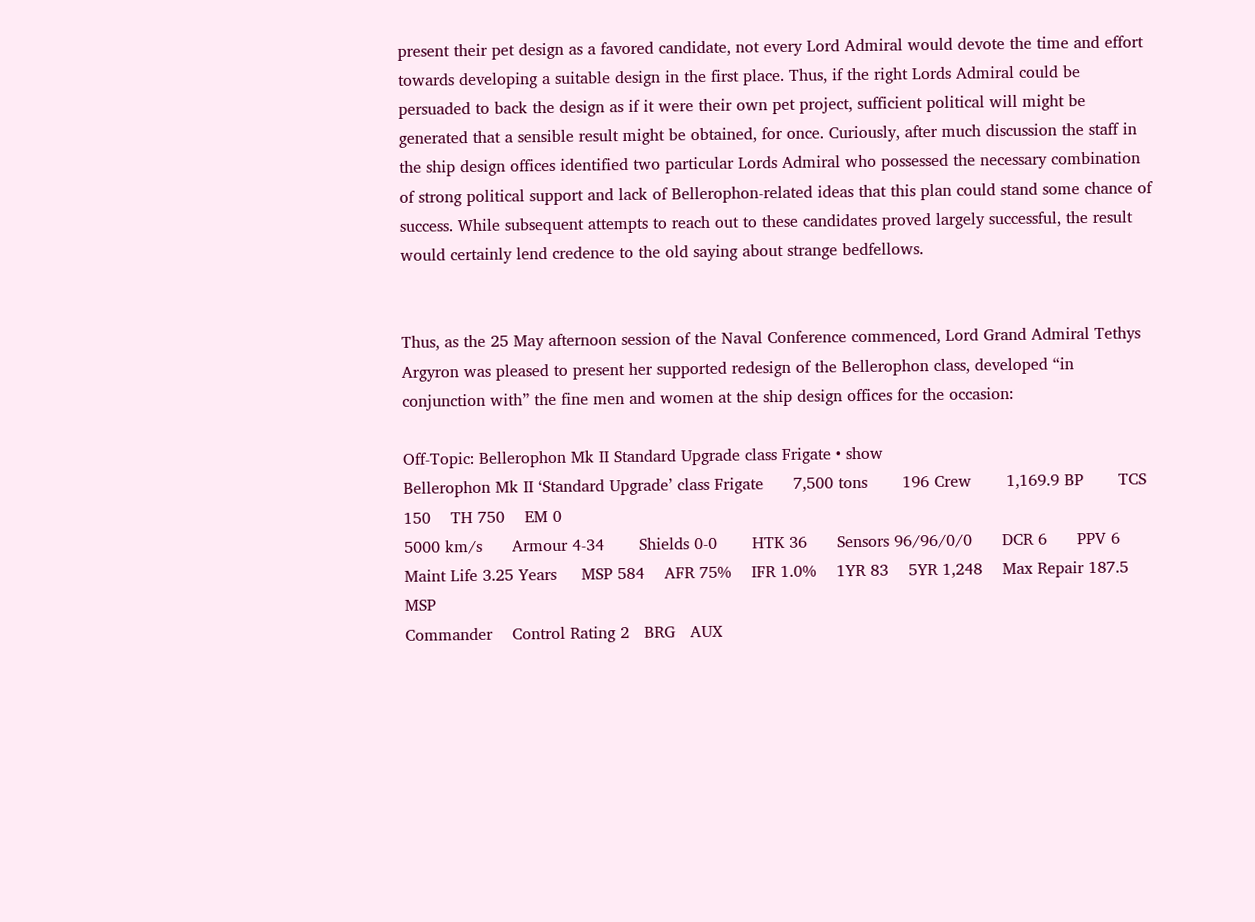present their pet design as a favored candidate, not every Lord Admiral would devote the time and effort towards developing a suitable design in the first place. Thus, if the right Lords Admiral could be persuaded to back the design as if it were their own pet project, sufficient political will might be generated that a sensible result might be obtained, for once. Curiously, after much discussion the staff in the ship design offices identified two particular Lords Admiral who possessed the necessary combination of strong political support and lack of Bellerophon-related ideas that this plan could stand some chance of success. While subsequent attempts to reach out to these candidates proved largely successful, the result would certainly lend credence to the old saying about strange bedfellows.


Thus, as the 25 May afternoon session of the Naval Conference commenced, Lord Grand Admiral Tethys Argyron was pleased to present her supported redesign of the Bellerophon class, developed “in conjunction with” the fine men and women at the ship design offices for the occasion:

Off-Topic: Bellerophon Mk II Standard Upgrade class Frigate • show
Bellerophon Mk II ‘Standard Upgrade’ class Frigate      7,500 tons       196 Crew       1,169.9 BP       TCS 150    TH 750    EM 0
5000 km/s      Armour 4-34       Shields 0-0       HTK 36      Sensors 96/96/0/0      DCR 6      PPV 6
Maint Life 3.25 Years     MSP 584    AFR 75%    IFR 1.0%    1YR 83    5YR 1,248    Max Repair 187.5 MSP
Commander    Control Rating 2   BRG   AUX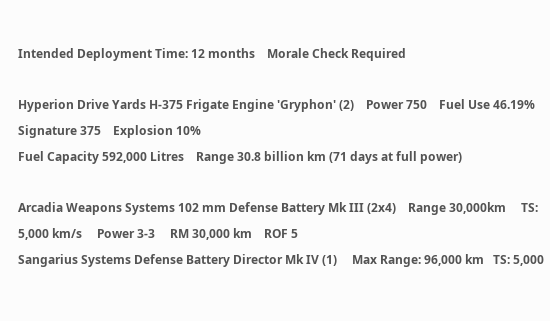Intended Deployment Time: 12 months    Morale Check Required

Hyperion Drive Yards H-375 Frigate Engine 'Gryphon' (2)    Power 750    Fuel Use 46.19%    Signature 375    Explosion 10%
Fuel Capacity 592,000 Litres    Range 30.8 billion km (71 days at full power)

Arcadia Weapons Systems 102 mm Defense Battery Mk III (2x4)    Range 30,000km     TS: 5,000 km/s     Power 3-3     RM 30,000 km    ROF 5
Sangarius Systems Defense Battery Director Mk IV (1)     Max Range: 96,000 km   TS: 5,000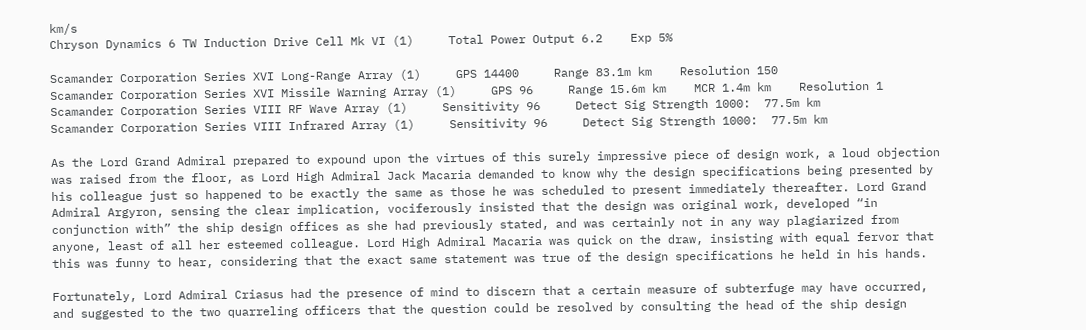km/s
Chryson Dynamics 6 TW Induction Drive Cell Mk VI (1)     Total Power Output 6.2    Exp 5%

Scamander Corporation Series XVI Long-Range Array (1)     GPS 14400     Range 83.1m km    Resolution 150
Scamander Corporation Series XVI Missile Warning Array (1)     GPS 96     Range 15.6m km    MCR 1.4m km    Resolution 1
Scamander Corporation Series VIII RF Wave Array (1)     Sensitivity 96     Detect Sig Strength 1000:  77.5m km
Scamander Corporation Series VIII Infrared Array (1)     Sensitivity 96     Detect Sig Strength 1000:  77.5m km

As the Lord Grand Admiral prepared to expound upon the virtues of this surely impressive piece of design work, a loud objection was raised from the floor, as Lord High Admiral Jack Macaria demanded to know why the design specifications being presented by his colleague just so happened to be exactly the same as those he was scheduled to present immediately thereafter. Lord Grand Admiral Argyron, sensing the clear implication, vociferously insisted that the design was original work, developed “in conjunction with” the ship design offices as she had previously stated, and was certainly not in any way plagiarized from anyone, least of all her esteemed colleague. Lord High Admiral Macaria was quick on the draw, insisting with equal fervor that this was funny to hear, considering that the exact same statement was true of the design specifications he held in his hands.

Fortunately, Lord Admiral Criasus had the presence of mind to discern that a certain measure of subterfuge may have occurred, and suggested to the two quarreling officers that the question could be resolved by consulting the head of the ship design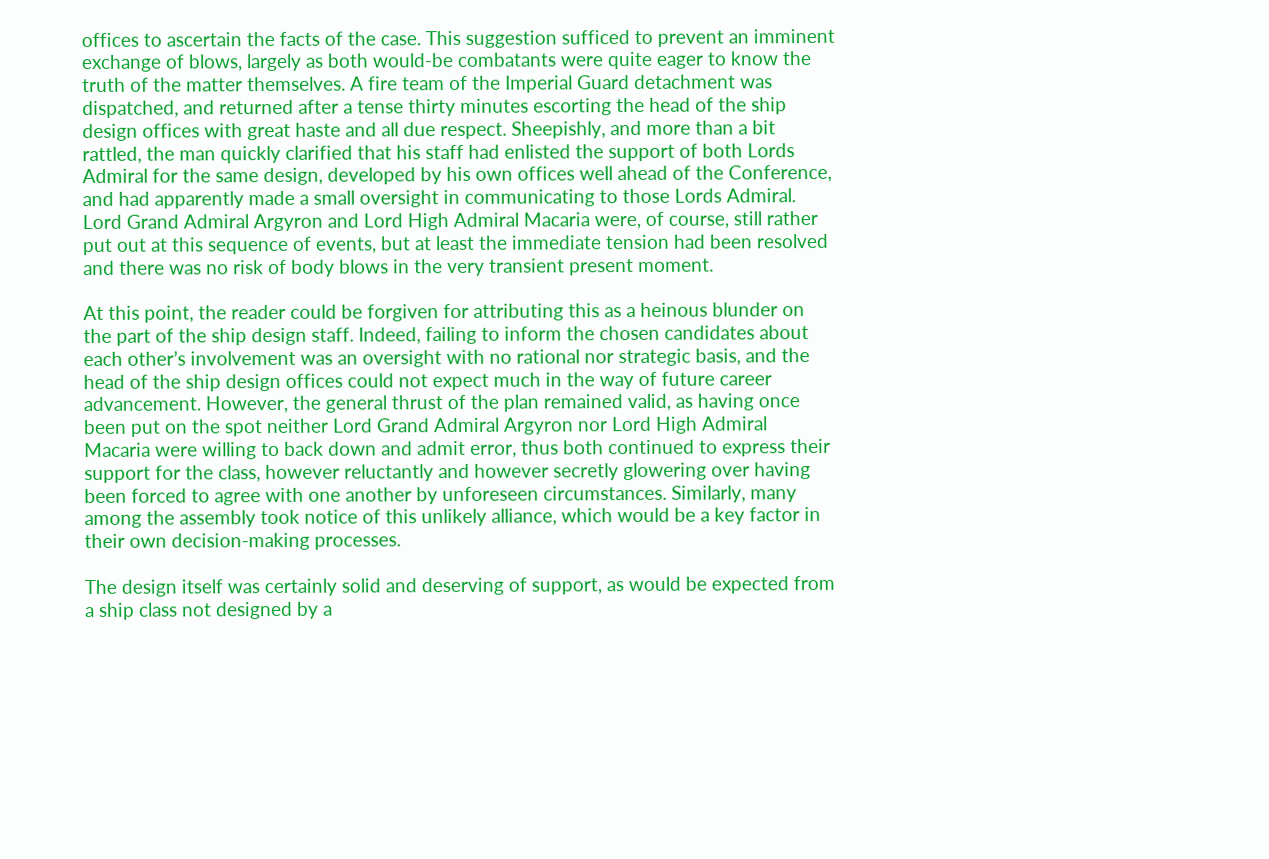offices to ascertain the facts of the case. This suggestion sufficed to prevent an imminent exchange of blows, largely as both would-be combatants were quite eager to know the truth of the matter themselves. A fire team of the Imperial Guard detachment was dispatched, and returned after a tense thirty minutes escorting the head of the ship design offices with great haste and all due respect. Sheepishly, and more than a bit rattled, the man quickly clarified that his staff had enlisted the support of both Lords Admiral for the same design, developed by his own offices well ahead of the Conference, and had apparently made a small oversight in communicating to those Lords Admiral. Lord Grand Admiral Argyron and Lord High Admiral Macaria were, of course, still rather put out at this sequence of events, but at least the immediate tension had been resolved and there was no risk of body blows in the very transient present moment.

At this point, the reader could be forgiven for attributing this as a heinous blunder on the part of the ship design staff. Indeed, failing to inform the chosen candidates about each other’s involvement was an oversight with no rational nor strategic basis, and the head of the ship design offices could not expect much in the way of future career advancement. However, the general thrust of the plan remained valid, as having once been put on the spot neither Lord Grand Admiral Argyron nor Lord High Admiral Macaria were willing to back down and admit error, thus both continued to express their support for the class, however reluctantly and however secretly glowering over having been forced to agree with one another by unforeseen circumstances. Similarly, many among the assembly took notice of this unlikely alliance, which would be a key factor in their own decision-making processes.

The design itself was certainly solid and deserving of support, as would be expected from a ship class not designed by a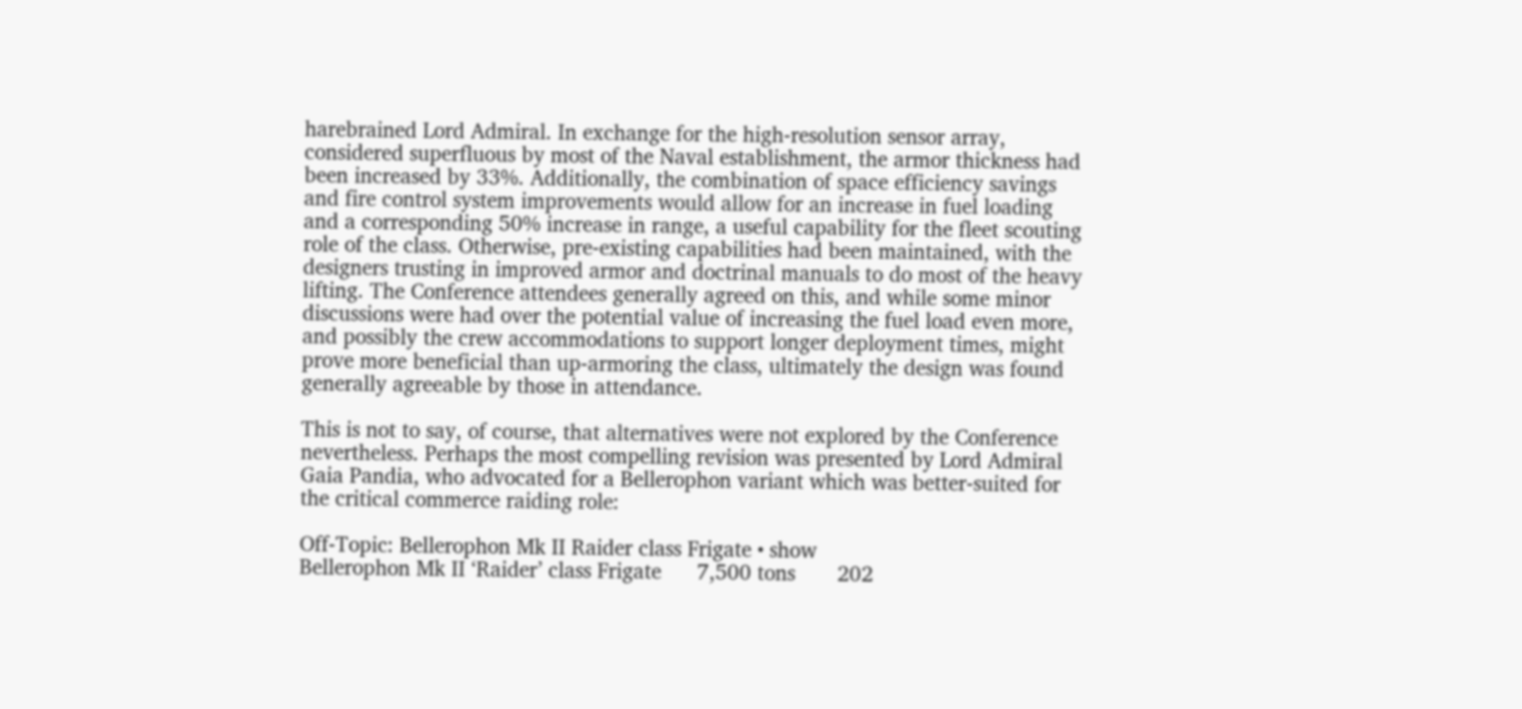harebrained Lord Admiral. In exchange for the high-resolution sensor array, considered superfluous by most of the Naval establishment, the armor thickness had been increased by 33%. Additionally, the combination of space efficiency savings and fire control system improvements would allow for an increase in fuel loading and a corresponding 50% increase in range, a useful capability for the fleet scouting role of the class. Otherwise, pre-existing capabilities had been maintained, with the designers trusting in improved armor and doctrinal manuals to do most of the heavy lifting. The Conference attendees generally agreed on this, and while some minor discussions were had over the potential value of increasing the fuel load even more, and possibly the crew accommodations to support longer deployment times, might prove more beneficial than up-armoring the class, ultimately the design was found generally agreeable by those in attendance.

This is not to say, of course, that alternatives were not explored by the Conference nevertheless. Perhaps the most compelling revision was presented by Lord Admiral Gaia Pandia, who advocated for a Bellerophon variant which was better-suited for the critical commerce raiding role:

Off-Topic: Bellerophon Mk II Raider class Frigate • show
Bellerophon Mk II ‘Raider’ class Frigate      7,500 tons       202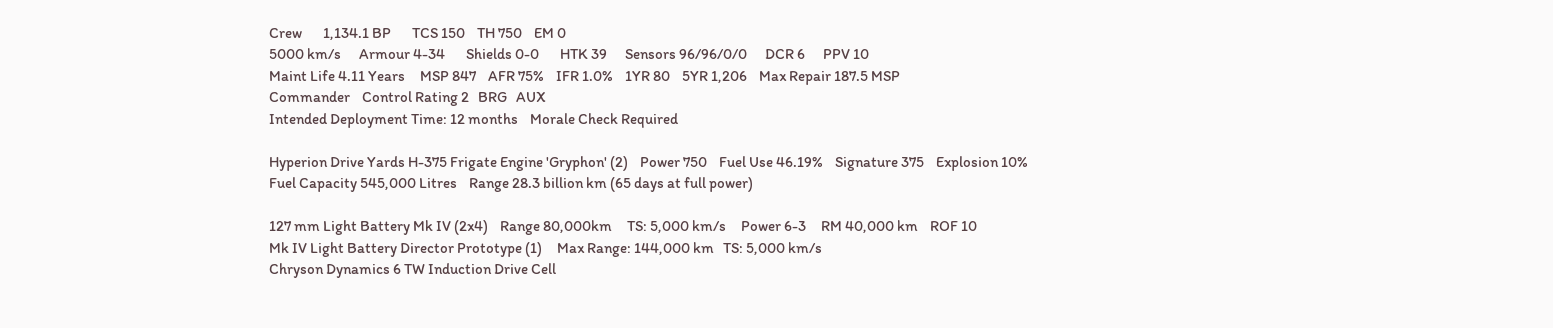Crew       1,134.1 BP       TCS 150    TH 750    EM 0
5000 km/s      Armour 4-34       Shields 0-0       HTK 39      Sensors 96/96/0/0      DCR 6      PPV 10
Maint Life 4.11 Years     MSP 847    AFR 75%    IFR 1.0%    1YR 80    5YR 1,206    Max Repair 187.5 MSP
Commander    Control Rating 2   BRG   AUX
Intended Deployment Time: 12 months    Morale Check Required

Hyperion Drive Yards H-375 Frigate Engine 'Gryphon' (2)    Power 750    Fuel Use 46.19%    Signature 375    Explosion 10%
Fuel Capacity 545,000 Litres    Range 28.3 billion km (65 days at full power)

127 mm Light Battery Mk IV (2x4)    Range 80,000km     TS: 5,000 km/s     Power 6-3     RM 40,000 km    ROF 10
Mk IV Light Battery Director Prototype (1)     Max Range: 144,000 km   TS: 5,000 km/s
Chryson Dynamics 6 TW Induction Drive Cell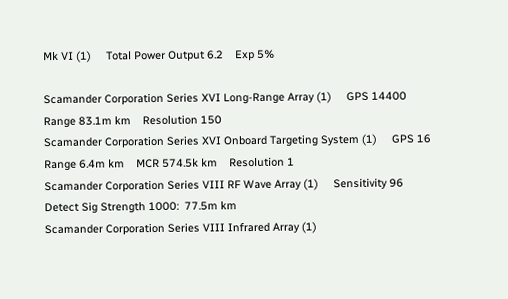Mk VI (1)     Total Power Output 6.2    Exp 5%

Scamander Corporation Series XVI Long-Range Array (1)     GPS 14400     Range 83.1m km    Resolution 150
Scamander Corporation Series XVI Onboard Targeting System (1)     GPS 16     Range 6.4m km    MCR 574.5k km    Resolution 1
Scamander Corporation Series VIII RF Wave Array (1)     Sensitivity 96     Detect Sig Strength 1000:  77.5m km
Scamander Corporation Series VIII Infrared Array (1)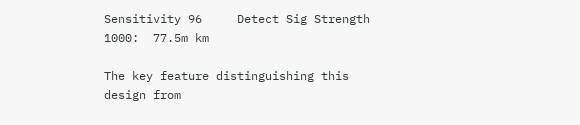Sensitivity 96     Detect Sig Strength 1000:  77.5m km

The key feature distinguishing this design from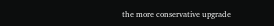the more conservative upgrade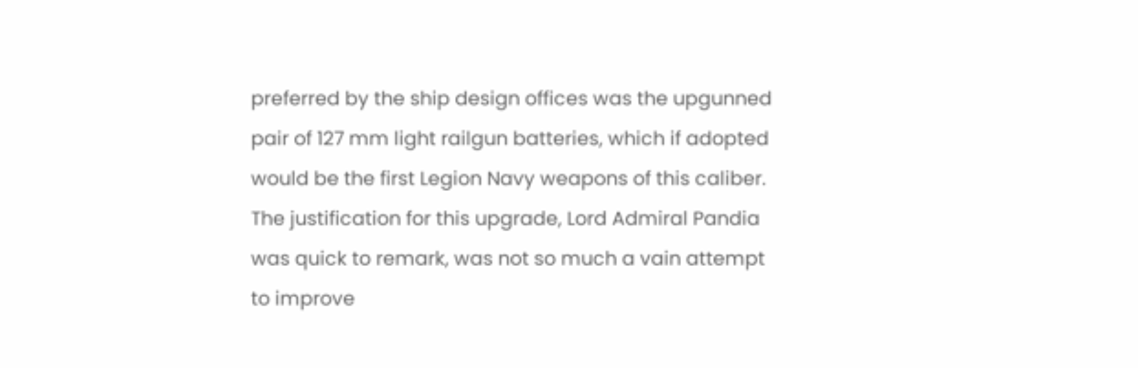preferred by the ship design offices was the upgunned pair of 127 mm light railgun batteries, which if adopted would be the first Legion Navy weapons of this caliber. The justification for this upgrade, Lord Admiral Pandia was quick to remark, was not so much a vain attempt to improve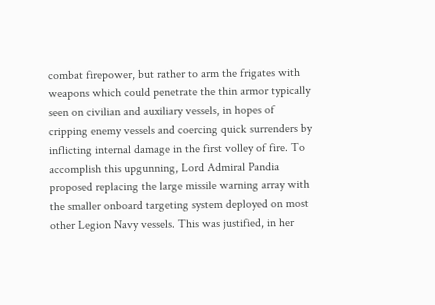combat firepower, but rather to arm the frigates with weapons which could penetrate the thin armor typically seen on civilian and auxiliary vessels, in hopes of cripping enemy vessels and coercing quick surrenders by inflicting internal damage in the first volley of fire. To accomplish this upgunning, Lord Admiral Pandia proposed replacing the large missile warning array with the smaller onboard targeting system deployed on most other Legion Navy vessels. This was justified, in her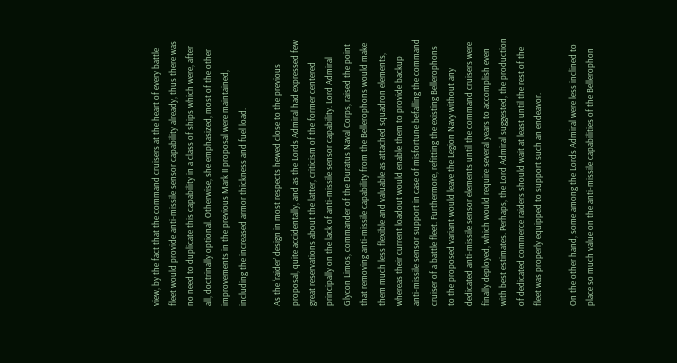view, by the fact that the command cruisers at the heart of every battle fleet would provide anti-missile sensor capability already, thus there was no need to duplicate this capability in a class of ships which were, after all, doctrinally optional. Otherwise, she emphasized, most of the other improvements in the previous Mark II proposal were maintained, including the increased armor thickness and fuel load.

As the ‘raider’ design in most respects hewed close to the previous proposal, quite accidentally, and as the Lords Admiral had expressed few great reservations about the latter, criticism of the former centered principally on the lack of anti-missile sensor capability. Lord Admiral Glycon Limos, commander of the Duratus Naval Corps, raised the point that removing anti-missile capability from the Bellerophons would make them much less flexible and valuable as attached squadron elements, whereas their current loadout would enable them to provide backup anti-missile sensor support in case of misfortune befalling the command cruiser of a battle fleet. Furthermore, refitting the existing Bellerophons to the proposed variant would leave the Legion Navy without any dedicated anti-missile sensor elements until the command cruisers were finally deployed, which would require several years to accomplish even with best estimates. Perhaps, the Lord Admiral suggested, the production of dedicated commerce raiders should wait at least until the rest of the fleet was properly equipped to support such an endeavor.

On the other hand, some among the Lords Admiral were less inclined to place so much value on the anti-missile capabilities of the Bellerophon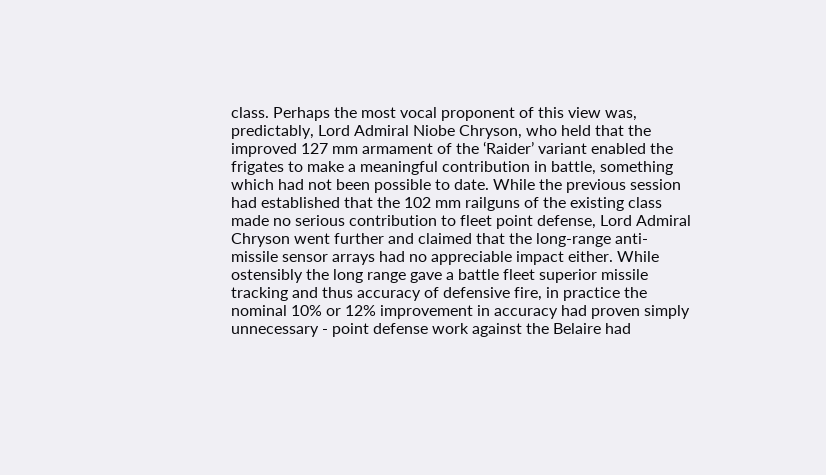class. Perhaps the most vocal proponent of this view was, predictably, Lord Admiral Niobe Chryson, who held that the improved 127 mm armament of the ‘Raider’ variant enabled the frigates to make a meaningful contribution in battle, something which had not been possible to date. While the previous session had established that the 102 mm railguns of the existing class made no serious contribution to fleet point defense, Lord Admiral Chryson went further and claimed that the long-range anti-missile sensor arrays had no appreciable impact either. While ostensibly the long range gave a battle fleet superior missile tracking and thus accuracy of defensive fire, in practice the nominal 10% or 12% improvement in accuracy had proven simply unnecessary - point defense work against the Belaire had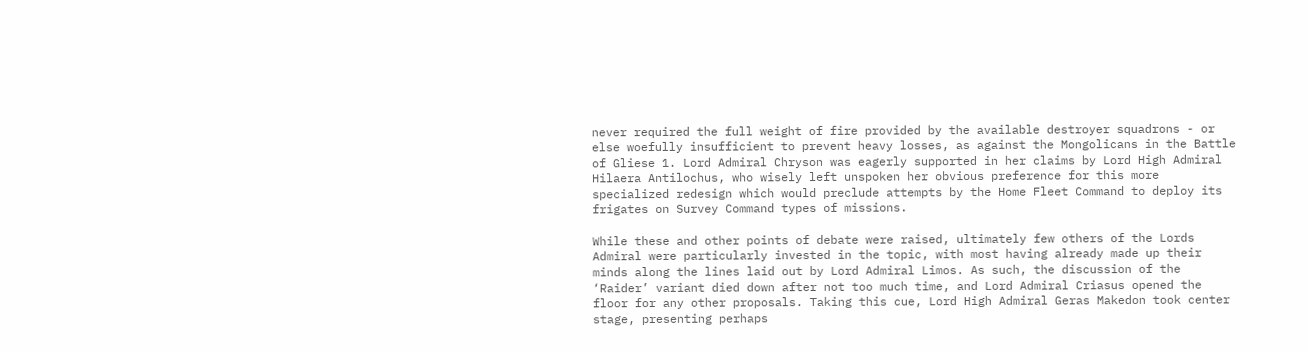never required the full weight of fire provided by the available destroyer squadrons - or else woefully insufficient to prevent heavy losses, as against the Mongolicans in the Battle of Gliese 1. Lord Admiral Chryson was eagerly supported in her claims by Lord High Admiral Hilaera Antilochus, who wisely left unspoken her obvious preference for this more specialized redesign which would preclude attempts by the Home Fleet Command to deploy its frigates on Survey Command types of missions.

While these and other points of debate were raised, ultimately few others of the Lords Admiral were particularly invested in the topic, with most having already made up their minds along the lines laid out by Lord Admiral Limos. As such, the discussion of the ‘Raider’ variant died down after not too much time, and Lord Admiral Criasus opened the floor for any other proposals. Taking this cue, Lord High Admiral Geras Makedon took center stage, presenting perhaps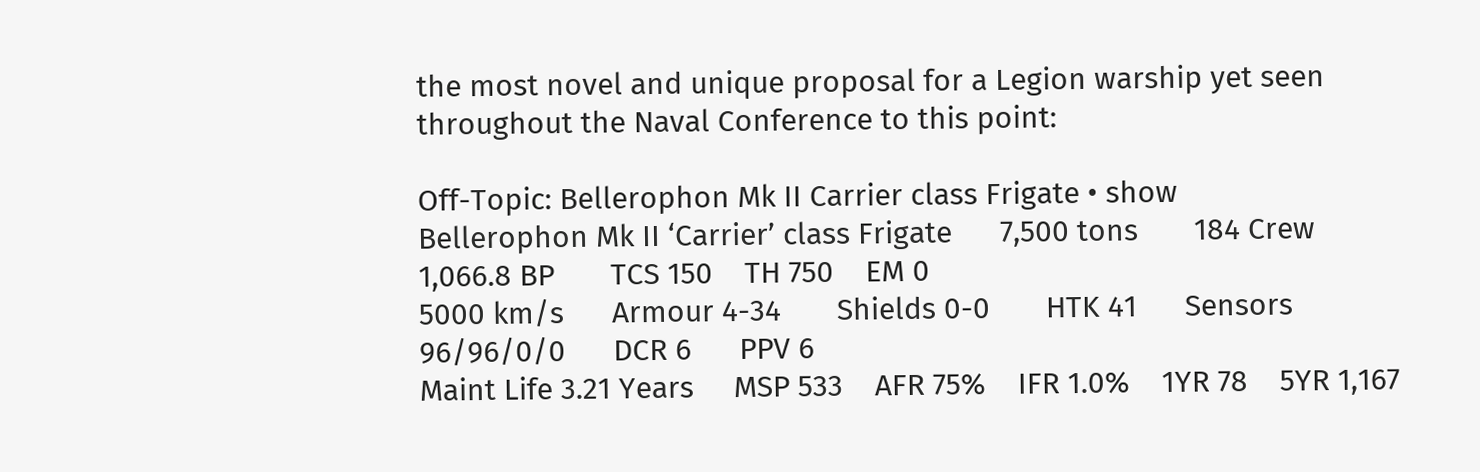the most novel and unique proposal for a Legion warship yet seen throughout the Naval Conference to this point:

Off-Topic: Bellerophon Mk II Carrier class Frigate • show
Bellerophon Mk II ‘Carrier’ class Frigate      7,500 tons       184 Crew       1,066.8 BP       TCS 150    TH 750    EM 0
5000 km/s      Armour 4-34       Shields 0-0       HTK 41      Sensors 96/96/0/0      DCR 6      PPV 6
Maint Life 3.21 Years     MSP 533    AFR 75%    IFR 1.0%    1YR 78    5YR 1,167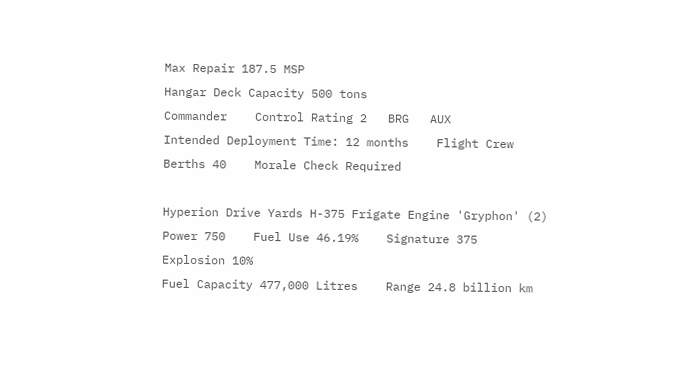Max Repair 187.5 MSP
Hangar Deck Capacity 500 tons
Commander    Control Rating 2   BRG   AUX
Intended Deployment Time: 12 months    Flight Crew Berths 40    Morale Check Required

Hyperion Drive Yards H-375 Frigate Engine 'Gryphon' (2)    Power 750    Fuel Use 46.19%    Signature 375    Explosion 10%
Fuel Capacity 477,000 Litres    Range 24.8 billion km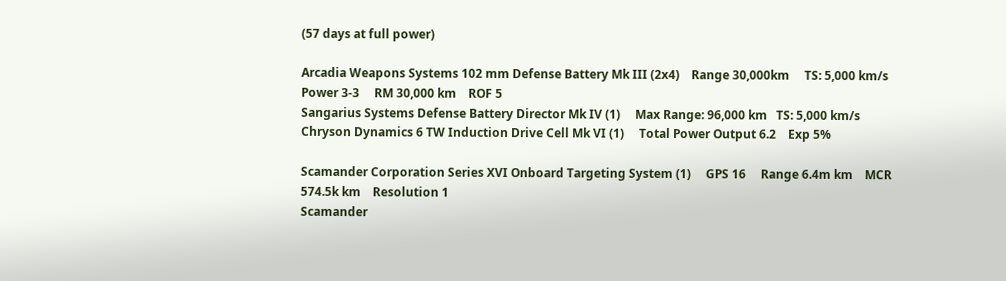(57 days at full power)

Arcadia Weapons Systems 102 mm Defense Battery Mk III (2x4)    Range 30,000km     TS: 5,000 km/s     Power 3-3     RM 30,000 km    ROF 5
Sangarius Systems Defense Battery Director Mk IV (1)     Max Range: 96,000 km   TS: 5,000 km/s
Chryson Dynamics 6 TW Induction Drive Cell Mk VI (1)     Total Power Output 6.2    Exp 5%

Scamander Corporation Series XVI Onboard Targeting System (1)     GPS 16     Range 6.4m km    MCR 574.5k km    Resolution 1
Scamander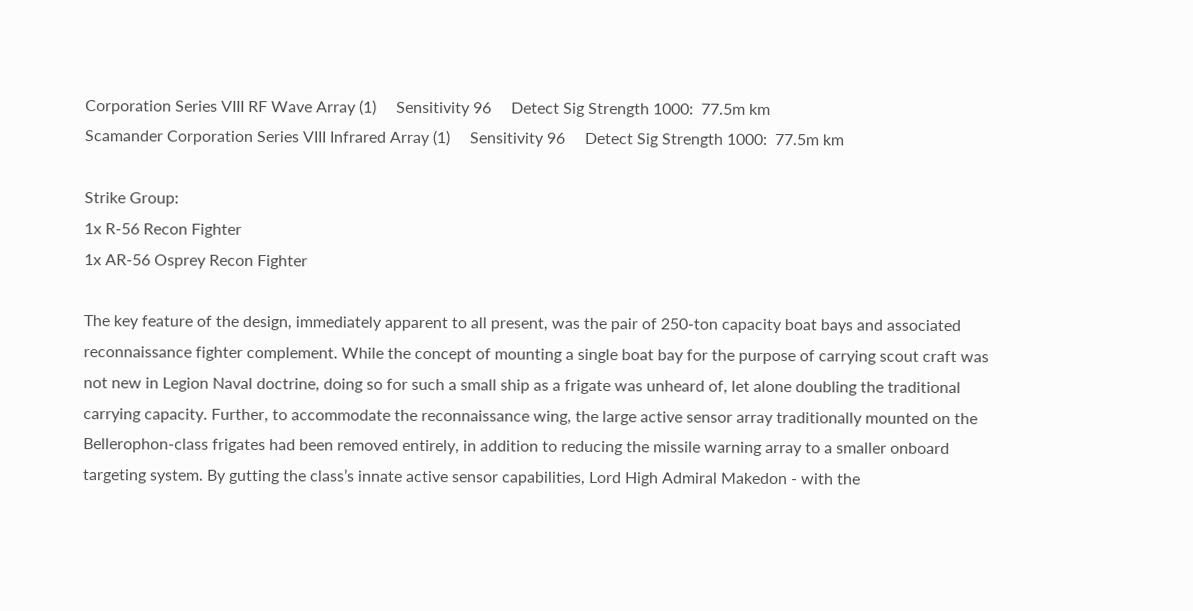Corporation Series VIII RF Wave Array (1)     Sensitivity 96     Detect Sig Strength 1000:  77.5m km
Scamander Corporation Series VIII Infrared Array (1)     Sensitivity 96     Detect Sig Strength 1000:  77.5m km

Strike Group:
1x R-56 Recon Fighter
1x AR-56 Osprey Recon Fighter

The key feature of the design, immediately apparent to all present, was the pair of 250-ton capacity boat bays and associated reconnaissance fighter complement. While the concept of mounting a single boat bay for the purpose of carrying scout craft was not new in Legion Naval doctrine, doing so for such a small ship as a frigate was unheard of, let alone doubling the traditional carrying capacity. Further, to accommodate the reconnaissance wing, the large active sensor array traditionally mounted on the Bellerophon-class frigates had been removed entirely, in addition to reducing the missile warning array to a smaller onboard targeting system. By gutting the class’s innate active sensor capabilities, Lord High Admiral Makedon - with the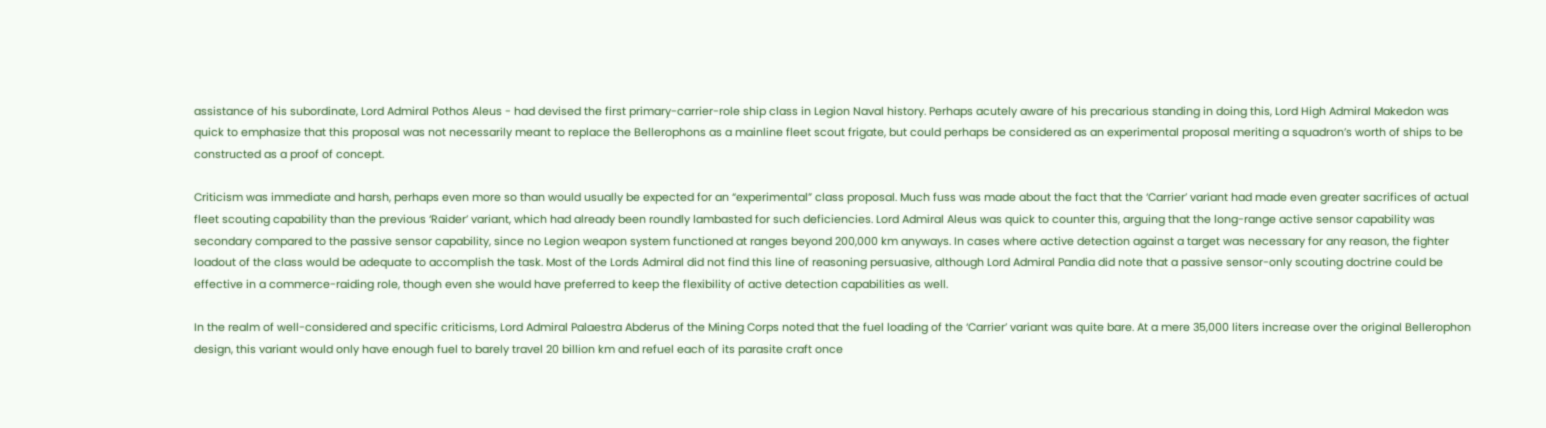assistance of his subordinate, Lord Admiral Pothos Aleus - had devised the first primary-carrier-role ship class in Legion Naval history. Perhaps acutely aware of his precarious standing in doing this, Lord High Admiral Makedon was quick to emphasize that this proposal was not necessarily meant to replace the Bellerophons as a mainline fleet scout frigate, but could perhaps be considered as an experimental proposal meriting a squadron’s worth of ships to be constructed as a proof of concept.

Criticism was immediate and harsh, perhaps even more so than would usually be expected for an “experimental” class proposal. Much fuss was made about the fact that the ‘Carrier’ variant had made even greater sacrifices of actual fleet scouting capability than the previous ‘Raider’ variant, which had already been roundly lambasted for such deficiencies. Lord Admiral Aleus was quick to counter this, arguing that the long-range active sensor capability was secondary compared to the passive sensor capability, since no Legion weapon system functioned at ranges beyond 200,000 km anyways. In cases where active detection against a target was necessary for any reason, the fighter loadout of the class would be adequate to accomplish the task. Most of the Lords Admiral did not find this line of reasoning persuasive, although Lord Admiral Pandia did note that a passive sensor-only scouting doctrine could be effective in a commerce-raiding role, though even she would have preferred to keep the flexibility of active detection capabilities as well.

In the realm of well-considered and specific criticisms, Lord Admiral Palaestra Abderus of the Mining Corps noted that the fuel loading of the ‘Carrier’ variant was quite bare. At a mere 35,000 liters increase over the original Bellerophon design, this variant would only have enough fuel to barely travel 20 billion km and refuel each of its parasite craft once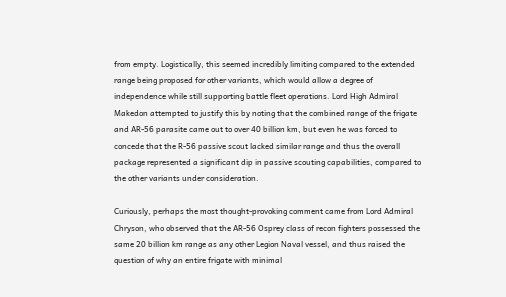from empty. Logistically, this seemed incredibly limiting compared to the extended range being proposed for other variants, which would allow a degree of independence while still supporting battle fleet operations. Lord High Admiral Makedon attempted to justify this by noting that the combined range of the frigate and AR-56 parasite came out to over 40 billion km, but even he was forced to concede that the R-56 passive scout lacked similar range and thus the overall package represented a significant dip in passive scouting capabilities, compared to the other variants under consideration.

Curiously, perhaps the most thought-provoking comment came from Lord Admiral Chryson, who observed that the AR-56 Osprey class of recon fighters possessed the same 20 billion km range as any other Legion Naval vessel, and thus raised the question of why an entire frigate with minimal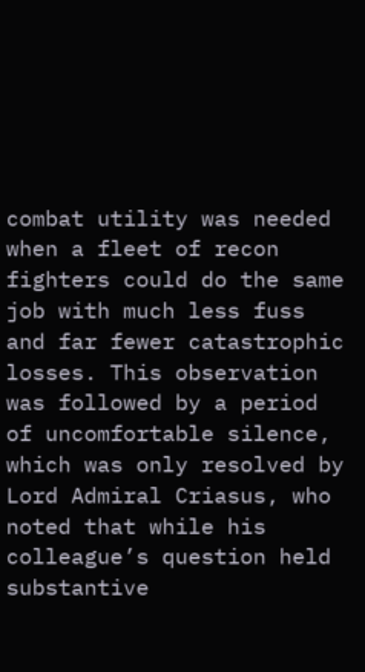combat utility was needed when a fleet of recon fighters could do the same job with much less fuss and far fewer catastrophic losses. This observation was followed by a period of uncomfortable silence, which was only resolved by Lord Admiral Criasus, who noted that while his colleague’s question held substantive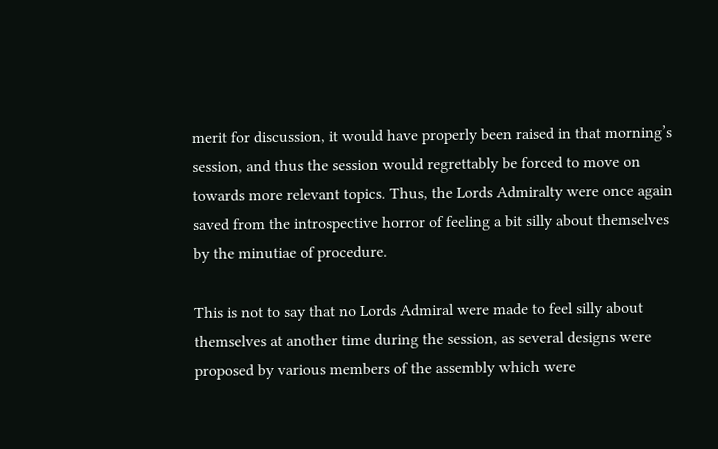merit for discussion, it would have properly been raised in that morning’s session, and thus the session would regrettably be forced to move on towards more relevant topics. Thus, the Lords Admiralty were once again saved from the introspective horror of feeling a bit silly about themselves by the minutiae of procedure.

This is not to say that no Lords Admiral were made to feel silly about themselves at another time during the session, as several designs were proposed by various members of the assembly which were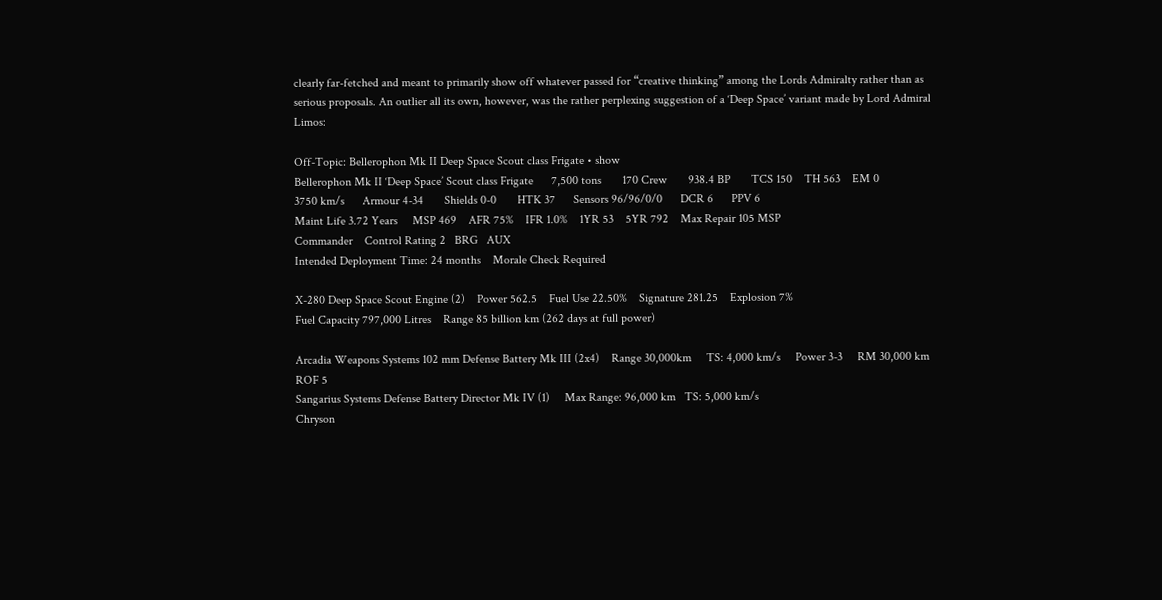clearly far-fetched and meant to primarily show off whatever passed for “creative thinking” among the Lords Admiralty rather than as serious proposals. An outlier all its own, however, was the rather perplexing suggestion of a ‘Deep Space’ variant made by Lord Admiral Limos:

Off-Topic: Bellerophon Mk II Deep Space Scout class Frigate • show
Bellerophon Mk II ‘Deep Space’ Scout class Frigate      7,500 tons       170 Crew       938.4 BP       TCS 150    TH 563    EM 0
3750 km/s      Armour 4-34       Shields 0-0       HTK 37      Sensors 96/96/0/0      DCR 6      PPV 6
Maint Life 3.72 Years     MSP 469    AFR 75%    IFR 1.0%    1YR 53    5YR 792    Max Repair 105 MSP
Commander    Control Rating 2   BRG   AUX
Intended Deployment Time: 24 months    Morale Check Required

X-280 Deep Space Scout Engine (2)    Power 562.5    Fuel Use 22.50%    Signature 281.25    Explosion 7%
Fuel Capacity 797,000 Litres    Range 85 billion km (262 days at full power)

Arcadia Weapons Systems 102 mm Defense Battery Mk III (2x4)    Range 30,000km     TS: 4,000 km/s     Power 3-3     RM 30,000 km    ROF 5
Sangarius Systems Defense Battery Director Mk IV (1)     Max Range: 96,000 km   TS: 5,000 km/s
Chryson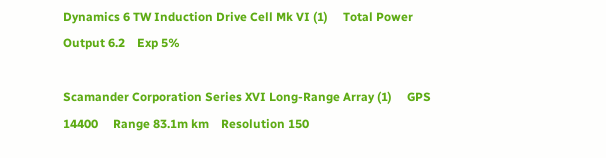Dynamics 6 TW Induction Drive Cell Mk VI (1)     Total Power Output 6.2    Exp 5%

Scamander Corporation Series XVI Long-Range Array (1)     GPS 14400     Range 83.1m km    Resolution 150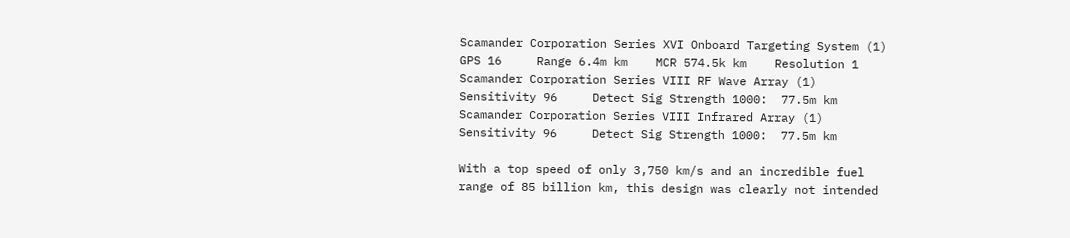Scamander Corporation Series XVI Onboard Targeting System (1)     GPS 16     Range 6.4m km    MCR 574.5k km    Resolution 1
Scamander Corporation Series VIII RF Wave Array (1)     Sensitivity 96     Detect Sig Strength 1000:  77.5m km
Scamander Corporation Series VIII Infrared Array (1)     Sensitivity 96     Detect Sig Strength 1000:  77.5m km

With a top speed of only 3,750 km/s and an incredible fuel range of 85 billion km, this design was clearly not intended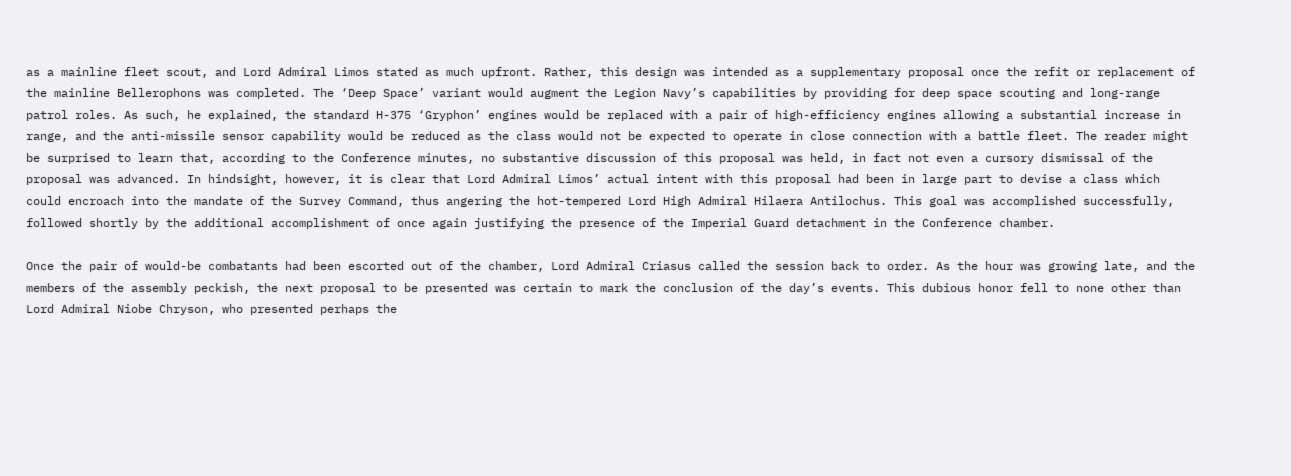as a mainline fleet scout, and Lord Admiral Limos stated as much upfront. Rather, this design was intended as a supplementary proposal once the refit or replacement of the mainline Bellerophons was completed. The ‘Deep Space’ variant would augment the Legion Navy’s capabilities by providing for deep space scouting and long-range patrol roles. As such, he explained, the standard H-375 ‘Gryphon’ engines would be replaced with a pair of high-efficiency engines allowing a substantial increase in range, and the anti-missile sensor capability would be reduced as the class would not be expected to operate in close connection with a battle fleet. The reader might be surprised to learn that, according to the Conference minutes, no substantive discussion of this proposal was held, in fact not even a cursory dismissal of the proposal was advanced. In hindsight, however, it is clear that Lord Admiral Limos’ actual intent with this proposal had been in large part to devise a class which could encroach into the mandate of the Survey Command, thus angering the hot-tempered Lord High Admiral Hilaera Antilochus. This goal was accomplished successfully, followed shortly by the additional accomplishment of once again justifying the presence of the Imperial Guard detachment in the Conference chamber.

Once the pair of would-be combatants had been escorted out of the chamber, Lord Admiral Criasus called the session back to order. As the hour was growing late, and the members of the assembly peckish, the next proposal to be presented was certain to mark the conclusion of the day’s events. This dubious honor fell to none other than Lord Admiral Niobe Chryson, who presented perhaps the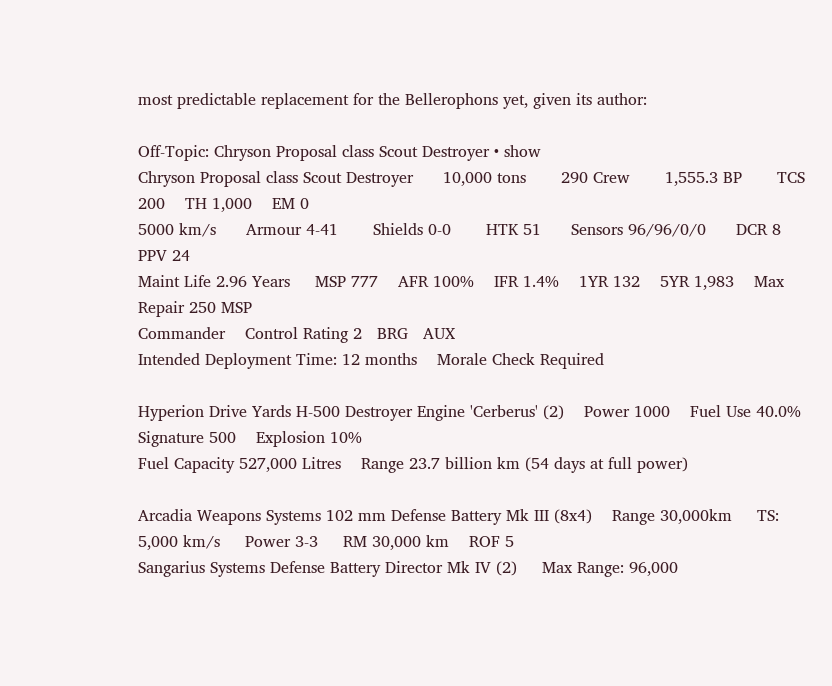most predictable replacement for the Bellerophons yet, given its author:

Off-Topic: Chryson Proposal class Scout Destroyer • show
Chryson Proposal class Scout Destroyer      10,000 tons       290 Crew       1,555.3 BP       TCS 200    TH 1,000    EM 0
5000 km/s      Armour 4-41       Shields 0-0       HTK 51      Sensors 96/96/0/0      DCR 8      PPV 24
Maint Life 2.96 Years     MSP 777    AFR 100%    IFR 1.4%    1YR 132    5YR 1,983    Max Repair 250 MSP
Commander    Control Rating 2   BRG   AUX
Intended Deployment Time: 12 months    Morale Check Required

Hyperion Drive Yards H-500 Destroyer Engine 'Cerberus' (2)    Power 1000    Fuel Use 40.0%    Signature 500    Explosion 10%
Fuel Capacity 527,000 Litres    Range 23.7 billion km (54 days at full power)

Arcadia Weapons Systems 102 mm Defense Battery Mk III (8x4)    Range 30,000km     TS: 5,000 km/s     Power 3-3     RM 30,000 km    ROF 5
Sangarius Systems Defense Battery Director Mk IV (2)     Max Range: 96,000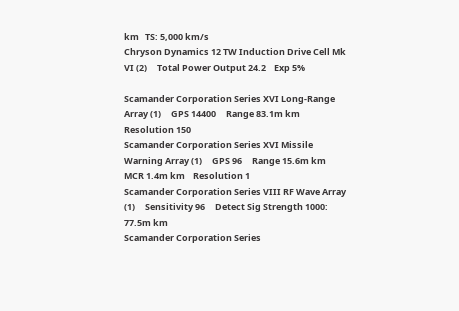km   TS: 5,000 km/s
Chryson Dynamics 12 TW Induction Drive Cell Mk VI (2)     Total Power Output 24.2    Exp 5%

Scamander Corporation Series XVI Long-Range Array (1)     GPS 14400     Range 83.1m km    Resolution 150
Scamander Corporation Series XVI Missile Warning Array (1)     GPS 96     Range 15.6m km    MCR 1.4m km    Resolution 1
Scamander Corporation Series VIII RF Wave Array (1)     Sensitivity 96     Detect Sig Strength 1000:  77.5m km
Scamander Corporation Series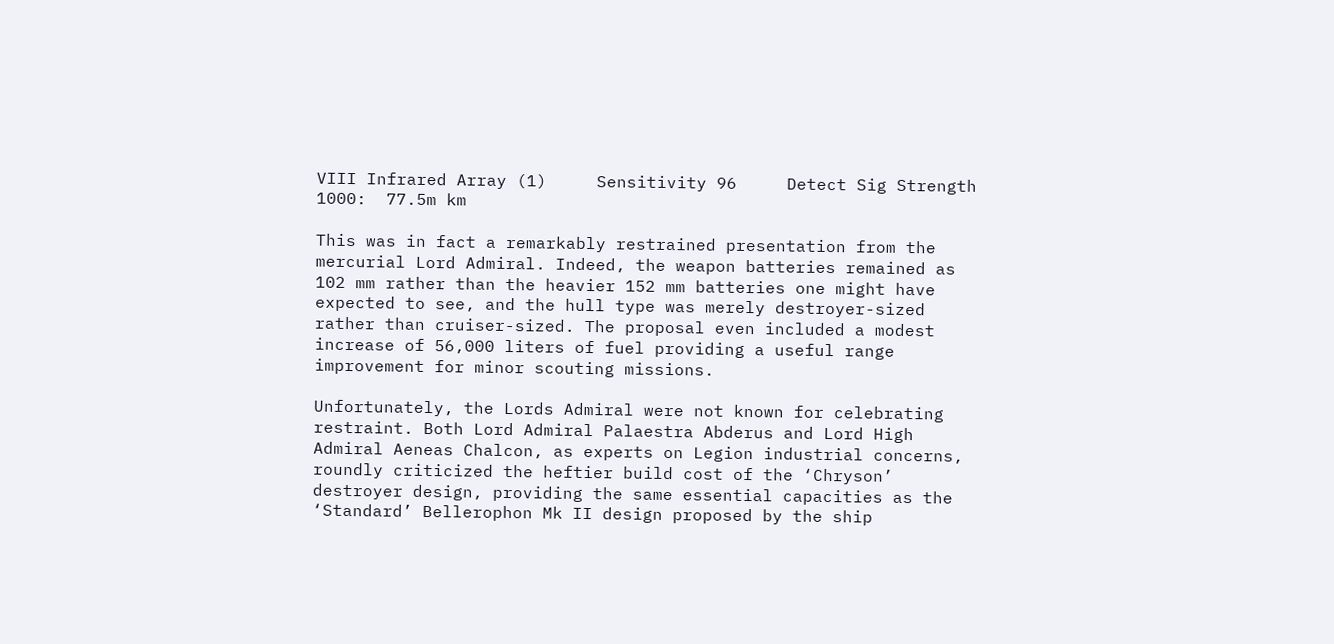VIII Infrared Array (1)     Sensitivity 96     Detect Sig Strength 1000:  77.5m km

This was in fact a remarkably restrained presentation from the mercurial Lord Admiral. Indeed, the weapon batteries remained as 102 mm rather than the heavier 152 mm batteries one might have expected to see, and the hull type was merely destroyer-sized rather than cruiser-sized. The proposal even included a modest increase of 56,000 liters of fuel providing a useful range improvement for minor scouting missions.

Unfortunately, the Lords Admiral were not known for celebrating restraint. Both Lord Admiral Palaestra Abderus and Lord High Admiral Aeneas Chalcon, as experts on Legion industrial concerns, roundly criticized the heftier build cost of the ‘Chryson’ destroyer design, providing the same essential capacities as the ‘Standard’ Bellerophon Mk II design proposed by the ship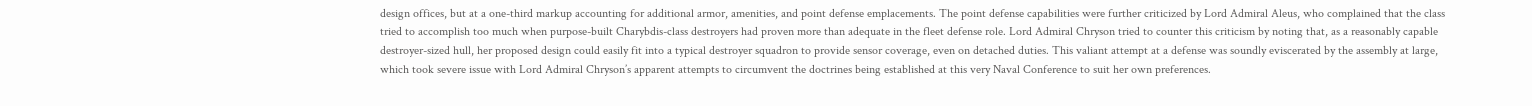design offices, but at a one-third markup accounting for additional armor, amenities, and point defense emplacements. The point defense capabilities were further criticized by Lord Admiral Aleus, who complained that the class tried to accomplish too much when purpose-built Charybdis-class destroyers had proven more than adequate in the fleet defense role. Lord Admiral Chryson tried to counter this criticism by noting that, as a reasonably capable destroyer-sized hull, her proposed design could easily fit into a typical destroyer squadron to provide sensor coverage, even on detached duties. This valiant attempt at a defense was soundly eviscerated by the assembly at large, which took severe issue with Lord Admiral Chryson’s apparent attempts to circumvent the doctrines being established at this very Naval Conference to suit her own preferences.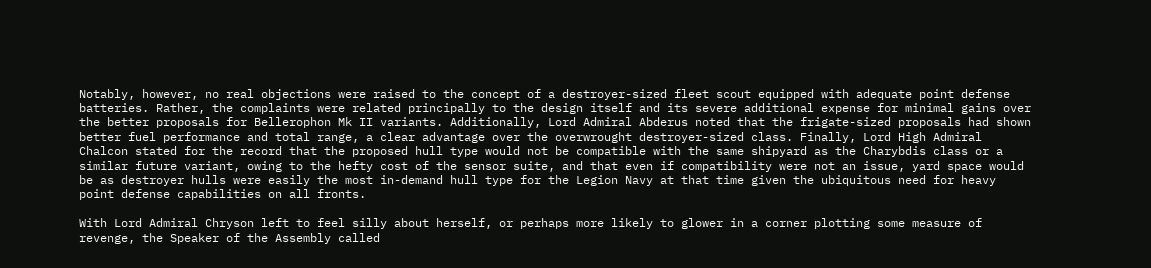Notably, however, no real objections were raised to the concept of a destroyer-sized fleet scout equipped with adequate point defense batteries. Rather, the complaints were related principally to the design itself and its severe additional expense for minimal gains over the better proposals for Bellerophon Mk II variants. Additionally, Lord Admiral Abderus noted that the frigate-sized proposals had shown better fuel performance and total range, a clear advantage over the overwrought destroyer-sized class. Finally, Lord High Admiral Chalcon stated for the record that the proposed hull type would not be compatible with the same shipyard as the Charybdis class or a similar future variant, owing to the hefty cost of the sensor suite, and that even if compatibility were not an issue, yard space would be as destroyer hulls were easily the most in-demand hull type for the Legion Navy at that time given the ubiquitous need for heavy point defense capabilities on all fronts.

With Lord Admiral Chryson left to feel silly about herself, or perhaps more likely to glower in a corner plotting some measure of revenge, the Speaker of the Assembly called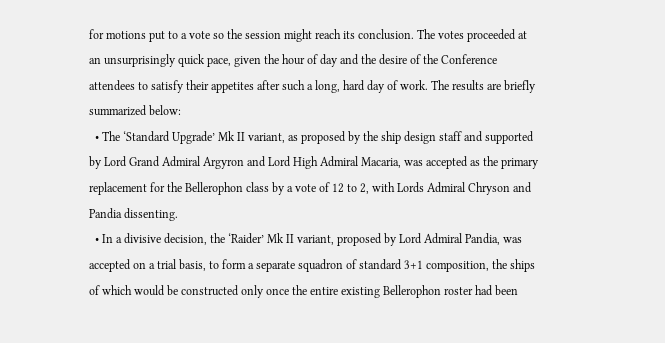for motions put to a vote so the session might reach its conclusion. The votes proceeded at an unsurprisingly quick pace, given the hour of day and the desire of the Conference attendees to satisfy their appetites after such a long, hard day of work. The results are briefly summarized below:
  • The ‘Standard Upgrade’ Mk II variant, as proposed by the ship design staff and supported by Lord Grand Admiral Argyron and Lord High Admiral Macaria, was accepted as the primary replacement for the Bellerophon class by a vote of 12 to 2, with Lords Admiral Chryson and Pandia dissenting.
  • In a divisive decision, the ‘Raider’ Mk II variant, proposed by Lord Admiral Pandia, was accepted on a trial basis, to form a separate squadron of standard 3+1 composition, the ships of which would be constructed only once the entire existing Bellerophon roster had been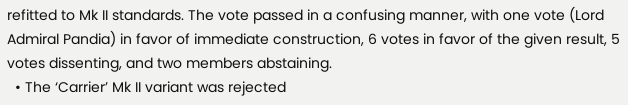refitted to Mk II standards. The vote passed in a confusing manner, with one vote (Lord Admiral Pandia) in favor of immediate construction, 6 votes in favor of the given result, 5 votes dissenting, and two members abstaining.
  • The ‘Carrier’ Mk II variant was rejected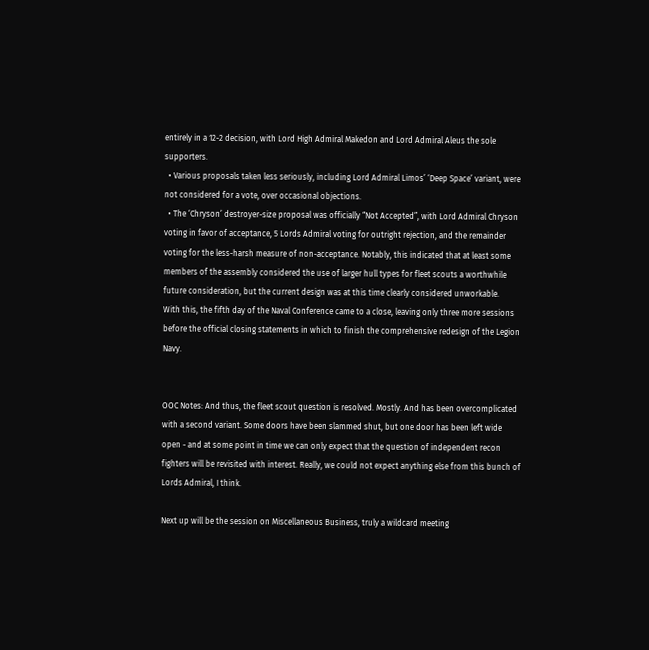entirely in a 12-2 decision, with Lord High Admiral Makedon and Lord Admiral Aleus the sole supporters.
  • Various proposals taken less seriously, including Lord Admiral Limos’ ‘Deep Space’ variant, were not considered for a vote, over occasional objections.
  • The ‘Chryson’ destroyer-size proposal was officially “Not Accepted”, with Lord Admiral Chryson voting in favor of acceptance, 5 Lords Admiral voting for outright rejection, and the remainder voting for the less-harsh measure of non-acceptance. Notably, this indicated that at least some members of the assembly considered the use of larger hull types for fleet scouts a worthwhile future consideration, but the current design was at this time clearly considered unworkable.
With this, the fifth day of the Naval Conference came to a close, leaving only three more sessions before the official closing statements in which to finish the comprehensive redesign of the Legion Navy.


OOC Notes: And thus, the fleet scout question is resolved. Mostly. And has been overcomplicated with a second variant. Some doors have been slammed shut, but one door has been left wide open - and at some point in time we can only expect that the question of independent recon fighters will be revisited with interest. Really, we could not expect anything else from this bunch of Lords Admiral, I think.

Next up will be the session on Miscellaneous Business, truly a wildcard meeting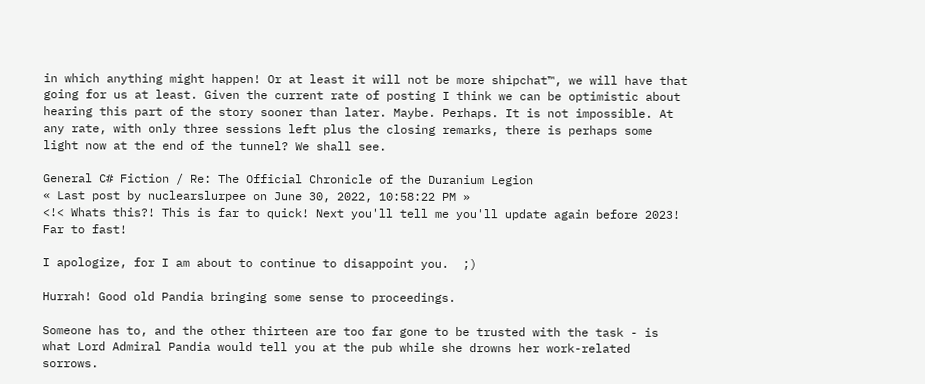in which anything might happen! Or at least it will not be more shipchat™, we will have that going for us at least. Given the current rate of posting I think we can be optimistic about hearing this part of the story sooner than later. Maybe. Perhaps. It is not impossible. At any rate, with only three sessions left plus the closing remarks, there is perhaps some light now at the end of the tunnel? We shall see.

General C# Fiction / Re: The Official Chronicle of the Duranium Legion
« Last post by nuclearslurpee on June 30, 2022, 10:58:22 PM »
<!< Whats this?! This is far to quick! Next you'll tell me you'll update again before 2023! Far to fast!

I apologize, for I am about to continue to disappoint you.  ;)

Hurrah! Good old Pandia bringing some sense to proceedings.

Someone has to, and the other thirteen are too far gone to be trusted with the task - is what Lord Admiral Pandia would tell you at the pub while she drowns her work-related sorrows.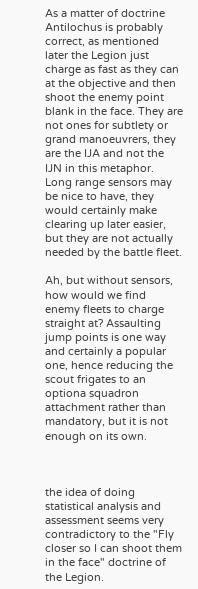As a matter of doctrine Antilochus is probably correct, as mentioned later the Legion just charge as fast as they can at the objective and then shoot the enemy point blank in the face. They are not ones for subtlety or grand manoeuvrers, they are the IJA and not the IJN in this metaphor. Long range sensors may be nice to have, they would certainly make clearing up later easier, but they are not actually needed by the battle fleet.

Ah, but without sensors, how would we find enemy fleets to charge straight at? Assaulting jump points is one way and certainly a popular one, hence reducing the scout frigates to an optiona squadron attachment rather than mandatory, but it is not enough on its own.



the idea of doing statistical analysis and assessment seems very contradictory to the "Fly closer so I can shoot them in the face" doctrine of the Legion.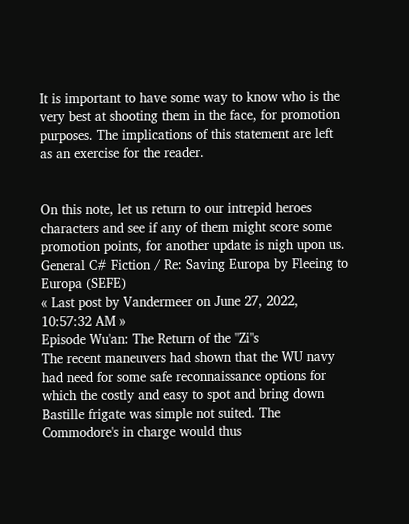It is important to have some way to know who is the very best at shooting them in the face, for promotion purposes. The implications of this statement are left as an exercise for the reader.


On this note, let us return to our intrepid heroes characters and see if any of them might score some promotion points, for another update is nigh upon us.
General C# Fiction / Re: Saving Europa by Fleeing to Europa (SEFE)
« Last post by Vandermeer on June 27, 2022, 10:57:32 AM »
Episode Wu'an: The Return of the "Zi"s
The recent maneuvers had shown that the WU navy had need for some safe reconnaissance options for which the costly and easy to spot and bring down Bastille frigate was simple not suited. The Commodore's in charge would thus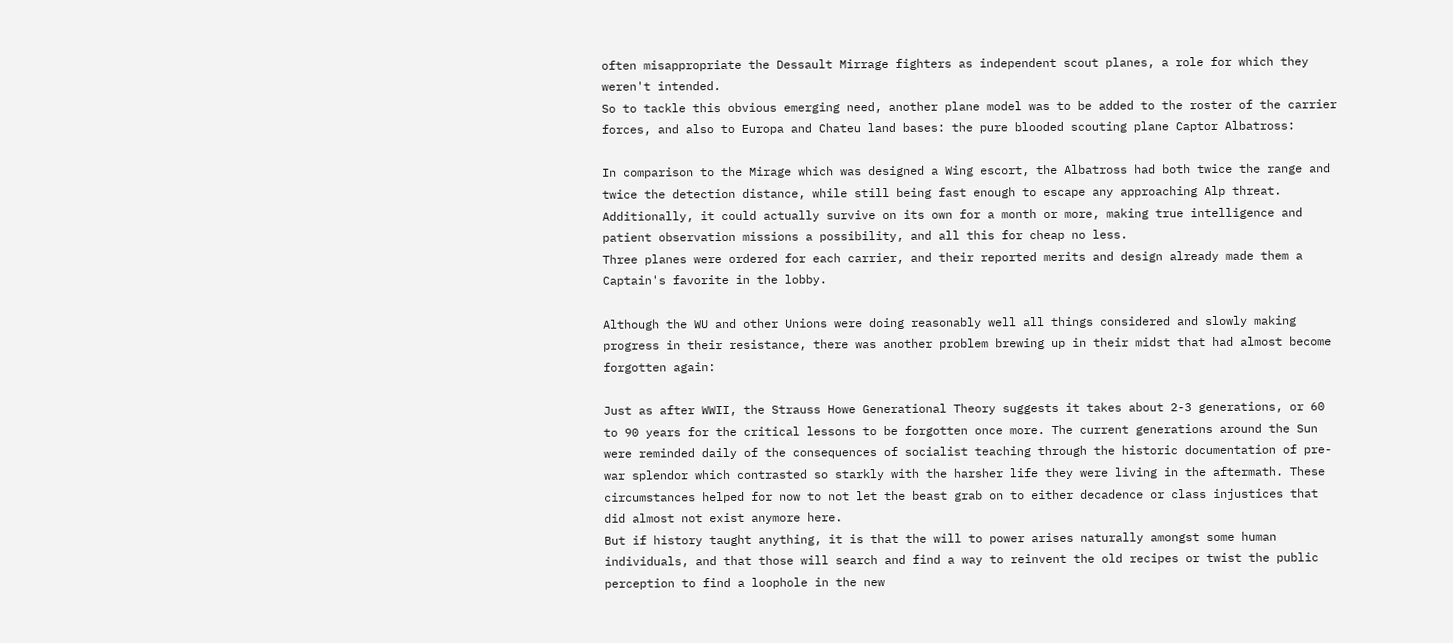often misappropriate the Dessault Mirrage fighters as independent scout planes, a role for which they weren't intended.
So to tackle this obvious emerging need, another plane model was to be added to the roster of the carrier forces, and also to Europa and Chateu land bases: the pure blooded scouting plane Captor Albatross:

In comparison to the Mirage which was designed a Wing escort, the Albatross had both twice the range and twice the detection distance, while still being fast enough to escape any approaching Alp threat. Additionally, it could actually survive on its own for a month or more, making true intelligence and patient observation missions a possibility, and all this for cheap no less.
Three planes were ordered for each carrier, and their reported merits and design already made them a Captain's favorite in the lobby.

Although the WU and other Unions were doing reasonably well all things considered and slowly making progress in their resistance, there was another problem brewing up in their midst that had almost become forgotten again:

Just as after WWII, the Strauss Howe Generational Theory suggests it takes about 2-3 generations, or 60 to 90 years for the critical lessons to be forgotten once more. The current generations around the Sun were reminded daily of the consequences of socialist teaching through the historic documentation of pre-war splendor which contrasted so starkly with the harsher life they were living in the aftermath. These circumstances helped for now to not let the beast grab on to either decadence or class injustices that did almost not exist anymore here.
But if history taught anything, it is that the will to power arises naturally amongst some human individuals, and that those will search and find a way to reinvent the old recipes or twist the public perception to find a loophole in the new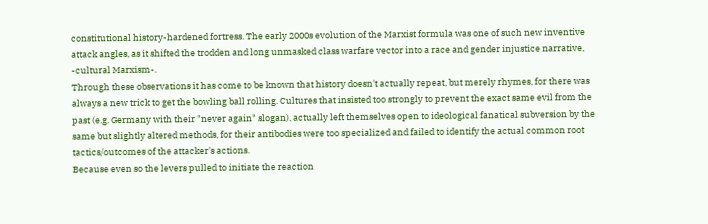constitutional history-hardened fortress. The early 2000s evolution of the Marxist formula was one of such new inventive attack angles, as it shifted the trodden and long unmasked class warfare vector into a race and gender injustice narrative, -cultural Marxism-.
Through these observations it has come to be known that history doesn't actually repeat, but merely rhymes, for there was always a new trick to get the bowling ball rolling. Cultures that insisted too strongly to prevent the exact same evil from the past (e.g. Germany with their "never again" slogan), actually left themselves open to ideological fanatical subversion by the same but slightly altered methods, for their antibodies were too specialized and failed to identify the actual common root tactics/outcomes of the attacker's actions.
Because even so the levers pulled to initiate the reaction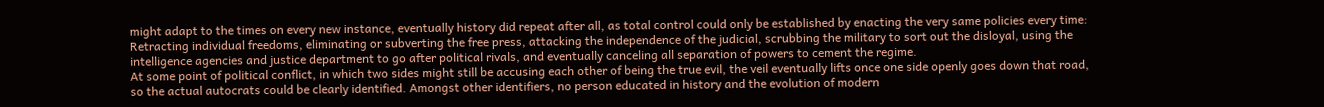might adapt to the times on every new instance, eventually history did repeat after all, as total control could only be established by enacting the very same policies every time: Retracting individual freedoms, eliminating or subverting the free press, attacking the independence of the judicial, scrubbing the military to sort out the disloyal, using the intelligence agencies and justice department to go after political rivals, and eventually canceling all separation of powers to cement the regime.
At some point of political conflict, in which two sides might still be accusing each other of being the true evil, the veil eventually lifts once one side openly goes down that road, so the actual autocrats could be clearly identified. Amongst other identifiers, no person educated in history and the evolution of modern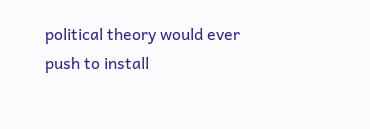political theory would ever push to install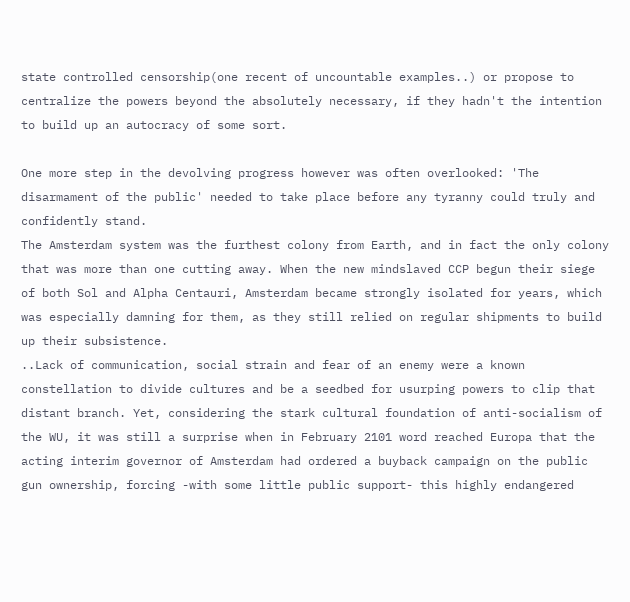state controlled censorship(one recent of uncountable examples..) or propose to centralize the powers beyond the absolutely necessary, if they hadn't the intention to build up an autocracy of some sort.

One more step in the devolving progress however was often overlooked: 'The disarmament of the public' needed to take place before any tyranny could truly and confidently stand.
The Amsterdam system was the furthest colony from Earth, and in fact the only colony that was more than one cutting away. When the new mindslaved CCP begun their siege of both Sol and Alpha Centauri, Amsterdam became strongly isolated for years, which was especially damning for them, as they still relied on regular shipments to build up their subsistence.
..Lack of communication, social strain and fear of an enemy were a known constellation to divide cultures and be a seedbed for usurping powers to clip that distant branch. Yet, considering the stark cultural foundation of anti-socialism of the WU, it was still a surprise when in February 2101 word reached Europa that the acting interim governor of Amsterdam had ordered a buyback campaign on the public gun ownership, forcing -with some little public support- this highly endangered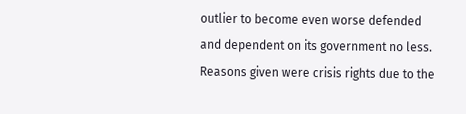outlier to become even worse defended and dependent on its government no less. Reasons given were crisis rights due to the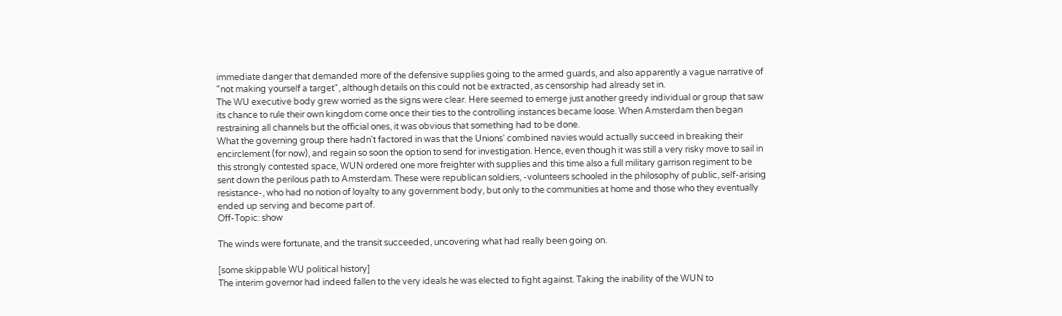immediate danger that demanded more of the defensive supplies going to the armed guards, and also apparently a vague narrative of "not making yourself a target", although details on this could not be extracted, as censorship had already set in.
The WU executive body grew worried as the signs were clear. Here seemed to emerge just another greedy individual or group that saw its chance to rule their own kingdom come once their ties to the controlling instances became loose. When Amsterdam then began restraining all channels but the official ones, it was obvious that something had to be done.
What the governing group there hadn't factored in was that the Unions' combined navies would actually succeed in breaking their encirclement (for now), and regain so soon the option to send for investigation. Hence, even though it was still a very risky move to sail in this strongly contested space, WUN ordered one more freighter with supplies and this time also a full military garrison regiment to be sent down the perilous path to Amsterdam. These were republican soldiers, -volunteers schooled in the philosophy of public, self-arising resistance-, who had no notion of loyalty to any government body, but only to the communities at home and those who they eventually ended up serving and become part of.
Off-Topic: show

The winds were fortunate, and the transit succeeded, uncovering what had really been going on.

[some skippable WU political history]
The interim governor had indeed fallen to the very ideals he was elected to fight against. Taking the inability of the WUN to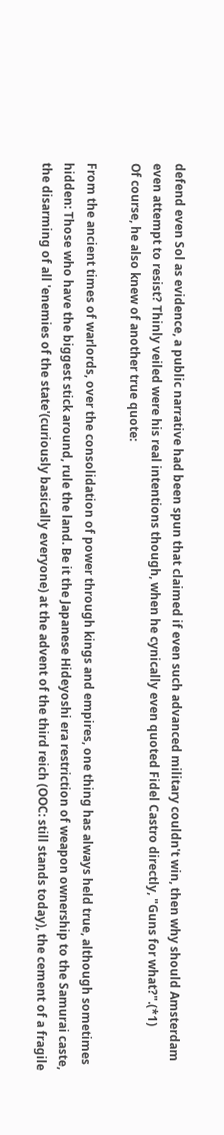defend even Sol as evidence, a public narrative had been spun that claimed if even such advanced military couldn't win, then why should Amsterdam even attempt to resist? Thinly veiled were his real intentions though, when he cynically even quoted Fidel Castro directly, "Guns for what?".(*1)
Of course, he also knew of another true quote:

From the ancient times of warlords, over the consolidation of power through kings and empires, one thing has always held true, although sometimes hidden: Those who have the biggest stick around, rule the land. Be it the Japanese Hideyoshi era restriction of weapon ownership to the Samurai caste, the disarming of all 'enemies of the state'(curiously basically everyone) at the advent of the third reich (OOC: still stands today), the cement of a fragile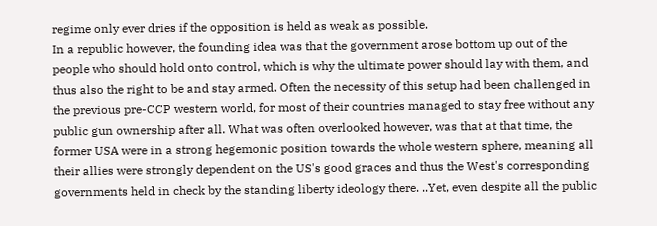regime only ever dries if the opposition is held as weak as possible.
In a republic however, the founding idea was that the government arose bottom up out of the people who should hold onto control, which is why the ultimate power should lay with them, and thus also the right to be and stay armed. Often the necessity of this setup had been challenged in the previous pre-CCP western world, for most of their countries managed to stay free without any public gun ownership after all. What was often overlooked however, was that at that time, the former USA were in a strong hegemonic position towards the whole western sphere, meaning all their allies were strongly dependent on the US's good graces and thus the West's corresponding governments held in check by the standing liberty ideology there. ..Yet, even despite all the public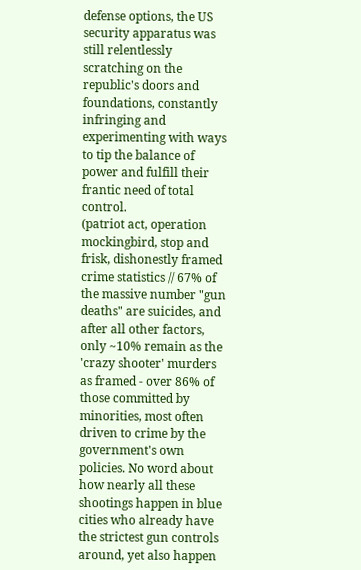defense options, the US security apparatus was still relentlessly scratching on the republic's doors and foundations, constantly infringing and experimenting with ways to tip the balance of power and fulfill their frantic need of total control.
(patriot act, operation mockingbird, stop and frisk, dishonestly framed crime statistics // 67% of the massive number "gun deaths" are suicides, and after all other factors, only ~10% remain as the 'crazy shooter' murders as framed - over 86% of those committed by minorities, most often driven to crime by the government's own policies. No word about how nearly all these shootings happen in blue cities who already have the strictest gun controls around, yet also happen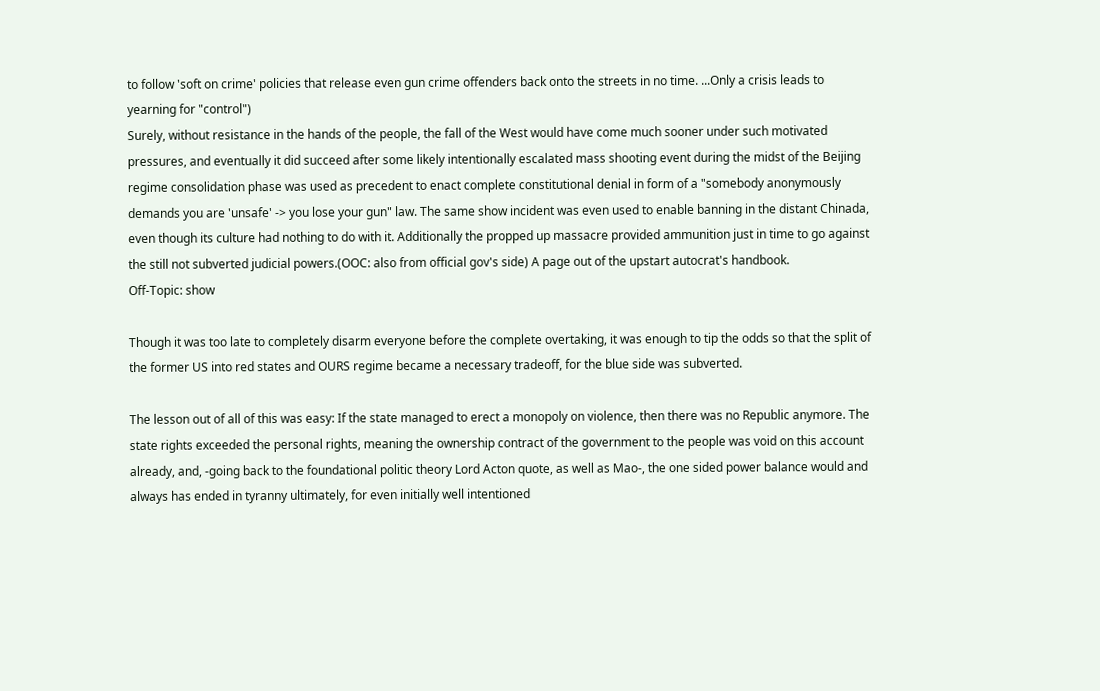to follow 'soft on crime' policies that release even gun crime offenders back onto the streets in no time. ...Only a crisis leads to yearning for "control")
Surely, without resistance in the hands of the people, the fall of the West would have come much sooner under such motivated pressures, and eventually it did succeed after some likely intentionally escalated mass shooting event during the midst of the Beijing regime consolidation phase was used as precedent to enact complete constitutional denial in form of a "somebody anonymously demands you are 'unsafe' -> you lose your gun" law. The same show incident was even used to enable banning in the distant Chinada, even though its culture had nothing to do with it. Additionally the propped up massacre provided ammunition just in time to go against the still not subverted judicial powers.(OOC: also from official gov's side) A page out of the upstart autocrat's handbook.
Off-Topic: show

Though it was too late to completely disarm everyone before the complete overtaking, it was enough to tip the odds so that the split of the former US into red states and OURS regime became a necessary tradeoff, for the blue side was subverted.

The lesson out of all of this was easy: If the state managed to erect a monopoly on violence, then there was no Republic anymore. The state rights exceeded the personal rights, meaning the ownership contract of the government to the people was void on this account already, and, -going back to the foundational politic theory Lord Acton quote, as well as Mao-, the one sided power balance would and always has ended in tyranny ultimately, for even initially well intentioned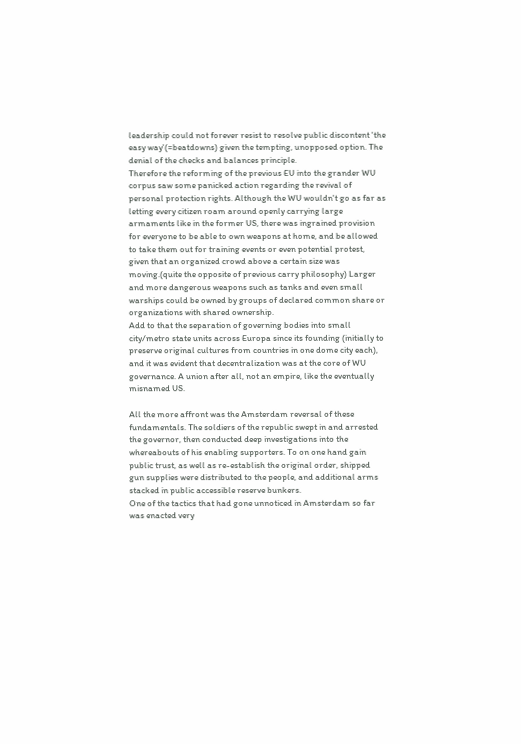leadership could not forever resist to resolve public discontent 'the easy way'(=beatdowns) given the tempting, unopposed option. The denial of the checks and balances principle.
Therefore the reforming of the previous EU into the grander WU corpus saw some panicked action regarding the revival of personal protection rights. Although the WU wouldn't go as far as letting every citizen roam around openly carrying large armaments like in the former US, there was ingrained provision for everyone to be able to own weapons at home, and be allowed to take them out for training events or even potential protest, given that an organized crowd above a certain size was moving.(quite the opposite of previous carry philosophy) Larger and more dangerous weapons such as tanks and even small warships could be owned by groups of declared common share or organizations with shared ownership.
Add to that the separation of governing bodies into small city/metro state units across Europa since its founding (initially to preserve original cultures from countries in one dome city each), and it was evident that decentralization was at the core of WU governance. A union after all, not an empire, like the eventually misnamed US.

All the more affront was the Amsterdam reversal of these fundamentals. The soldiers of the republic swept in and arrested the governor, then conducted deep investigations into the whereabouts of his enabling supporters. To on one hand gain public trust, as well as re-establish the original order, shipped gun supplies were distributed to the people, and additional arms stacked in public accessible reserve bunkers.
One of the tactics that had gone unnoticed in Amsterdam so far was enacted very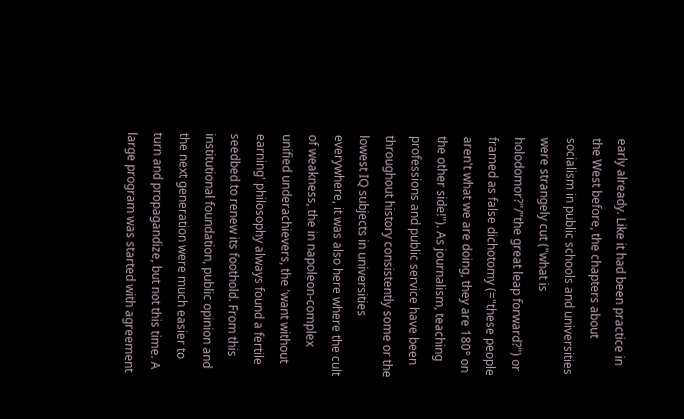early already. Like it had been practice in the West before, the chapters about socialism in public schools and universities were strangely cut ("what is holodomor?"/"the great leap forward?") or framed as false dichotomy (="these people aren't what we are doing, they are 180° on the other side!"). As journalism, teaching professions and public service have been throughout history consistently some or the lowest IQ subjects in universities everywhere, it was also here where the cult of weakness, the in napoleon-complex unified underachievers, the 'want without earning' philosophy always found a fertile seedbed to renew its foothold. From this institutional foundation, public opinion and the next generation were much easier to turn and propagandize, but not this time. A large program was started with agreement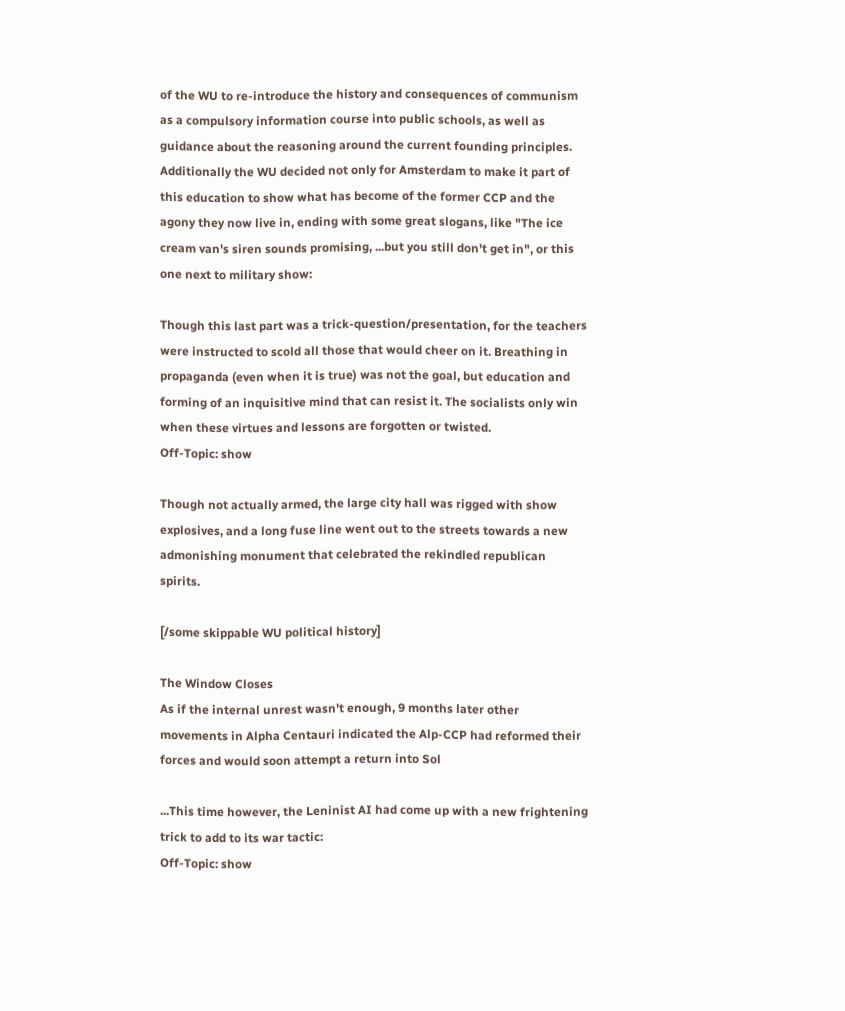of the WU to re-introduce the history and consequences of communism as a compulsory information course into public schools, as well as guidance about the reasoning around the current founding principles. Additionally the WU decided not only for Amsterdam to make it part of this education to show what has become of the former CCP and the agony they now live in, ending with some great slogans, like "The ice cream van's siren sounds promising, ...but you still don't get in", or this one next to military show:

Though this last part was a trick-question/presentation, for the teachers were instructed to scold all those that would cheer on it. Breathing in propaganda (even when it is true) was not the goal, but education and forming of an inquisitive mind that can resist it. The socialists only win when these virtues and lessons are forgotten or twisted.
Off-Topic: show

Though not actually armed, the large city hall was rigged with show explosives, and a long fuse line went out to the streets towards a new admonishing monument that celebrated the rekindled republican spirits.

[/some skippable WU political history]

The Window Closes
As if the internal unrest wasn't enough, 9 months later other movements in Alpha Centauri indicated the Alp-CCP had reformed their forces and would soon attempt a return into Sol

...This time however, the Leninist AI had come up with a new frightening trick to add to its war tactic:
Off-Topic: show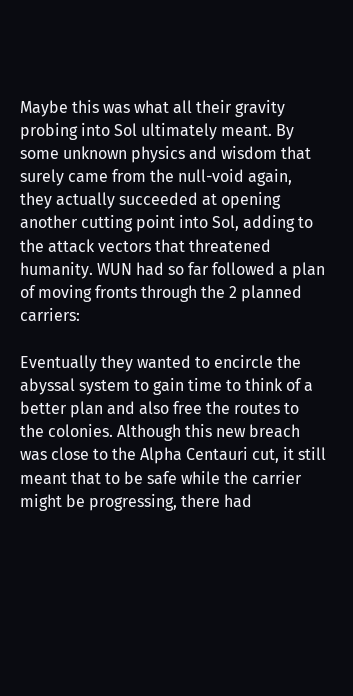Maybe this was what all their gravity probing into Sol ultimately meant. By some unknown physics and wisdom that surely came from the null-void again, they actually succeeded at opening another cutting point into Sol, adding to the attack vectors that threatened humanity. WUN had so far followed a plan of moving fronts through the 2 planned carriers:

Eventually they wanted to encircle the abyssal system to gain time to think of a better plan and also free the routes to the colonies. Although this new breach was close to the Alpha Centauri cut, it still meant that to be safe while the carrier might be progressing, there had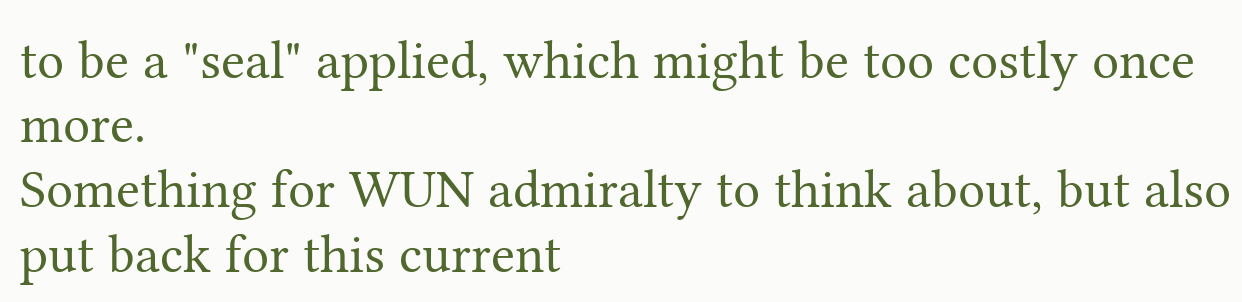to be a "seal" applied, which might be too costly once more.
Something for WUN admiralty to think about, but also put back for this current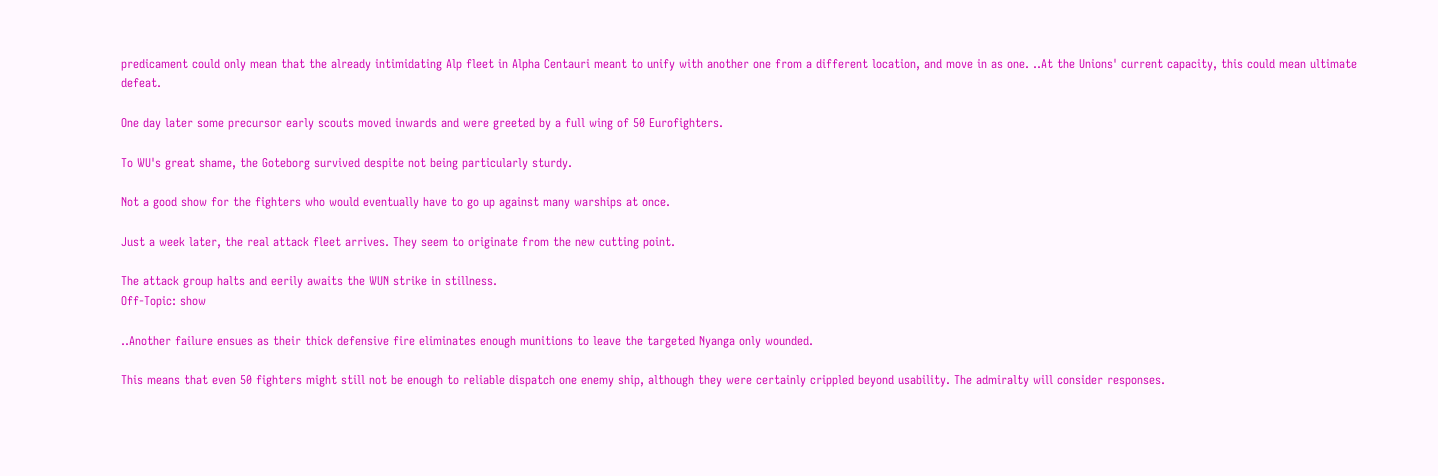predicament could only mean that the already intimidating Alp fleet in Alpha Centauri meant to unify with another one from a different location, and move in as one. ..At the Unions' current capacity, this could mean ultimate defeat.

One day later some precursor early scouts moved inwards and were greeted by a full wing of 50 Eurofighters.

To WU's great shame, the Goteborg survived despite not being particularly sturdy.

Not a good show for the fighters who would eventually have to go up against many warships at once.

Just a week later, the real attack fleet arrives. They seem to originate from the new cutting point.

The attack group halts and eerily awaits the WUN strike in stillness.
Off-Topic: show

..Another failure ensues as their thick defensive fire eliminates enough munitions to leave the targeted Nyanga only wounded.

This means that even 50 fighters might still not be enough to reliable dispatch one enemy ship, although they were certainly crippled beyond usability. The admiralty will consider responses.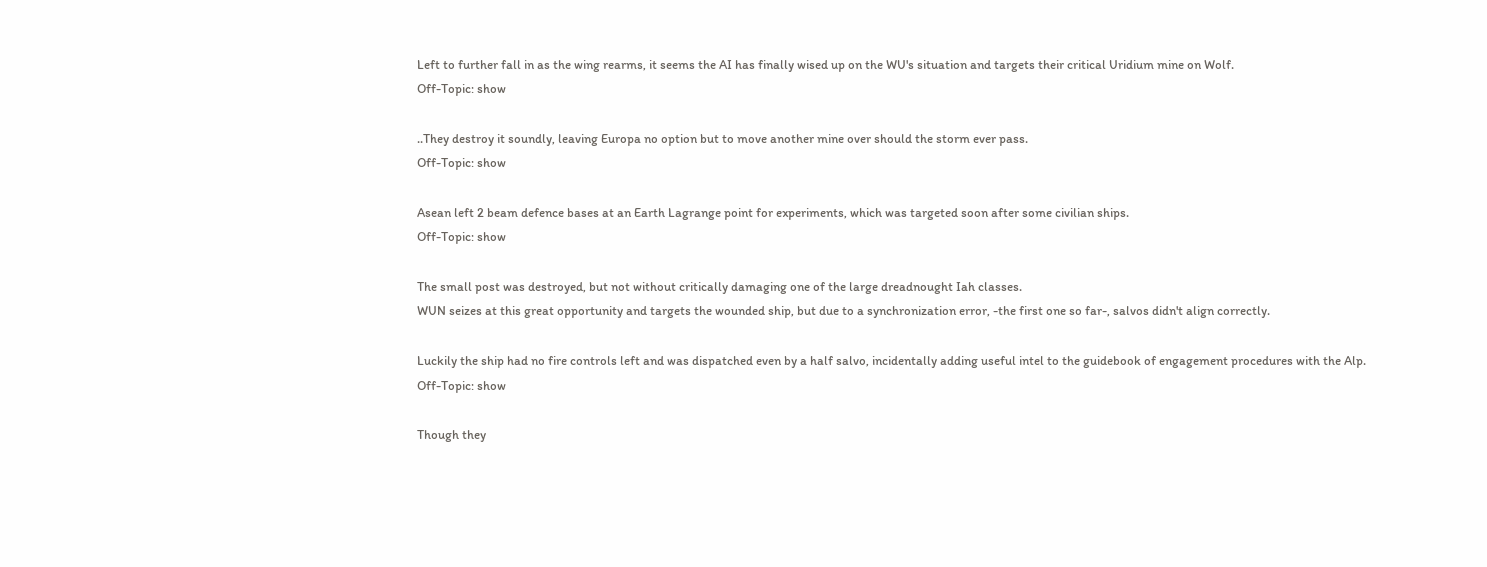Left to further fall in as the wing rearms, it seems the AI has finally wised up on the WU's situation and targets their critical Uridium mine on Wolf.
Off-Topic: show

..They destroy it soundly, leaving Europa no option but to move another mine over should the storm ever pass.
Off-Topic: show

Asean left 2 beam defence bases at an Earth Lagrange point for experiments, which was targeted soon after some civilian ships.
Off-Topic: show

The small post was destroyed, but not without critically damaging one of the large dreadnought Iah classes.
WUN seizes at this great opportunity and targets the wounded ship, but due to a synchronization error, -the first one so far-, salvos didn't align correctly.

Luckily the ship had no fire controls left and was dispatched even by a half salvo, incidentally adding useful intel to the guidebook of engagement procedures with the Alp.
Off-Topic: show

Though they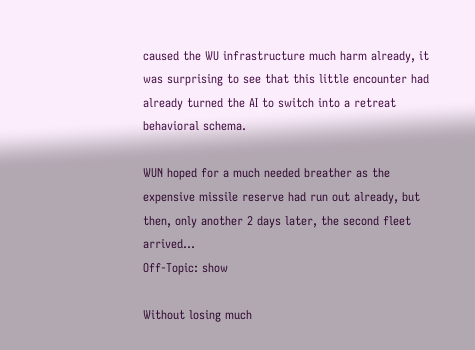caused the WU infrastructure much harm already, it was surprising to see that this little encounter had already turned the AI to switch into a retreat behavioral schema.

WUN hoped for a much needed breather as the expensive missile reserve had run out already, but then, only another 2 days later, the second fleet arrived...
Off-Topic: show

Without losing much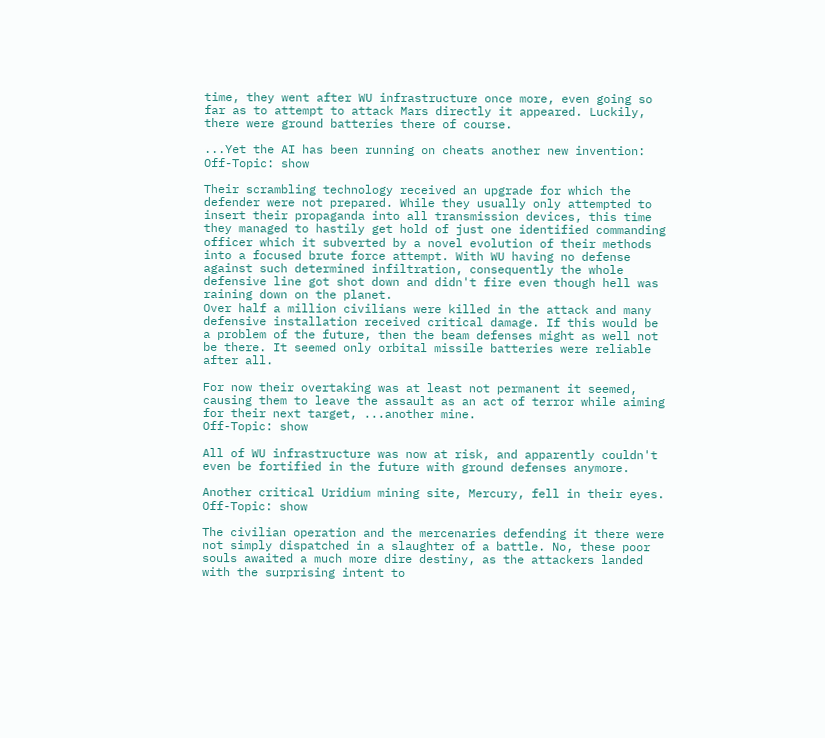time, they went after WU infrastructure once more, even going so far as to attempt to attack Mars directly it appeared. Luckily, there were ground batteries there of course.

...Yet the AI has been running on cheats another new invention:
Off-Topic: show

Their scrambling technology received an upgrade for which the defender were not prepared. While they usually only attempted to insert their propaganda into all transmission devices, this time they managed to hastily get hold of just one identified commanding officer which it subverted by a novel evolution of their methods into a focused brute force attempt. With WU having no defense against such determined infiltration, consequently the whole defensive line got shot down and didn't fire even though hell was raining down on the planet.
Over half a million civilians were killed in the attack and many defensive installation received critical damage. If this would be a problem of the future, then the beam defenses might as well not be there. It seemed only orbital missile batteries were reliable after all.

For now their overtaking was at least not permanent it seemed, causing them to leave the assault as an act of terror while aiming for their next target, ...another mine.
Off-Topic: show

All of WU infrastructure was now at risk, and apparently couldn't even be fortified in the future with ground defenses anymore.

Another critical Uridium mining site, Mercury, fell in their eyes.
Off-Topic: show

The civilian operation and the mercenaries defending it there were not simply dispatched in a slaughter of a battle. No, these poor souls awaited a much more dire destiny, as the attackers landed with the surprising intent to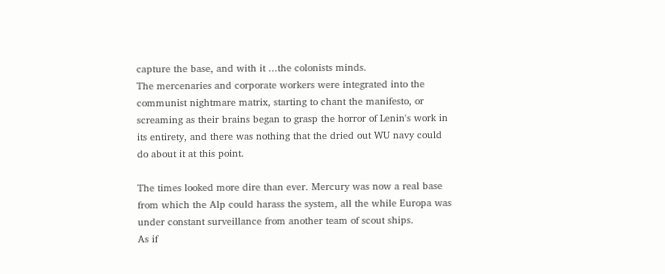capture the base, and with it ...the colonists minds.
The mercenaries and corporate workers were integrated into the communist nightmare matrix, starting to chant the manifesto, or screaming as their brains began to grasp the horror of Lenin's work in its entirety, and there was nothing that the dried out WU navy could do about it at this point.

The times looked more dire than ever. Mercury was now a real base from which the Alp could harass the system, all the while Europa was under constant surveillance from another team of scout ships.
As if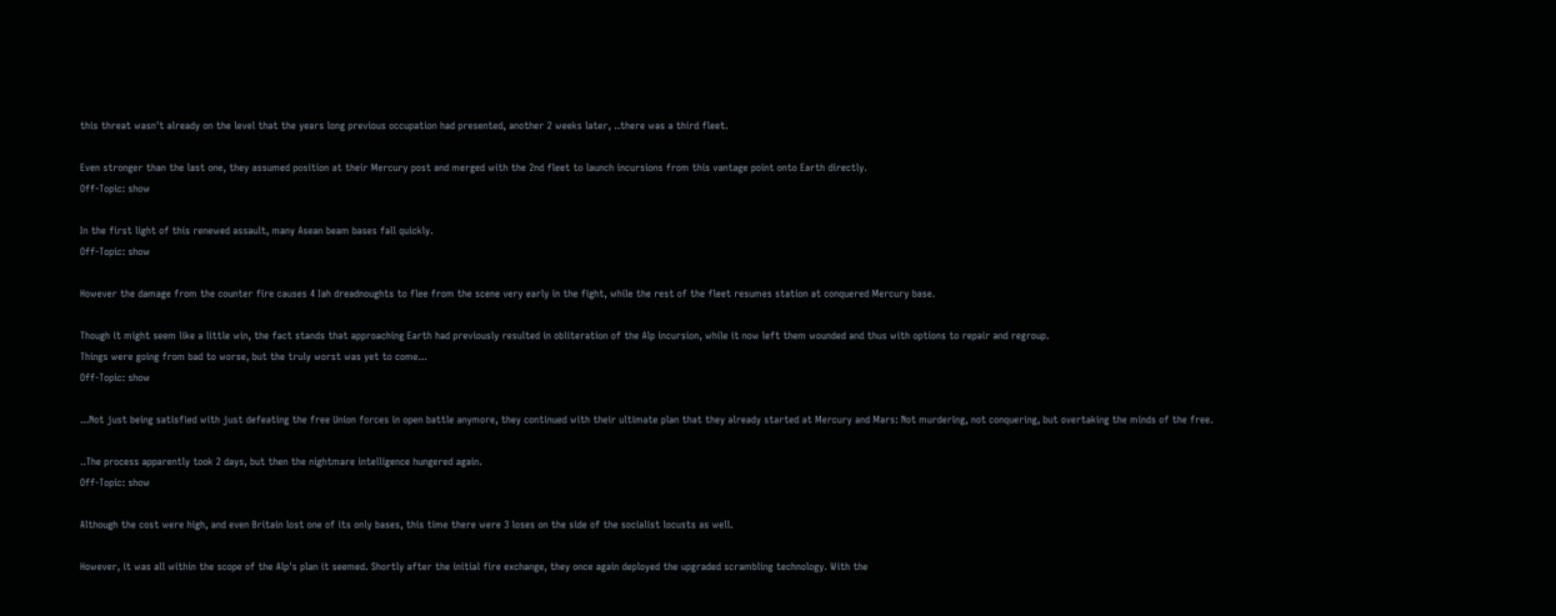this threat wasn't already on the level that the years long previous occupation had presented, another 2 weeks later, ..there was a third fleet.

Even stronger than the last one, they assumed position at their Mercury post and merged with the 2nd fleet to launch incursions from this vantage point onto Earth directly.
Off-Topic: show

In the first light of this renewed assault, many Asean beam bases fall quickly.
Off-Topic: show

However the damage from the counter fire causes 4 Iah dreadnoughts to flee from the scene very early in the fight, while the rest of the fleet resumes station at conquered Mercury base.

Though it might seem like a little win, the fact stands that approaching Earth had previously resulted in obliteration of the Alp incursion, while it now left them wounded and thus with options to repair and regroup.
Things were going from bad to worse, but the truly worst was yet to come...
Off-Topic: show

...Not just being satisfied with just defeating the free Union forces in open battle anymore, they continued with their ultimate plan that they already started at Mercury and Mars: Not murdering, not conquering, but overtaking the minds of the free.

..The process apparently took 2 days, but then the nightmare intelligence hungered again.
Off-Topic: show

Although the cost were high, and even Britain lost one of its only bases, this time there were 3 loses on the side of the socialist locusts as well.

However, it was all within the scope of the Alp's plan it seemed. Shortly after the initial fire exchange, they once again deployed the upgraded scrambling technology. With the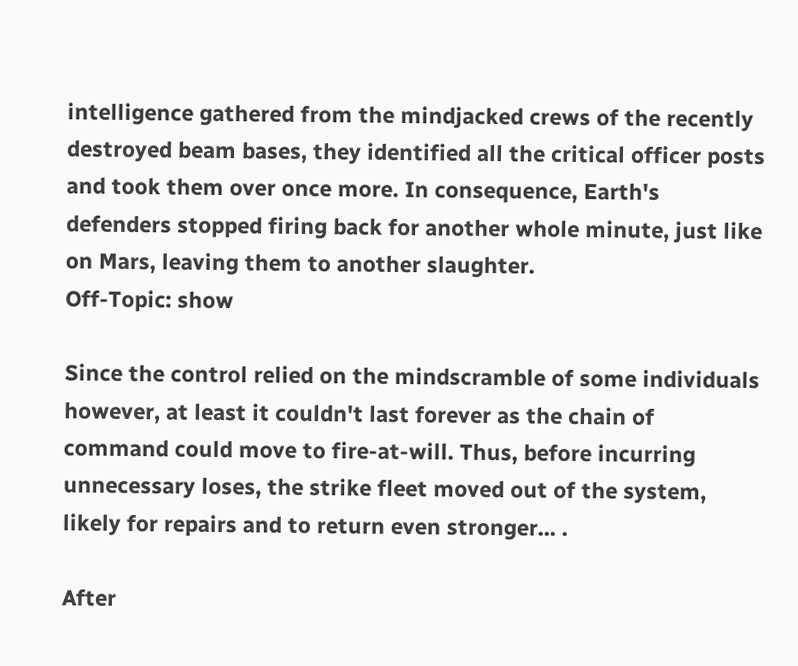intelligence gathered from the mindjacked crews of the recently destroyed beam bases, they identified all the critical officer posts and took them over once more. In consequence, Earth's defenders stopped firing back for another whole minute, just like on Mars, leaving them to another slaughter.
Off-Topic: show

Since the control relied on the mindscramble of some individuals however, at least it couldn't last forever as the chain of command could move to fire-at-will. Thus, before incurring unnecessary loses, the strike fleet moved out of the system, likely for repairs and to return even stronger... .

After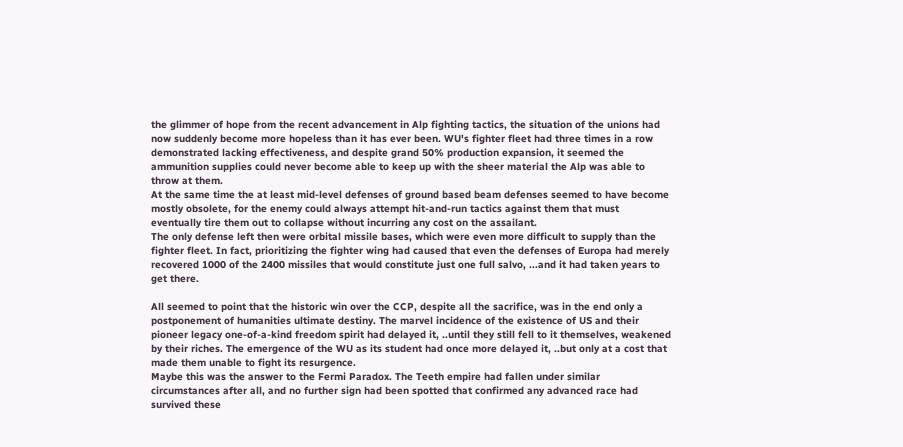the glimmer of hope from the recent advancement in Alp fighting tactics, the situation of the unions had now suddenly become more hopeless than it has ever been. WU's fighter fleet had three times in a row demonstrated lacking effectiveness, and despite grand 50% production expansion, it seemed the ammunition supplies could never become able to keep up with the sheer material the Alp was able to throw at them.
At the same time the at least mid-level defenses of ground based beam defenses seemed to have become mostly obsolete, for the enemy could always attempt hit-and-run tactics against them that must eventually tire them out to collapse without incurring any cost on the assailant.
The only defense left then were orbital missile bases, which were even more difficult to supply than the fighter fleet. In fact, prioritizing the fighter wing had caused that even the defenses of Europa had merely recovered 1000 of the 2400 missiles that would constitute just one full salvo, ...and it had taken years to get there.

All seemed to point that the historic win over the CCP, despite all the sacrifice, was in the end only a postponement of humanities ultimate destiny. The marvel incidence of the existence of US and their pioneer legacy one-of-a-kind freedom spirit had delayed it, ..until they still fell to it themselves, weakened by their riches. The emergence of the WU as its student had once more delayed it, ..but only at a cost that made them unable to fight its resurgence.
Maybe this was the answer to the Fermi Paradox. The Teeth empire had fallen under similar circumstances after all, and no further sign had been spotted that confirmed any advanced race had survived these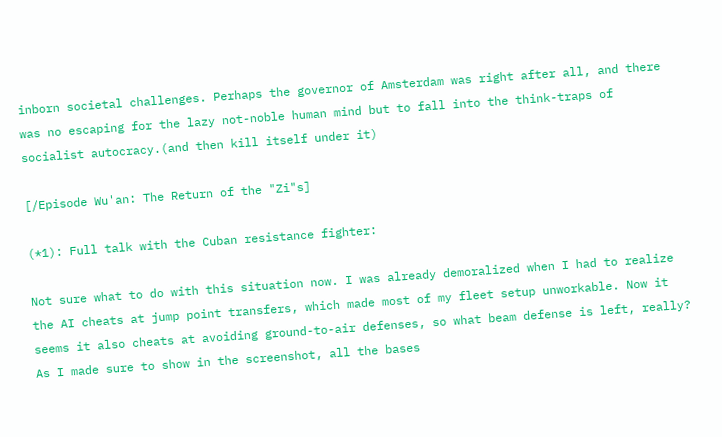inborn societal challenges. Perhaps the governor of Amsterdam was right after all, and there was no escaping for the lazy not-noble human mind but to fall into the think-traps of socialist autocracy.(and then kill itself under it)

[/Episode Wu'an: The Return of the "Zi"s]

(*1): Full talk with the Cuban resistance fighter:

Not sure what to do with this situation now. I was already demoralized when I had to realize the AI cheats at jump point transfers, which made most of my fleet setup unworkable. Now it seems it also cheats at avoiding ground-to-air defenses, so what beam defense is left, really? As I made sure to show in the screenshot, all the bases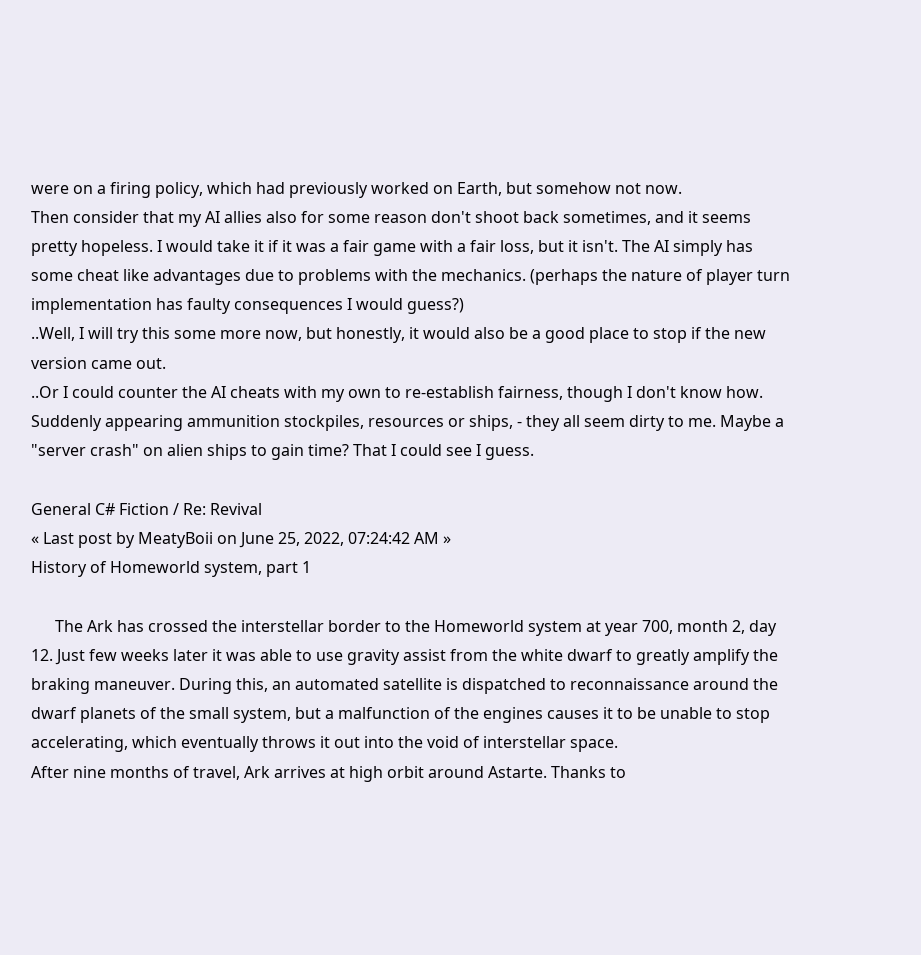were on a firing policy, which had previously worked on Earth, but somehow not now.
Then consider that my AI allies also for some reason don't shoot back sometimes, and it seems pretty hopeless. I would take it if it was a fair game with a fair loss, but it isn't. The AI simply has some cheat like advantages due to problems with the mechanics. (perhaps the nature of player turn implementation has faulty consequences I would guess?)
..Well, I will try this some more now, but honestly, it would also be a good place to stop if the new version came out.
..Or I could counter the AI cheats with my own to re-establish fairness, though I don't know how. Suddenly appearing ammunition stockpiles, resources or ships, - they all seem dirty to me. Maybe a "server crash" on alien ships to gain time? That I could see I guess.

General C# Fiction / Re: Revival
« Last post by MeatyBoii on June 25, 2022, 07:24:42 AM »
History of Homeworld system, part 1

      The Ark has crossed the interstellar border to the Homeworld system at year 700, month 2, day 12. Just few weeks later it was able to use gravity assist from the white dwarf to greatly amplify the braking maneuver. During this, an automated satellite is dispatched to reconnaissance around the dwarf planets of the small system, but a malfunction of the engines causes it to be unable to stop accelerating, which eventually throws it out into the void of interstellar space.
After nine months of travel, Ark arrives at high orbit around Astarte. Thanks to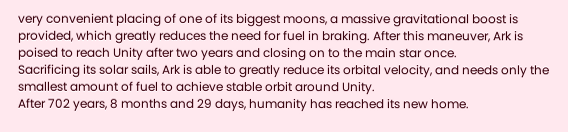very convenient placing of one of its biggest moons, a massive gravitational boost is provided, which greatly reduces the need for fuel in braking. After this maneuver, Ark is poised to reach Unity after two years and closing on to the main star once.
Sacrificing its solar sails, Ark is able to greatly reduce its orbital velocity, and needs only the smallest amount of fuel to achieve stable orbit around Unity.
After 702 years, 8 months and 29 days, humanity has reached its new home.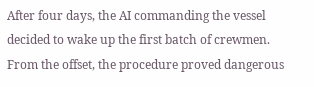After four days, the AI commanding the vessel decided to wake up the first batch of crewmen. From the offset, the procedure proved dangerous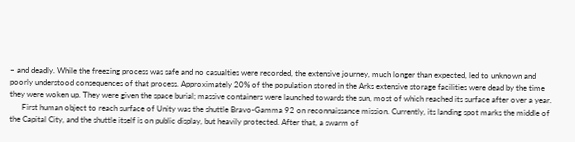– and deadly. While the freezing process was safe and no casualties were recorded, the extensive journey, much longer than expected, led to unknown and poorly understood consequences of that process. Approximately 20% of the population stored in the Arks extensive storage facilities were dead by the time they were woken up. They were given the space burial; massive containers were launched towards the sun, most of which reached its surface after over a year.
      First human object to reach surface of Unity was the shuttle Bravo-Gamma 92 on reconnaissance mission. Currently, its landing spot marks the middle of the Capital City, and the shuttle itself is on public display, but heavily protected. After that, a swarm of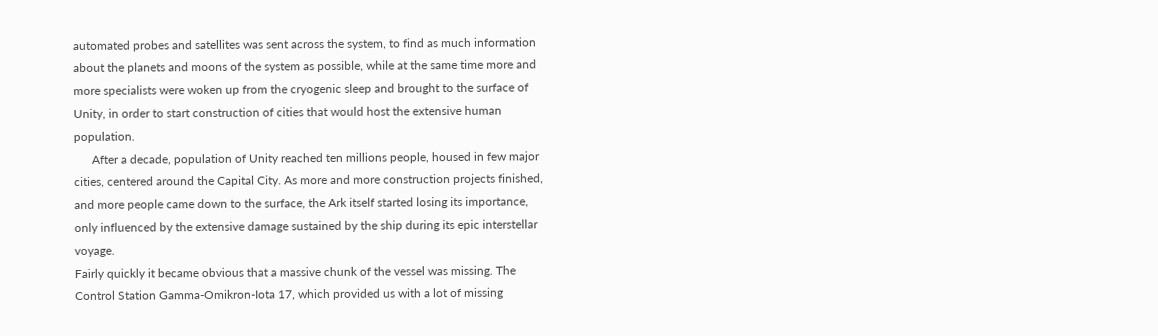automated probes and satellites was sent across the system, to find as much information about the planets and moons of the system as possible, while at the same time more and more specialists were woken up from the cryogenic sleep and brought to the surface of Unity, in order to start construction of cities that would host the extensive human population.
      After a decade, population of Unity reached ten millions people, housed in few major cities, centered around the Capital City. As more and more construction projects finished, and more people came down to the surface, the Ark itself started losing its importance, only influenced by the extensive damage sustained by the ship during its epic interstellar voyage.
Fairly quickly it became obvious that a massive chunk of the vessel was missing. The Control Station Gamma-Omikron-Iota 17, which provided us with a lot of missing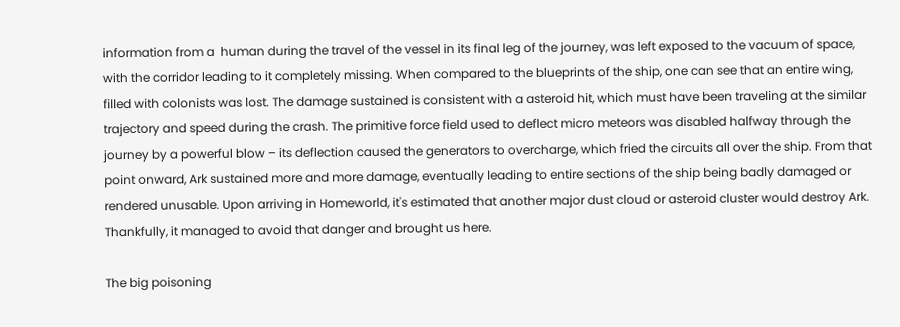information from a  human during the travel of the vessel in its final leg of the journey, was left exposed to the vacuum of space, with the corridor leading to it completely missing. When compared to the blueprints of the ship, one can see that an entire wing, filled with colonists was lost. The damage sustained is consistent with a asteroid hit, which must have been traveling at the similar trajectory and speed during the crash. The primitive force field used to deflect micro meteors was disabled halfway through the journey by a powerful blow – its deflection caused the generators to overcharge, which fried the circuits all over the ship. From that point onward, Ark sustained more and more damage, eventually leading to entire sections of the ship being badly damaged or rendered unusable. Upon arriving in Homeworld, it's estimated that another major dust cloud or asteroid cluster would destroy Ark. Thankfully, it managed to avoid that danger and brought us here.

The big poisoning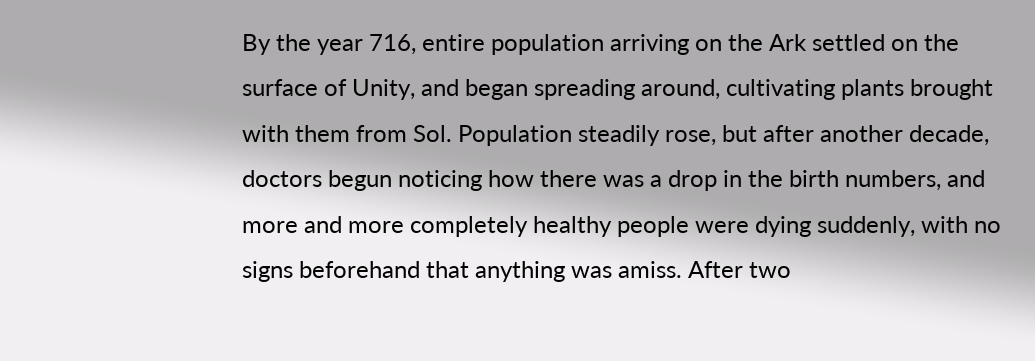By the year 716, entire population arriving on the Ark settled on the surface of Unity, and began spreading around, cultivating plants brought with them from Sol. Population steadily rose, but after another decade, doctors begun noticing how there was a drop in the birth numbers, and more and more completely healthy people were dying suddenly, with no signs beforehand that anything was amiss. After two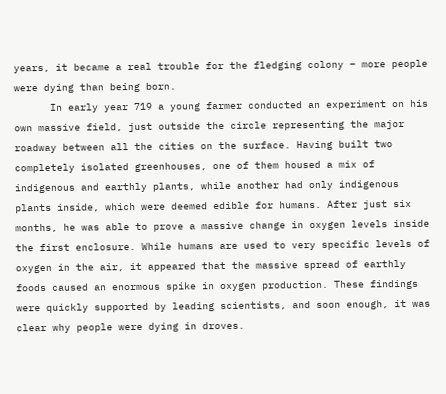years, it became a real trouble for the fledging colony – more people were dying than being born.
      In early year 719 a young farmer conducted an experiment on his own massive field, just outside the circle representing the major roadway between all the cities on the surface. Having built two completely isolated greenhouses, one of them housed a mix of indigenous and earthly plants, while another had only indigenous plants inside, which were deemed edible for humans. After just six months, he was able to prove a massive change in oxygen levels inside the first enclosure. While humans are used to very specific levels of oxygen in the air, it appeared that the massive spread of earthly foods caused an enormous spike in oxygen production. These findings were quickly supported by leading scientists, and soon enough, it was clear why people were dying in droves.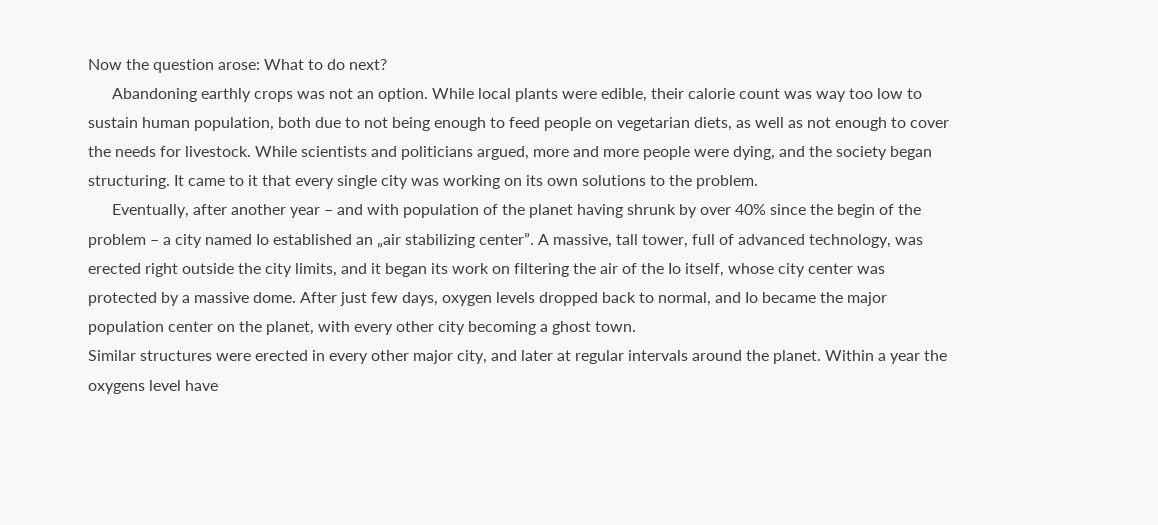Now the question arose: What to do next?
      Abandoning earthly crops was not an option. While local plants were edible, their calorie count was way too low to sustain human population, both due to not being enough to feed people on vegetarian diets, as well as not enough to cover the needs for livestock. While scientists and politicians argued, more and more people were dying, and the society began structuring. It came to it that every single city was working on its own solutions to the problem.
      Eventually, after another year – and with population of the planet having shrunk by over 40% since the begin of the problem – a city named Io established an „air stabilizing center”. A massive, tall tower, full of advanced technology, was erected right outside the city limits, and it began its work on filtering the air of the Io itself, whose city center was protected by a massive dome. After just few days, oxygen levels dropped back to normal, and Io became the major population center on the planet, with every other city becoming a ghost town.
Similar structures were erected in every other major city, and later at regular intervals around the planet. Within a year the oxygens level have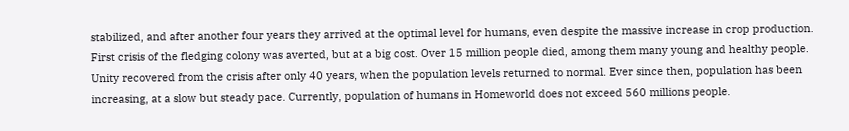stabilized, and after another four years they arrived at the optimal level for humans, even despite the massive increase in crop production. First crisis of the fledging colony was averted, but at a big cost. Over 15 million people died, among them many young and healthy people. Unity recovered from the crisis after only 40 years, when the population levels returned to normal. Ever since then, population has been increasing, at a slow but steady pace. Currently, population of humans in Homeworld does not exceed 560 millions people.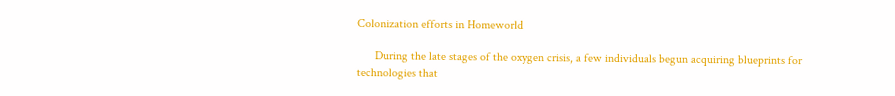Colonization efforts in Homeworld

      During the late stages of the oxygen crisis, a few individuals begun acquiring blueprints for technologies that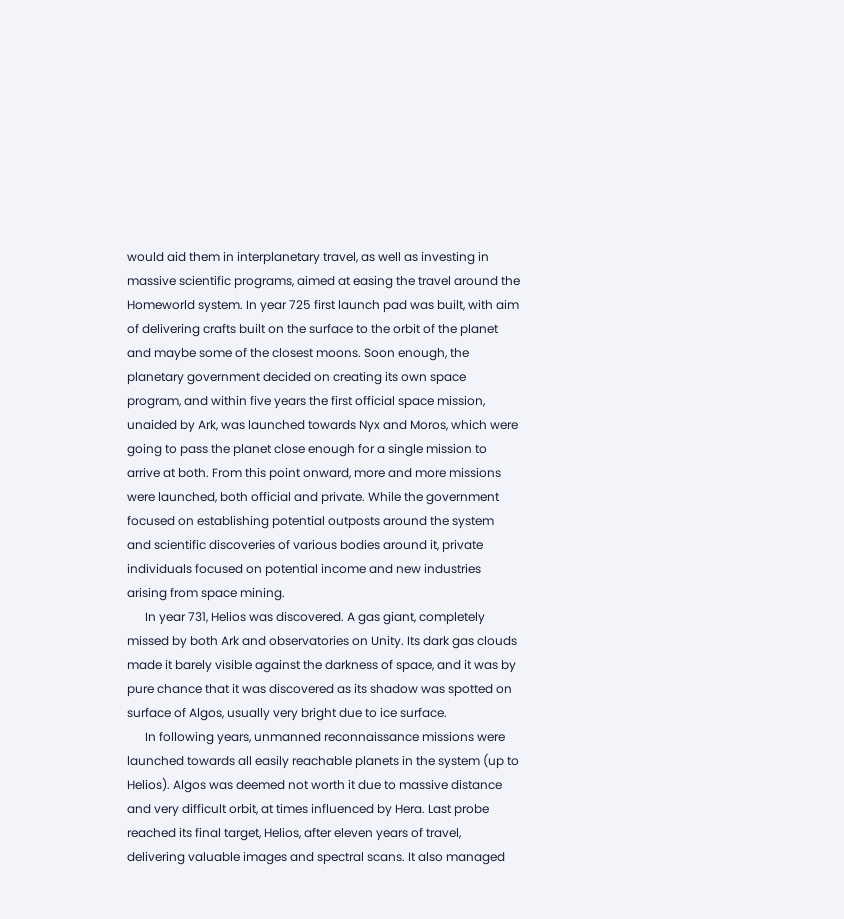would aid them in interplanetary travel, as well as investing in massive scientific programs, aimed at easing the travel around the Homeworld system. In year 725 first launch pad was built, with aim of delivering crafts built on the surface to the orbit of the planet and maybe some of the closest moons. Soon enough, the planetary government decided on creating its own space program, and within five years the first official space mission, unaided by Ark, was launched towards Nyx and Moros, which were going to pass the planet close enough for a single mission to arrive at both. From this point onward, more and more missions were launched, both official and private. While the government focused on establishing potential outposts around the system and scientific discoveries of various bodies around it, private individuals focused on potential income and new industries arising from space mining.
      In year 731, Helios was discovered. A gas giant, completely missed by both Ark and observatories on Unity. Its dark gas clouds made it barely visible against the darkness of space, and it was by pure chance that it was discovered as its shadow was spotted on surface of Algos, usually very bright due to ice surface.
      In following years, unmanned reconnaissance missions were launched towards all easily reachable planets in the system (up to Helios). Algos was deemed not worth it due to massive distance and very difficult orbit, at times influenced by Hera. Last probe reached its final target, Helios, after eleven years of travel, delivering valuable images and spectral scans. It also managed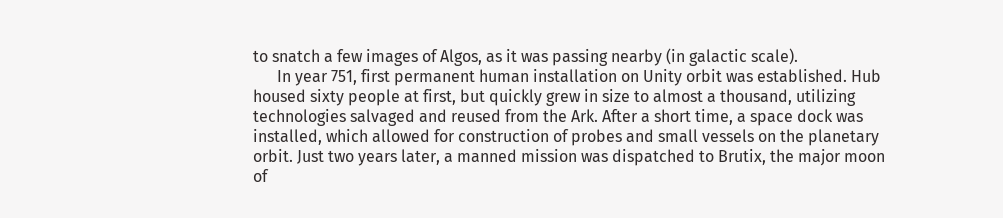to snatch a few images of Algos, as it was passing nearby (in galactic scale).
      In year 751, first permanent human installation on Unity orbit was established. Hub housed sixty people at first, but quickly grew in size to almost a thousand, utilizing technologies salvaged and reused from the Ark. After a short time, a space dock was installed, which allowed for construction of probes and small vessels on the planetary orbit. Just two years later, a manned mission was dispatched to Brutix, the major moon of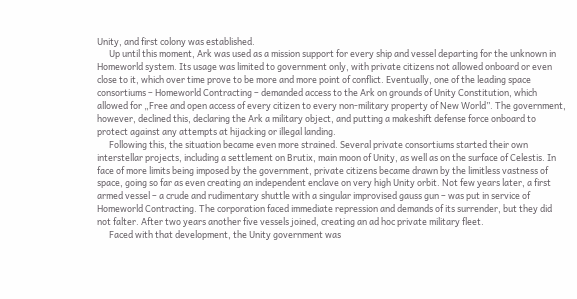Unity, and first colony was established.
      Up until this moment, Ark was used as a mission support for every ship and vessel departing for the unknown in Homeworld system. Its usage was limited to government only, with private citizens not allowed onboard or even close to it, which over time prove to be more and more point of conflict. Eventually, one of the leading space consortiums – Homeworld Contracting – demanded access to the Ark on grounds of Unity Constitution, which allowed for „Free and open access of every citizen to every non-military property of New World”. The government, however, declined this, declaring the Ark a military object, and putting a makeshift defense force onboard to protect against any attempts at hijacking or illegal landing.
      Following this, the situation became even more strained. Several private consortiums started their own interstellar projects, including a settlement on Brutix, main moon of Unity, as well as on the surface of Celestis. In face of more limits being imposed by the government, private citizens became drawn by the limitless vastness of space, going so far as even creating an independent enclave on very high Unity orbit. Not few years later, a first armed vessel – a crude and rudimentary shuttle with a singular improvised gauss gun – was put in service of Homeworld Contracting. The corporation faced immediate repression and demands of its surrender, but they did not falter. After two years another five vessels joined, creating an ad hoc private military fleet.
      Faced with that development, the Unity government was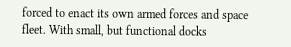forced to enact its own armed forces and space fleet. With small, but functional docks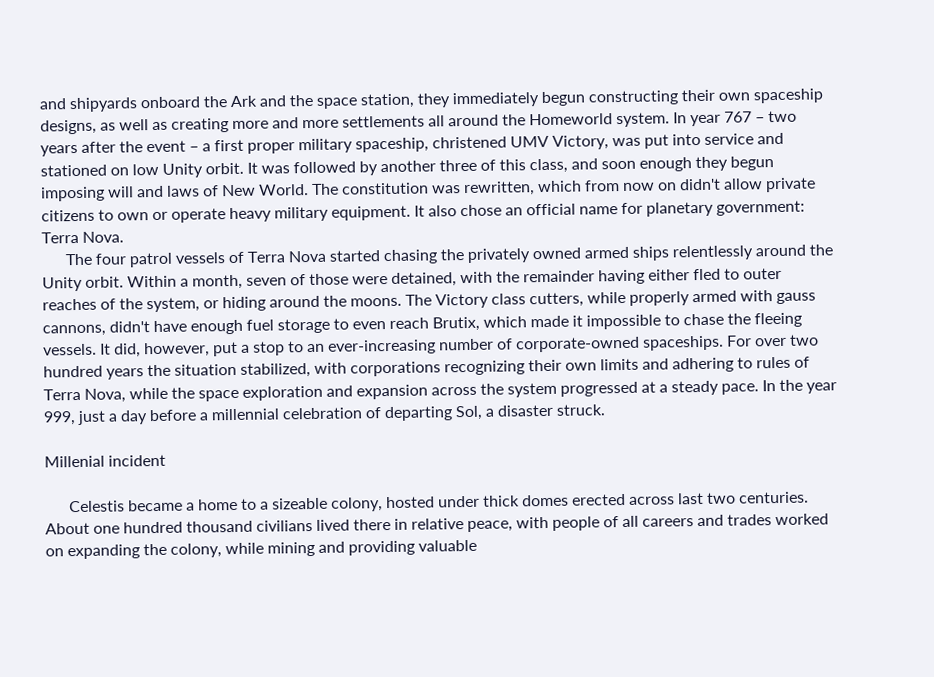and shipyards onboard the Ark and the space station, they immediately begun constructing their own spaceship designs, as well as creating more and more settlements all around the Homeworld system. In year 767 – two years after the event – a first proper military spaceship, christened UMV Victory, was put into service and stationed on low Unity orbit. It was followed by another three of this class, and soon enough they begun imposing will and laws of New World. The constitution was rewritten, which from now on didn't allow private citizens to own or operate heavy military equipment. It also chose an official name for planetary government: Terra Nova.
      The four patrol vessels of Terra Nova started chasing the privately owned armed ships relentlessly around the Unity orbit. Within a month, seven of those were detained, with the remainder having either fled to outer reaches of the system, or hiding around the moons. The Victory class cutters, while properly armed with gauss cannons, didn't have enough fuel storage to even reach Brutix, which made it impossible to chase the fleeing vessels. It did, however, put a stop to an ever-increasing number of corporate-owned spaceships. For over two hundred years the situation stabilized, with corporations recognizing their own limits and adhering to rules of Terra Nova, while the space exploration and expansion across the system progressed at a steady pace. In the year 999, just a day before a millennial celebration of departing Sol, a disaster struck.

Millenial incident

      Celestis became a home to a sizeable colony, hosted under thick domes erected across last two centuries. About one hundred thousand civilians lived there in relative peace, with people of all careers and trades worked on expanding the colony, while mining and providing valuable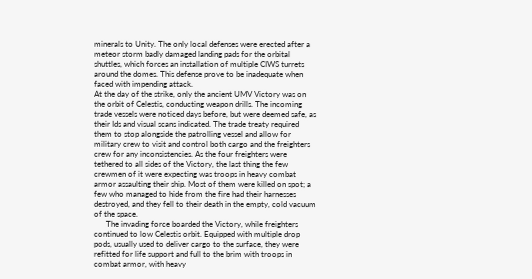minerals to Unity. The only local defenses were erected after a meteor storm badly damaged landing pads for the orbital shuttles, which forces an installation of multiple CIWS turrets around the domes. This defense prove to be inadequate when faced with impending attack.
At the day of the strike, only the ancient UMV Victory was on the orbit of Celestis, conducting weapon drills. The incoming trade vessels were noticed days before, but were deemed safe, as their Ids and visual scans indicated. The trade treaty required them to stop alongside the patrolling vessel and allow for military crew to visit and control both cargo and the freighters crew for any inconsistencies. As the four freighters were tethered to all sides of the Victory, the last thing the few crewmen of it were expecting was troops in heavy combat armor assaulting their ship. Most of them were killed on spot; a few who managed to hide from the fire had their harnesses destroyed, and they fell to their death in the empty, cold vacuum of the space.
      The invading force boarded the Victory, while freighters continued to low Celestis orbit. Equipped with multiple drop pods, usually used to deliver cargo to the surface, they were refitted for life support and full to the brim with troops in combat armor, with heavy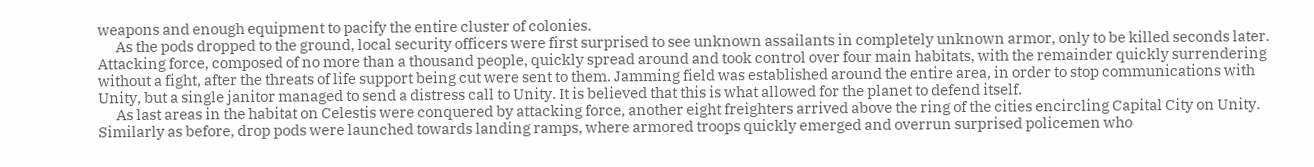weapons and enough equipment to pacify the entire cluster of colonies.
      As the pods dropped to the ground, local security officers were first surprised to see unknown assailants in completely unknown armor, only to be killed seconds later. Attacking force, composed of no more than a thousand people, quickly spread around and took control over four main habitats, with the remainder quickly surrendering without a fight, after the threats of life support being cut were sent to them. Jamming field was established around the entire area, in order to stop communications with Unity, but a single janitor managed to send a distress call to Unity. It is believed that this is what allowed for the planet to defend itself.
      As last areas in the habitat on Celestis were conquered by attacking force, another eight freighters arrived above the ring of the cities encircling Capital City on Unity. Similarly as before, drop pods were launched towards landing ramps, where armored troops quickly emerged and overrun surprised policemen who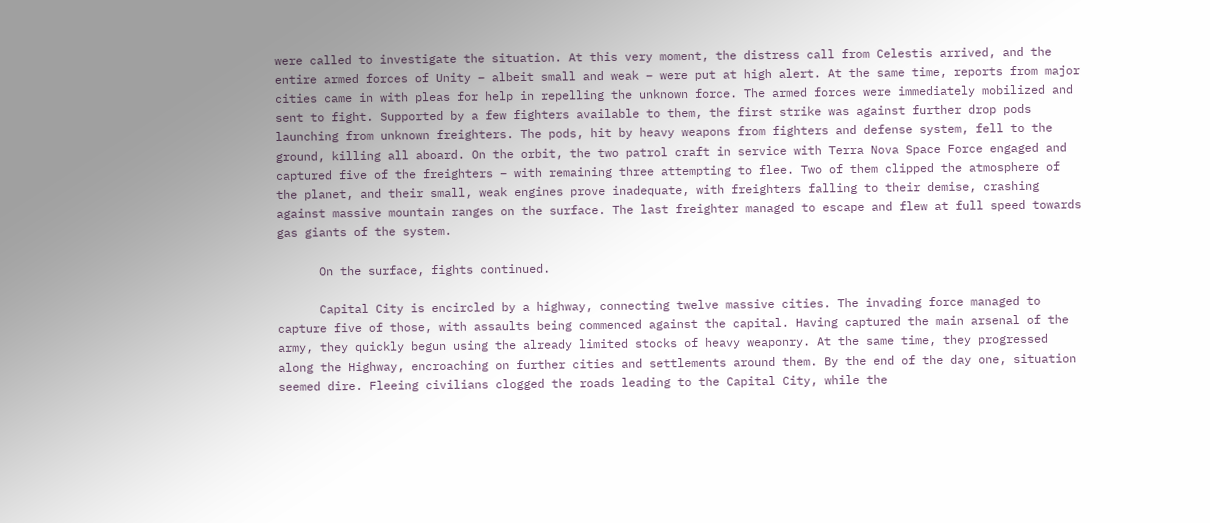were called to investigate the situation. At this very moment, the distress call from Celestis arrived, and the entire armed forces of Unity – albeit small and weak – were put at high alert. At the same time, reports from major cities came in with pleas for help in repelling the unknown force. The armed forces were immediately mobilized and sent to fight. Supported by a few fighters available to them, the first strike was against further drop pods launching from unknown freighters. The pods, hit by heavy weapons from fighters and defense system, fell to the ground, killing all aboard. On the orbit, the two patrol craft in service with Terra Nova Space Force engaged and captured five of the freighters – with remaining three attempting to flee. Two of them clipped the atmosphere of the planet, and their small, weak engines prove inadequate, with freighters falling to their demise, crashing against massive mountain ranges on the surface. The last freighter managed to escape and flew at full speed towards gas giants of the system.

      On the surface, fights continued.

      Capital City is encircled by a highway, connecting twelve massive cities. The invading force managed to capture five of those, with assaults being commenced against the capital. Having captured the main arsenal of the army, they quickly begun using the already limited stocks of heavy weaponry. At the same time, they progressed along the Highway, encroaching on further cities and settlements around them. By the end of the day one, situation seemed dire. Fleeing civilians clogged the roads leading to the Capital City, while the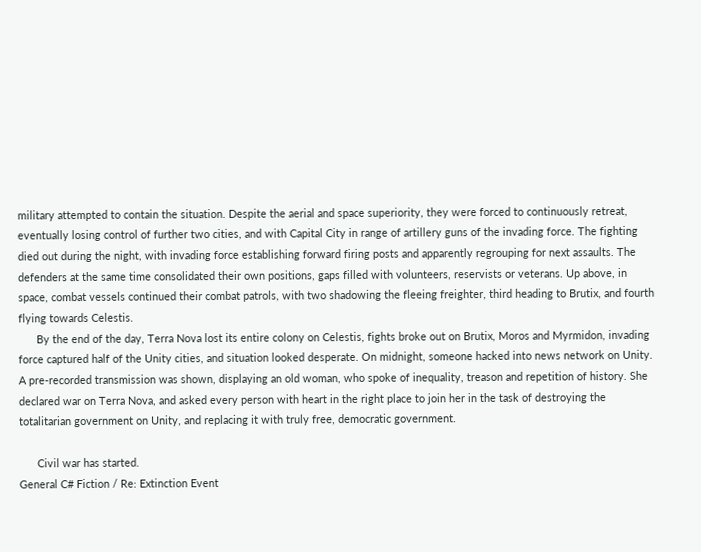military attempted to contain the situation. Despite the aerial and space superiority, they were forced to continuously retreat, eventually losing control of further two cities, and with Capital City in range of artillery guns of the invading force. The fighting died out during the night, with invading force establishing forward firing posts and apparently regrouping for next assaults. The defenders at the same time consolidated their own positions, gaps filled with volunteers, reservists or veterans. Up above, in space, combat vessels continued their combat patrols, with two shadowing the fleeing freighter, third heading to Brutix, and fourth flying towards Celestis.
      By the end of the day, Terra Nova lost its entire colony on Celestis, fights broke out on Brutix, Moros and Myrmidon, invading force captured half of the Unity cities, and situation looked desperate. On midnight, someone hacked into news network on Unity. A pre-recorded transmission was shown, displaying an old woman, who spoke of inequality, treason and repetition of history. She declared war on Terra Nova, and asked every person with heart in the right place to join her in the task of destroying the totalitarian government on Unity, and replacing it with truly free, democratic government.

      Civil war has started.
General C# Fiction / Re: Extinction Event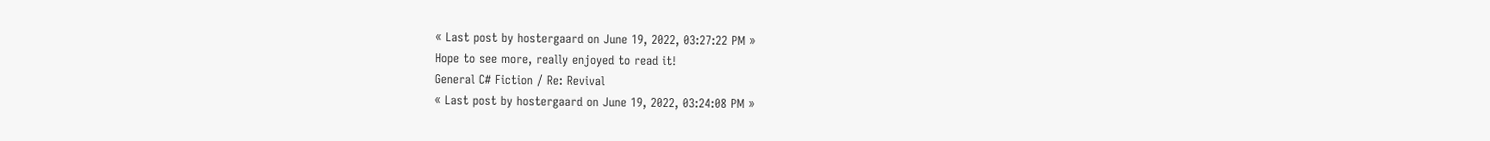« Last post by hostergaard on June 19, 2022, 03:27:22 PM »
Hope to see more, really enjoyed to read it!
General C# Fiction / Re: Revival
« Last post by hostergaard on June 19, 2022, 03:24:08 PM »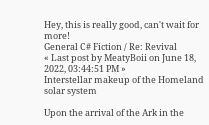Hey, this is really good, can't wait for more!
General C# Fiction / Re: Revival
« Last post by MeatyBoii on June 18, 2022, 03:44:51 PM »
Interstellar makeup of the Homeland solar system

Upon the arrival of the Ark in the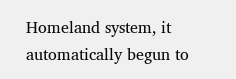Homeland system, it automatically begun to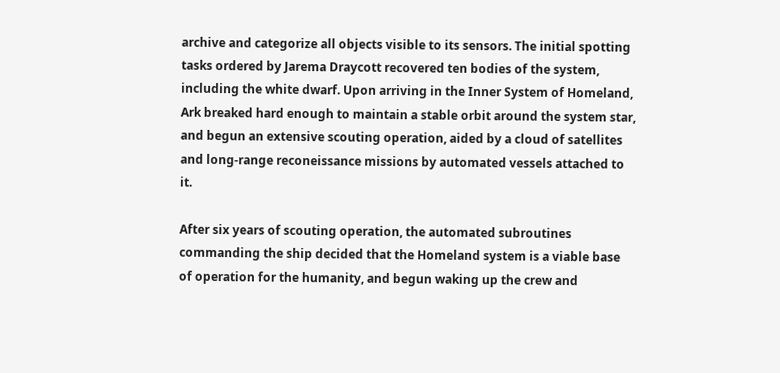archive and categorize all objects visible to its sensors. The initial spotting tasks ordered by Jarema Draycott recovered ten bodies of the system, including the white dwarf. Upon arriving in the Inner System of Homeland, Ark breaked hard enough to maintain a stable orbit around the system star, and begun an extensive scouting operation, aided by a cloud of satellites and long-range reconeissance missions by automated vessels attached to it.

After six years of scouting operation, the automated subroutines commanding the ship decided that the Homeland system is a viable base of operation for the humanity, and begun waking up the crew and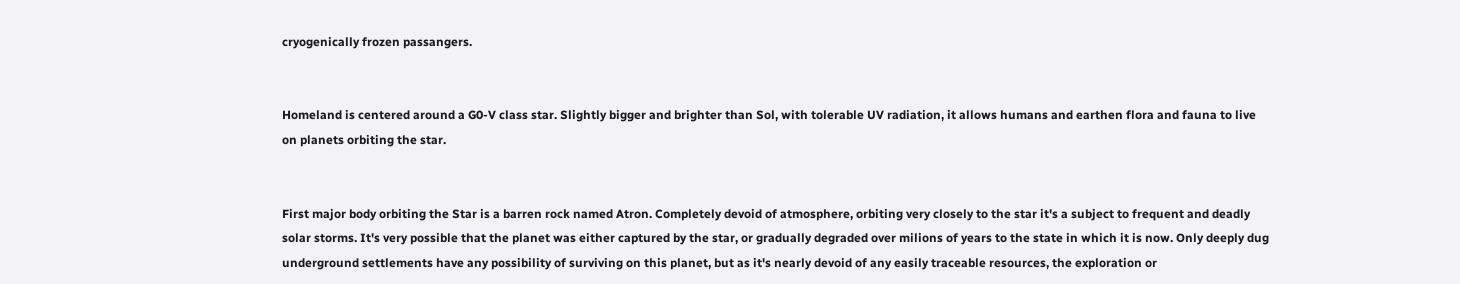cryogenically frozen passangers.


Homeland is centered around a G0-V class star. Slightly bigger and brighter than Sol, with tolerable UV radiation, it allows humans and earthen flora and fauna to live on planets orbiting the star.


First major body orbiting the Star is a barren rock named Atron. Completely devoid of atmosphere, orbiting very closely to the star it's a subject to frequent and deadly solar storms. It's very possible that the planet was either captured by the star, or gradually degraded over milions of years to the state in which it is now. Only deeply dug underground settlements have any possibility of surviving on this planet, but as it's nearly devoid of any easily traceable resources, the exploration or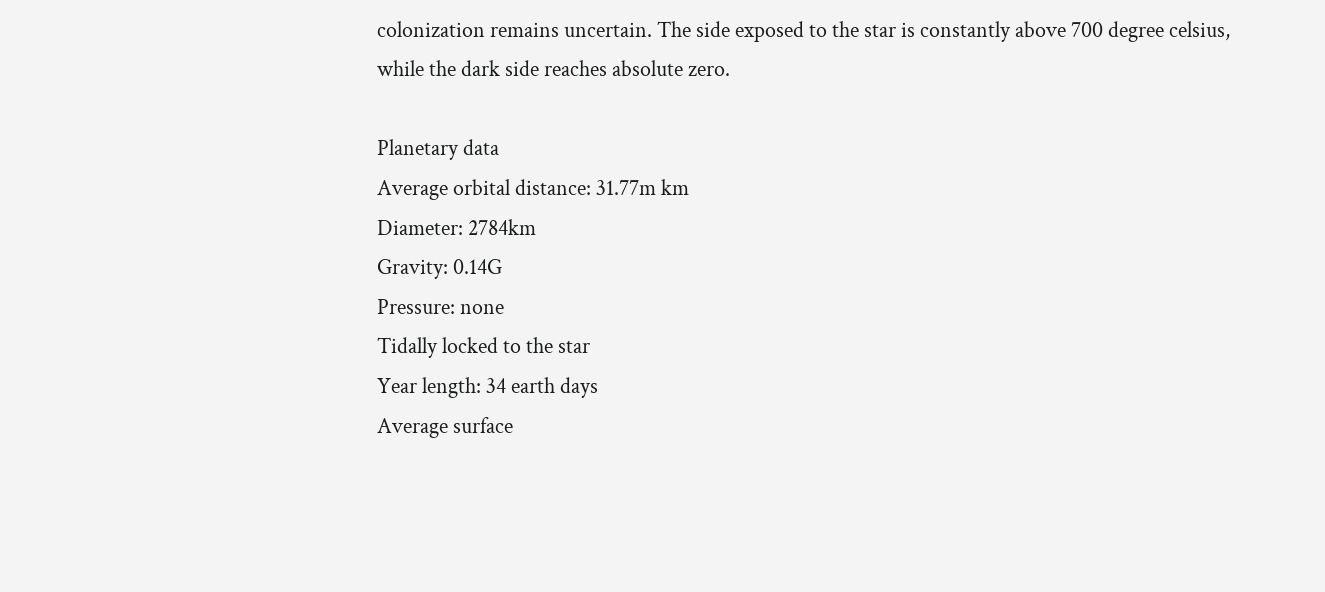colonization remains uncertain. The side exposed to the star is constantly above 700 degree celsius, while the dark side reaches absolute zero.

Planetary data
Average orbital distance: 31.77m km
Diameter: 2784km
Gravity: 0.14G
Pressure: none
Tidally locked to the star
Year length: 34 earth days
Average surface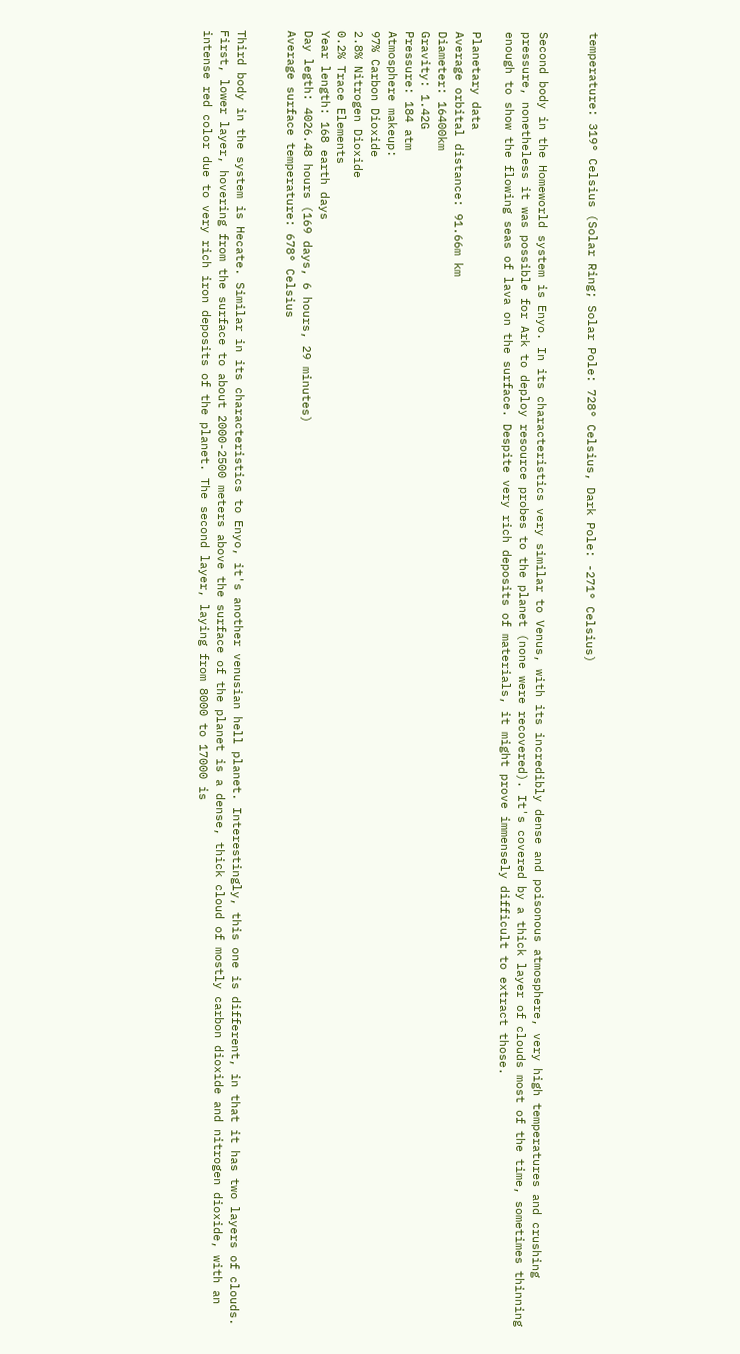temperature: 319° Celsius (Solar Ring; Solar Pole: 728° Celsius, Dark Pole: -271° Celsius)


Second body in the Homeworld system is Enyo. In its characteristics very similar to Venus, with its incredibly dense and poisonous atmosphere, very high temperatures and crushing pressure, nonetheless it was possible for Ark to deploy resource probes to the planet (none were recovered). It's covered by a thick layer of clouds most of the time, sometimes thinning enough to show the flowing seas of lava on the surface. Despite very rich deposits of materials, it might prove immensely difficult to extract those.

Planetary data
Average orbital distance: 91.66m km
Diameter: 16400km
Gravity: 1.42G
Pressure: 184 atm
Atmosphere makeup:
97% Carbon Dioxide
2.8% Nitrogen Dioxide
0.2% Trace Elements
Year length: 168 earth days
Day legth: 4026.48 hours (169 days, 6 hours, 29 minutes)
Average surface temperature: 678° Celsius


Third body in the system is Hecate. Similar in its characteristics to Enyo, it's another venusian hell planet. Interestingly, this one is different, in that it has two layers of clouds. First, lower layer, hovering from the surface to about 2000-2500 meters above the surface of the planet is a dense, thick cloud of mostly carbon dioxide and nitrogen dioxide, with an intense red color due to very rich iron deposits of the planet. The second layer, laying from 8000 to 17000 is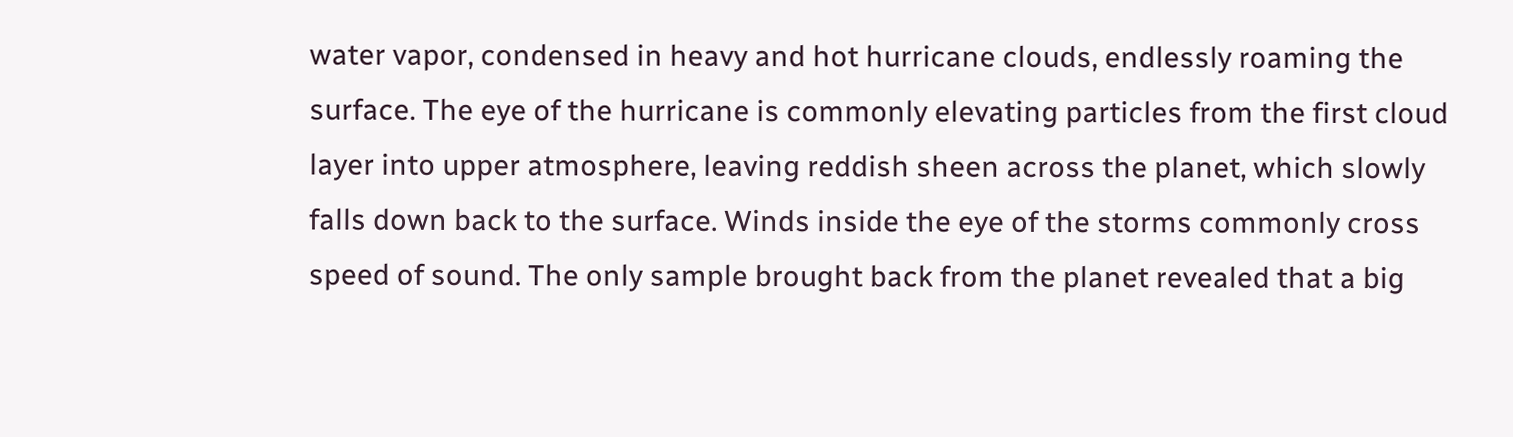water vapor, condensed in heavy and hot hurricane clouds, endlessly roaming the surface. The eye of the hurricane is commonly elevating particles from the first cloud layer into upper atmosphere, leaving reddish sheen across the planet, which slowly falls down back to the surface. Winds inside the eye of the storms commonly cross speed of sound. The only sample brought back from the planet revealed that a big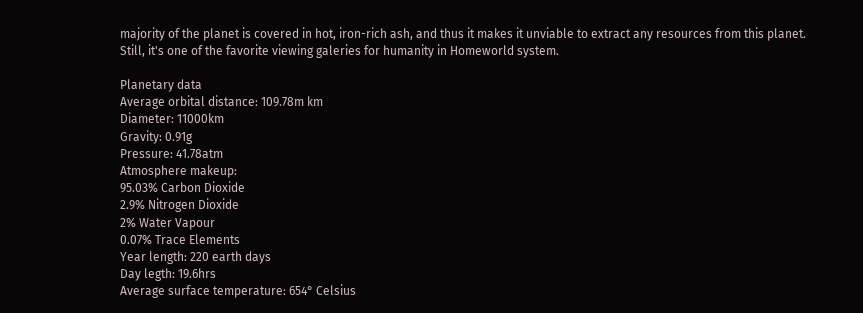majority of the planet is covered in hot, iron-rich ash, and thus it makes it unviable to extract any resources from this planet. Still, it's one of the favorite viewing galeries for humanity in Homeworld system.

Planetary data
Average orbital distance: 109.78m km
Diameter: 11000km
Gravity: 0.91g
Pressure: 41.78atm
Atmosphere makeup:
95.03% Carbon Dioxide
2.9% Nitrogen Dioxide
2% Water Vapour
0.07% Trace Elements
Year length: 220 earth days
Day legth: 19.6hrs
Average surface temperature: 654° Celsius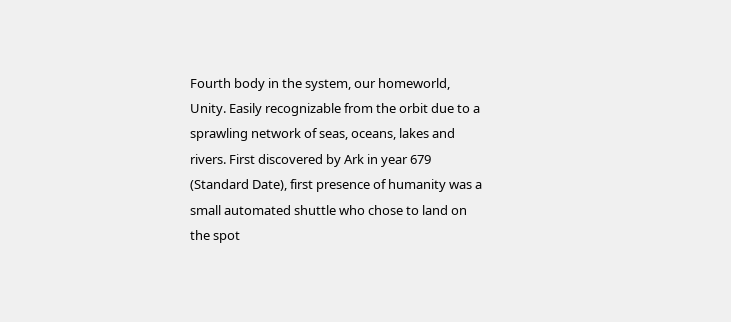Fourth body in the system, our homeworld, Unity. Easily recognizable from the orbit due to a sprawling network of seas, oceans, lakes and rivers. First discovered by Ark in year 679 (Standard Date), first presence of humanity was a small automated shuttle who chose to land on the spot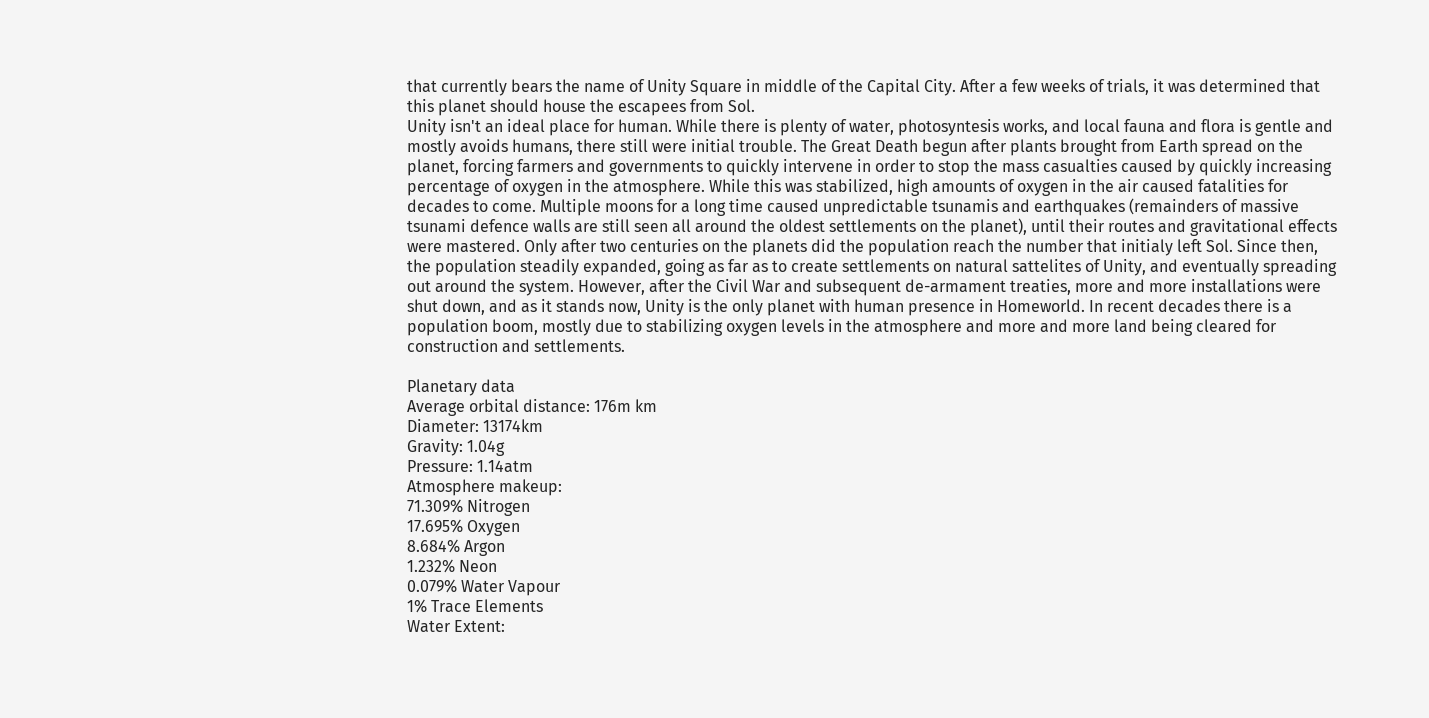that currently bears the name of Unity Square in middle of the Capital City. After a few weeks of trials, it was determined that this planet should house the escapees from Sol.
Unity isn't an ideal place for human. While there is plenty of water, photosyntesis works, and local fauna and flora is gentle and mostly avoids humans, there still were initial trouble. The Great Death begun after plants brought from Earth spread on the planet, forcing farmers and governments to quickly intervene in order to stop the mass casualties caused by quickly increasing percentage of oxygen in the atmosphere. While this was stabilized, high amounts of oxygen in the air caused fatalities for decades to come. Multiple moons for a long time caused unpredictable tsunamis and earthquakes (remainders of massive tsunami defence walls are still seen all around the oldest settlements on the planet), until their routes and gravitational effects were mastered. Only after two centuries on the planets did the population reach the number that initialy left Sol. Since then, the population steadily expanded, going as far as to create settlements on natural sattelites of Unity, and eventually spreading out around the system. However, after the Civil War and subsequent de-armament treaties, more and more installations were shut down, and as it stands now, Unity is the only planet with human presence in Homeworld. In recent decades there is a population boom, mostly due to stabilizing oxygen levels in the atmosphere and more and more land being cleared for construction and settlements.

Planetary data
Average orbital distance: 176m km
Diameter: 13174km
Gravity: 1.04g
Pressure: 1.14atm
Atmosphere makeup:
71.309% Nitrogen
17.695% Oxygen
8.684% Argon
1.232% Neon
0.079% Water Vapour
1% Trace Elements
Water Extent: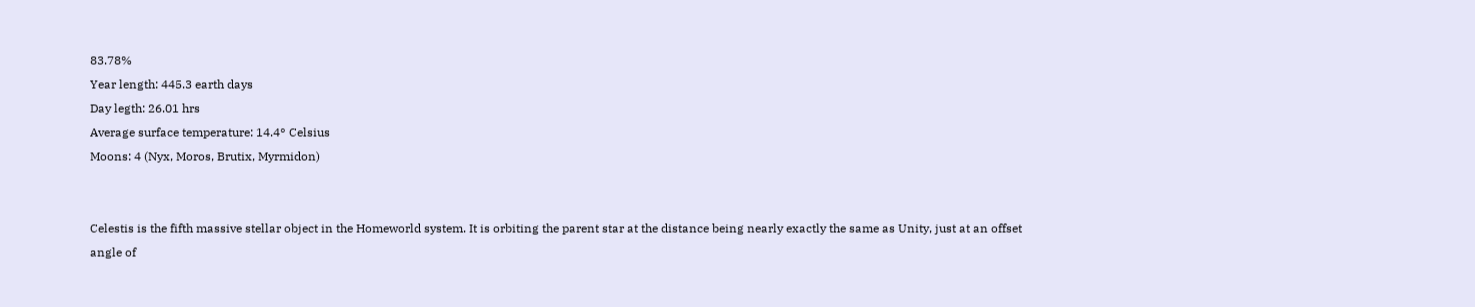83.78%
Year length: 445.3 earth days
Day legth: 26.01 hrs
Average surface temperature: 14.4° Celsius
Moons: 4 (Nyx, Moros, Brutix, Myrmidon)


Celestis is the fifth massive stellar object in the Homeworld system. It is orbiting the parent star at the distance being nearly exactly the same as Unity, just at an offset angle of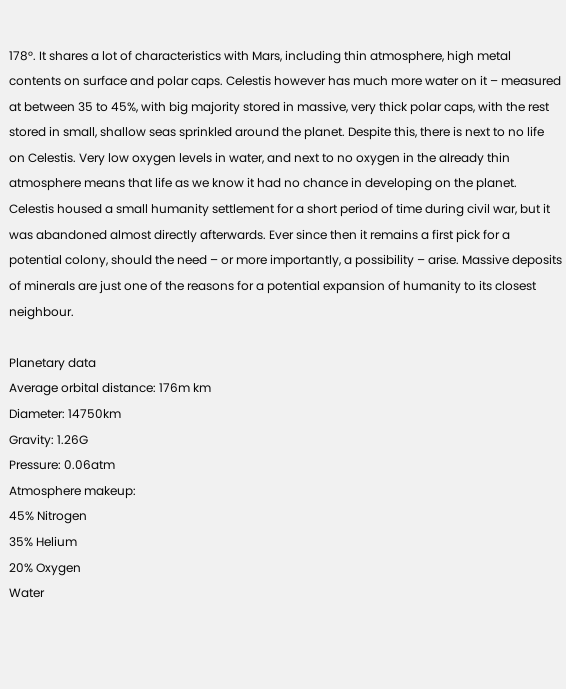178°. It shares a lot of characteristics with Mars, including thin atmosphere, high metal contents on surface and polar caps. Celestis however has much more water on it – measured at between 35 to 45%, with big majority stored in massive, very thick polar caps, with the rest stored in small, shallow seas sprinkled around the planet. Despite this, there is next to no life on Celestis. Very low oxygen levels in water, and next to no oxygen in the already thin atmosphere means that life as we know it had no chance in developing on the planet.
Celestis housed a small humanity settlement for a short period of time during civil war, but it was abandoned almost directly afterwards. Ever since then it remains a first pick for a potential colony, should the need – or more importantly, a possibility – arise. Massive deposits of minerals are just one of the reasons for a potential expansion of humanity to its closest neighbour.

Planetary data
Average orbital distance: 176m km
Diameter: 14750km
Gravity: 1.26G
Pressure: 0.06atm
Atmosphere makeup:
45% Nitrogen
35% Helium
20% Oxygen
Water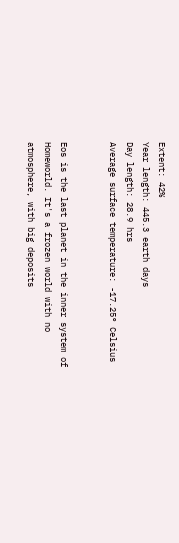Extent: 42%
Year length: 445.3 earth days
Day length: 28.9 hrs
Average surface temperature: -17.25° Celsius


Eos is the last planet in the inner system of Homeworld. It's a frozen world with no atmosphere, with big deposits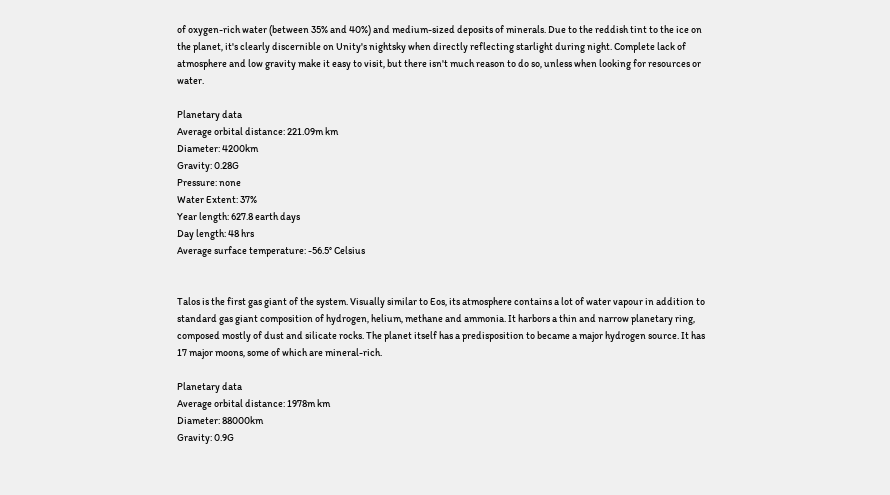of oxygen-rich water (between 35% and 40%) and medium-sized deposits of minerals. Due to the reddish tint to the ice on the planet, it's clearly discernible on Unity's nightsky when directly reflecting starlight during night. Complete lack of atmosphere and low gravity make it easy to visit, but there isn't much reason to do so, unless when looking for resources or water.

Planetary data
Average orbital distance: 221.09m km
Diameter: 4200km
Gravity: 0.28G
Pressure: none
Water Extent: 37%
Year length: 627.8 earth days
Day length: 48 hrs
Average surface temperature: -56.5° Celsius


Talos is the first gas giant of the system. Visually similar to Eos, its atmosphere contains a lot of water vapour in addition to standard gas giant composition of hydrogen, helium, methane and ammonia. It harbors a thin and narrow planetary ring, composed mostly of dust and silicate rocks. The planet itself has a predisposition to became a major hydrogen source. It has 17 major moons, some of which are mineral-rich.

Planetary data
Average orbital distance: 1978m km
Diameter: 88000km
Gravity: 0.9G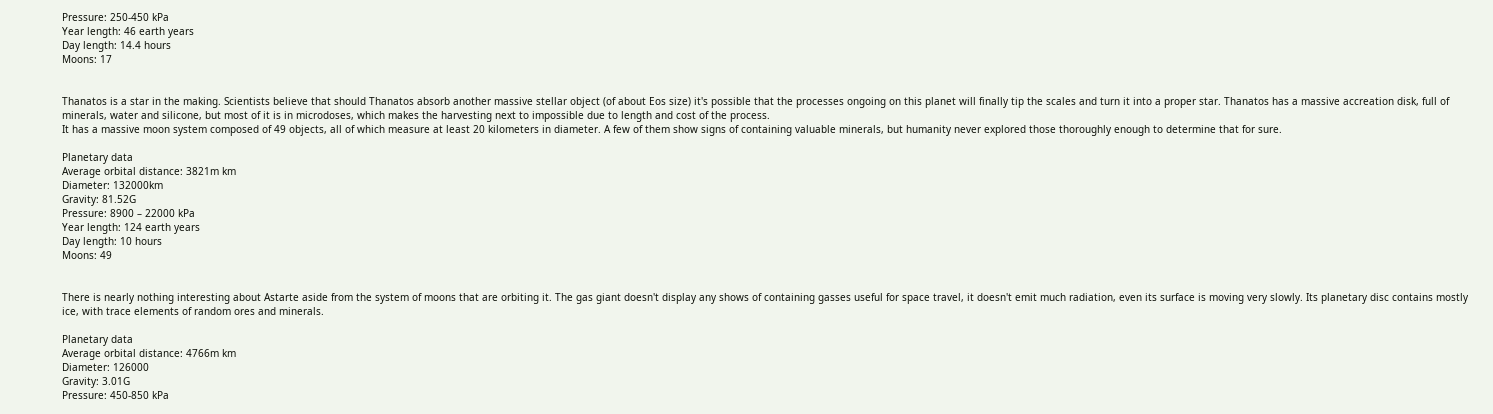Pressure: 250-450 kPa
Year length: 46 earth years
Day length: 14.4 hours
Moons: 17


Thanatos is a star in the making. Scientists believe that should Thanatos absorb another massive stellar object (of about Eos size) it's possible that the processes ongoing on this planet will finally tip the scales and turn it into a proper star. Thanatos has a massive accreation disk, full of minerals, water and silicone, but most of it is in microdoses, which makes the harvesting next to impossible due to length and cost of the process.
It has a massive moon system composed of 49 objects, all of which measure at least 20 kilometers in diameter. A few of them show signs of containing valuable minerals, but humanity never explored those thoroughly enough to determine that for sure.

Planetary data
Average orbital distance: 3821m km
Diameter: 132000km
Gravity: 81.52G
Pressure: 8900 – 22000 kPa
Year length: 124 earth years
Day length: 10 hours
Moons: 49


There is nearly nothing interesting about Astarte aside from the system of moons that are orbiting it. The gas giant doesn't display any shows of containing gasses useful for space travel, it doesn't emit much radiation, even its surface is moving very slowly. Its planetary disc contains mostly ice, with trace elements of random ores and minerals.

Planetary data
Average orbital distance: 4766m km
Diameter: 126000
Gravity: 3.01G
Pressure: 450-850 kPa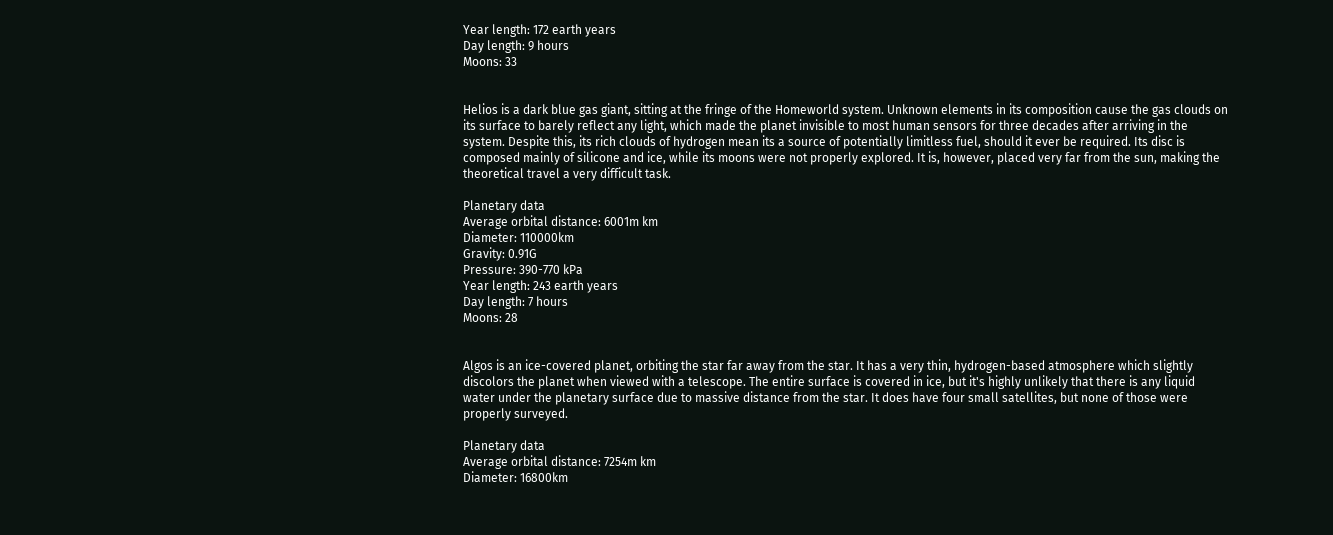Year length: 172 earth years
Day length: 9 hours
Moons: 33


Helios is a dark blue gas giant, sitting at the fringe of the Homeworld system. Unknown elements in its composition cause the gas clouds on its surface to barely reflect any light, which made the planet invisible to most human sensors for three decades after arriving in the system. Despite this, its rich clouds of hydrogen mean its a source of potentially limitless fuel, should it ever be required. Its disc is composed mainly of silicone and ice, while its moons were not properly explored. It is, however, placed very far from the sun, making the theoretical travel a very difficult task.

Planetary data
Average orbital distance: 6001m km
Diameter: 110000km
Gravity: 0.91G
Pressure: 390-770 kPa
Year length: 243 earth years
Day length: 7 hours
Moons: 28


Algos is an ice-covered planet, orbiting the star far away from the star. It has a very thin, hydrogen-based atmosphere which slightly discolors the planet when viewed with a telescope. The entire surface is covered in ice, but it's highly unlikely that there is any liquid water under the planetary surface due to massive distance from the star. It does have four small satellites, but none of those were properly surveyed.

Planetary data
Average orbital distance: 7254m km
Diameter: 16800km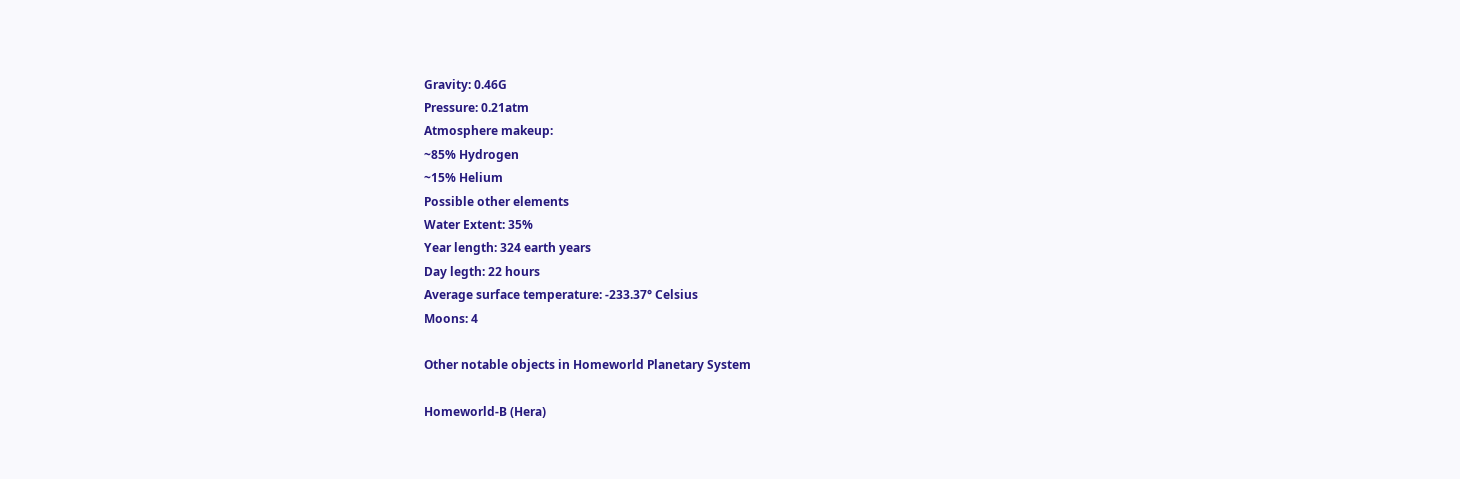Gravity: 0.46G
Pressure: 0.21atm
Atmosphere makeup:
~85% Hydrogen
~15% Helium
Possible other elements
Water Extent: 35%
Year length: 324 earth years
Day legth: 22 hours
Average surface temperature: -233.37° Celsius
Moons: 4

Other notable objects in Homeworld Planetary System

Homeworld-B (Hera)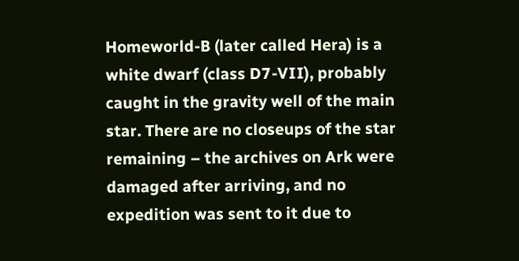Homeworld-B (later called Hera) is a white dwarf (class D7-VII), probably caught in the gravity well of the main star. There are no closeups of the star remaining – the archives on Ark were damaged after arriving, and no expedition was sent to it due to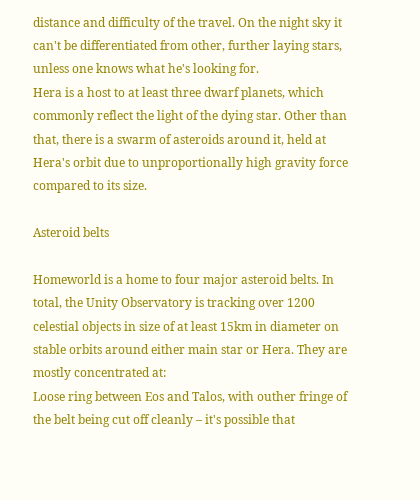distance and difficulty of the travel. On the night sky it can't be differentiated from other, further laying stars, unless one knows what he's looking for.
Hera is a host to at least three dwarf planets, which commonly reflect the light of the dying star. Other than that, there is a swarm of asteroids around it, held at Hera's orbit due to unproportionally high gravity force compared to its size.

Asteroid belts

Homeworld is a home to four major asteroid belts. In total, the Unity Observatory is tracking over 1200 celestial objects in size of at least 15km in diameter on stable orbits around either main star or Hera. They are mostly concentrated at:
Loose ring between Eos and Talos, with outher fringe of the belt being cut off cleanly – it's possible that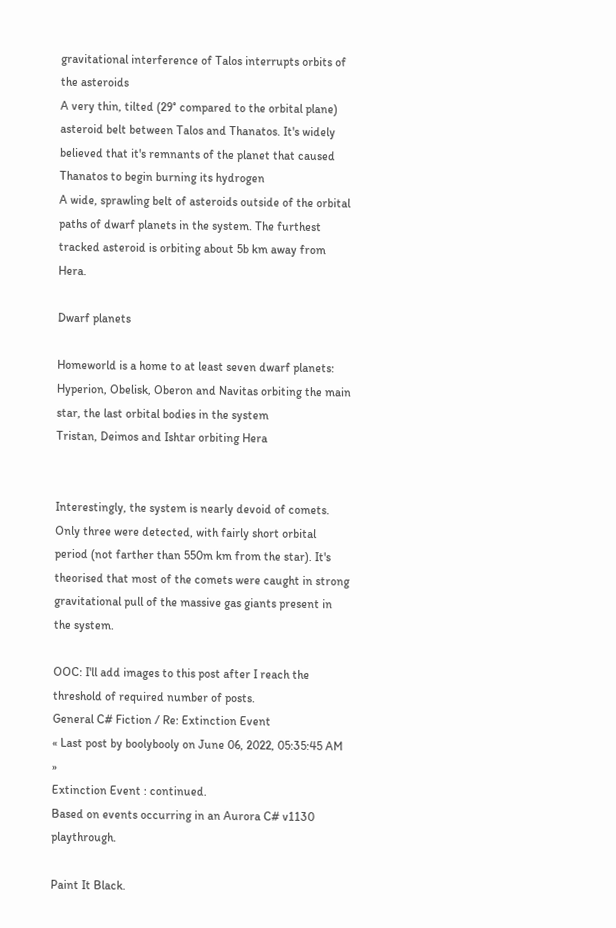gravitational interference of Talos interrupts orbits of the asteroids
A very thin, tilted (29° compared to the orbital plane) asteroid belt between Talos and Thanatos. It's widely believed that it's remnants of the planet that caused Thanatos to begin burning its hydrogen
A wide, sprawling belt of asteroids outside of the orbital paths of dwarf planets in the system. The furthest tracked asteroid is orbiting about 5b km away from Hera.

Dwarf planets

Homeworld is a home to at least seven dwarf planets:
Hyperion, Obelisk, Oberon and Navitas orbiting the main star, the last orbital bodies in the system
Tristan, Deimos and Ishtar orbiting Hera


Interestingly, the system is nearly devoid of comets. Only three were detected, with fairly short orbital period (not farther than 550m km from the star). It's theorised that most of the comets were caught in strong gravitational pull of the massive gas giants present in the system.

OOC: I'll add images to this post after I reach the threshold of required number of posts.
General C# Fiction / Re: Extinction Event
« Last post by boolybooly on June 06, 2022, 05:35:45 AM »
Extinction Event : continued.
Based on events occurring in an Aurora C# v1130 playthrough.

Paint It Black.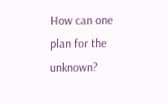How can one plan for the unknown?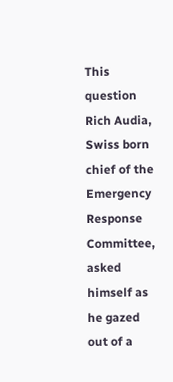This question Rich Audia, Swiss born chief of the Emergency Response Committee, asked himself as he gazed out of a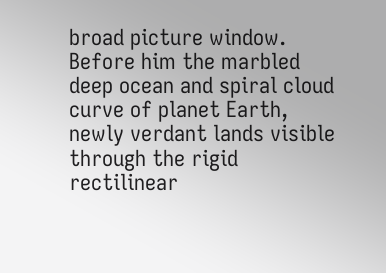broad picture window. Before him the marbled deep ocean and spiral cloud curve of planet Earth, newly verdant lands visible through the rigid rectilinear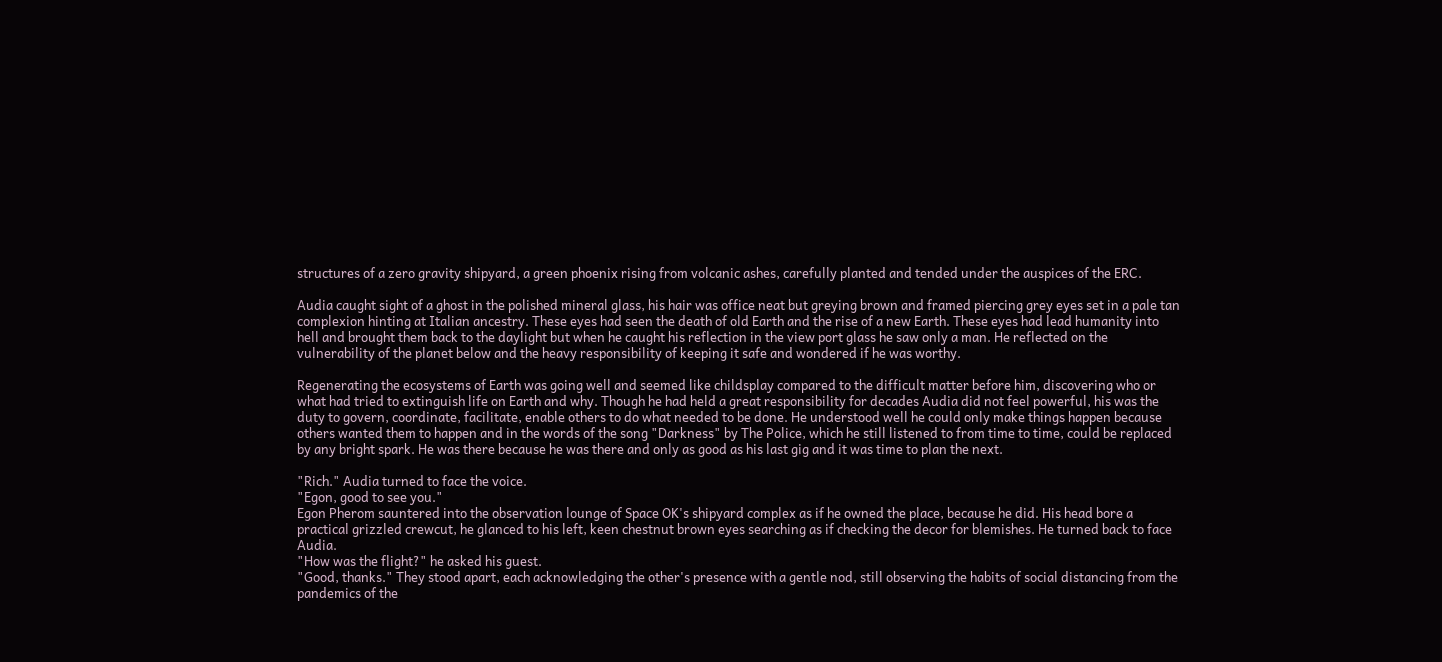structures of a zero gravity shipyard, a green phoenix rising from volcanic ashes, carefully planted and tended under the auspices of the ERC.

Audia caught sight of a ghost in the polished mineral glass, his hair was office neat but greying brown and framed piercing grey eyes set in a pale tan complexion hinting at Italian ancestry. These eyes had seen the death of old Earth and the rise of a new Earth. These eyes had lead humanity into hell and brought them back to the daylight but when he caught his reflection in the view port glass he saw only a man. He reflected on the vulnerability of the planet below and the heavy responsibility of keeping it safe and wondered if he was worthy.

Regenerating the ecosystems of Earth was going well and seemed like childsplay compared to the difficult matter before him, discovering who or what had tried to extinguish life on Earth and why. Though he had held a great responsibility for decades Audia did not feel powerful, his was the duty to govern, coordinate, facilitate, enable others to do what needed to be done. He understood well he could only make things happen because others wanted them to happen and in the words of the song "Darkness" by The Police, which he still listened to from time to time, could be replaced by any bright spark. He was there because he was there and only as good as his last gig and it was time to plan the next.

"Rich." Audia turned to face the voice.
"Egon, good to see you."
Egon Pherom sauntered into the observation lounge of Space OK's shipyard complex as if he owned the place, because he did. His head bore a practical grizzled crewcut, he glanced to his left, keen chestnut brown eyes searching as if checking the decor for blemishes. He turned back to face Audia.
"How was the flight?" he asked his guest.
"Good, thanks." They stood apart, each acknowledging the other's presence with a gentle nod, still observing the habits of social distancing from the pandemics of the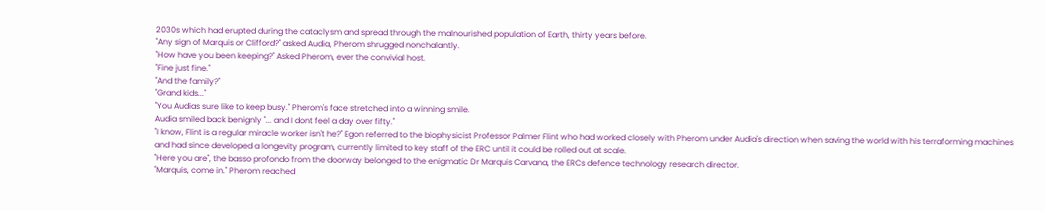2030s which had erupted during the cataclysm and spread through the malnourished population of Earth, thirty years before.
"Any sign of Marquis or Clifford?" asked Audia, Pherom shrugged nonchalantly.
"How have you been keeping?" Asked Pherom, ever the convivial host.
"Fine just fine."
"And the family?"
"Grand kids..."
"You Audias sure like to keep busy." Pherom's face stretched into a winning smile.
Audia smiled back benignly "... and I dont feel a day over fifty."
"I know, Flint is a regular miracle worker isn't he?" Egon referred to the biophysicist Professor Palmer Flint who had worked closely with Pherom under Audia's direction when saving the world with his terraforming machines and had since developed a longevity program, currently limited to key staff of the ERC until it could be rolled out at scale.
"Here you are", the basso profondo from the doorway belonged to the enigmatic Dr Marquis Carvana, the ERCs defence technology research director.
"Marquis, come in." Pherom reached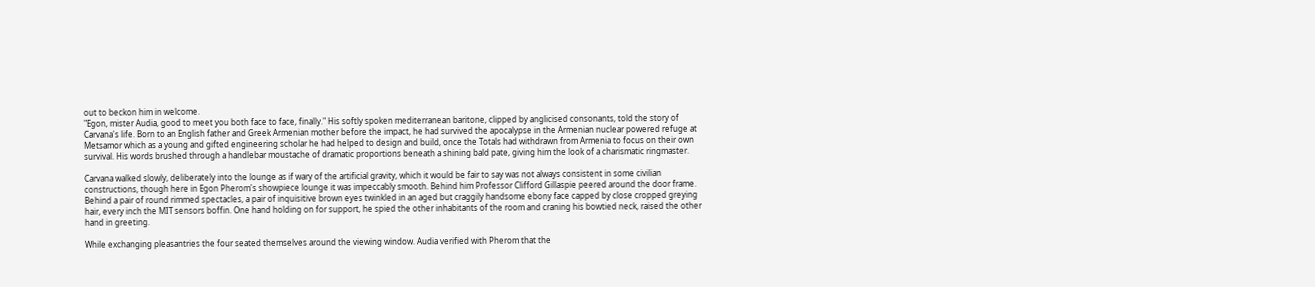out to beckon him in welcome.
"Egon, mister Audia, good to meet you both face to face, finally." His softly spoken mediterranean baritone, clipped by anglicised consonants, told the story of Carvana's life. Born to an English father and Greek Armenian mother before the impact, he had survived the apocalypse in the Armenian nuclear powered refuge at Metsamor which as a young and gifted engineering scholar he had helped to design and build, once the Totals had withdrawn from Armenia to focus on their own survival. His words brushed through a handlebar moustache of dramatic proportions beneath a shining bald pate, giving him the look of a charismatic ringmaster.

Carvana walked slowly, deliberately into the lounge as if wary of the artificial gravity, which it would be fair to say was not always consistent in some civilian constructions, though here in Egon Pherom's showpiece lounge it was impeccably smooth. Behind him Professor Clifford Gillaspie peered around the door frame. Behind a pair of round rimmed spectacles, a pair of inquisitive brown eyes twinkled in an aged but craggily handsome ebony face capped by close cropped greying hair, every inch the MIT sensors boffin. One hand holding on for support, he spied the other inhabitants of the room and craning his bowtied neck, raised the other hand in greeting.

While exchanging pleasantries the four seated themselves around the viewing window. Audia verified with Pherom that the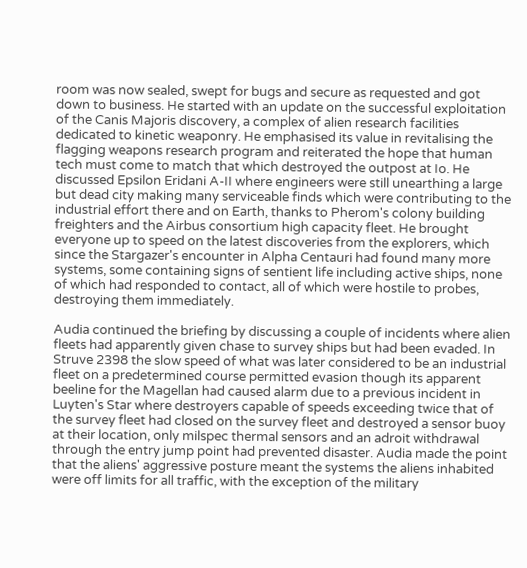room was now sealed, swept for bugs and secure as requested and got down to business. He started with an update on the successful exploitation of the Canis Majoris discovery, a complex of alien research facilities dedicated to kinetic weaponry. He emphasised its value in revitalising the flagging weapons research program and reiterated the hope that human tech must come to match that which destroyed the outpost at Io. He discussed Epsilon Eridani A-II where engineers were still unearthing a large but dead city making many serviceable finds which were contributing to the industrial effort there and on Earth, thanks to Pherom's colony building freighters and the Airbus consortium high capacity fleet. He brought everyone up to speed on the latest discoveries from the explorers, which since the Stargazer's encounter in Alpha Centauri had found many more systems, some containing signs of sentient life including active ships, none of which had responded to contact, all of which were hostile to probes, destroying them immediately.

Audia continued the briefing by discussing a couple of incidents where alien fleets had apparently given chase to survey ships but had been evaded. In Struve 2398 the slow speed of what was later considered to be an industrial fleet on a predetermined course permitted evasion though its apparent beeline for the Magellan had caused alarm due to a previous incident in Luyten's Star where destroyers capable of speeds exceeding twice that of the survey fleet had closed on the survey fleet and destroyed a sensor buoy at their location, only milspec thermal sensors and an adroit withdrawal through the entry jump point had prevented disaster. Audia made the point that the aliens' aggressive posture meant the systems the aliens inhabited were off limits for all traffic, with the exception of the military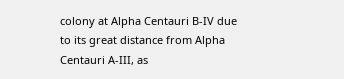colony at Alpha Centauri B-IV due to its great distance from Alpha Centauri A-III, as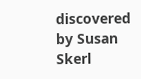discovered by Susan Skerl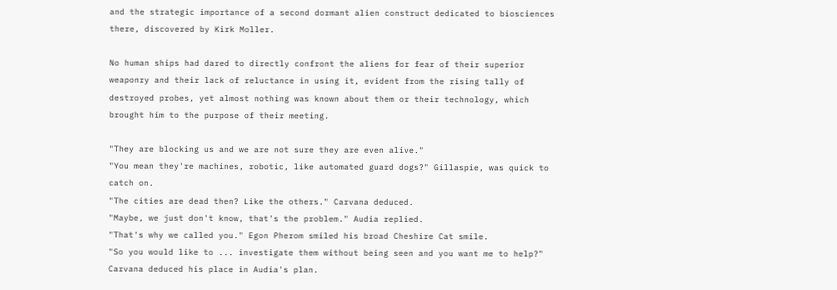and the strategic importance of a second dormant alien construct dedicated to biosciences there, discovered by Kirk Moller.

No human ships had dared to directly confront the aliens for fear of their superior weaponry and their lack of reluctance in using it, evident from the rising tally of destroyed probes, yet almost nothing was known about them or their technology, which brought him to the purpose of their meeting.

"They are blocking us and we are not sure they are even alive."
"You mean they're machines, robotic, like automated guard dogs?" Gillaspie, was quick to catch on.
"The cities are dead then? Like the others." Carvana deduced.
"Maybe, we just don't know, that's the problem." Audia replied.
"That's why we called you." Egon Pherom smiled his broad Cheshire Cat smile.
"So you would like to ... investigate them without being seen and you want me to help?" Carvana deduced his place in Audia's plan.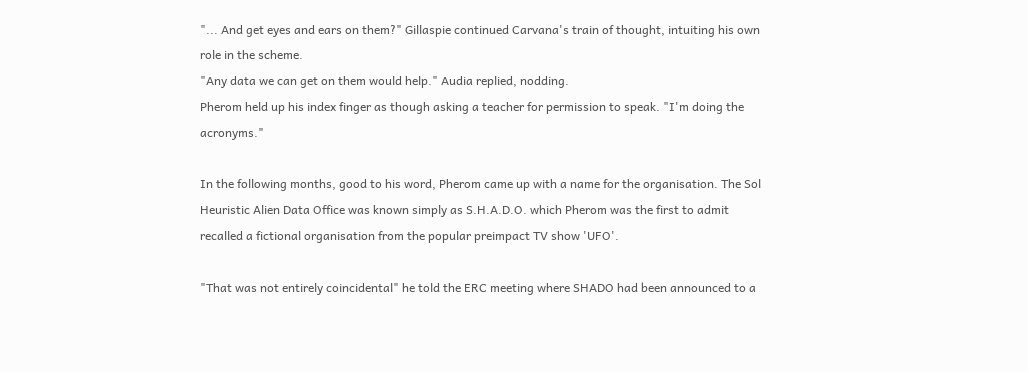"... And get eyes and ears on them?" Gillaspie continued Carvana's train of thought, intuiting his own role in the scheme.
"Any data we can get on them would help." Audia replied, nodding.
Pherom held up his index finger as though asking a teacher for permission to speak. "I'm doing the acronyms."

In the following months, good to his word, Pherom came up with a name for the organisation. The Sol Heuristic Alien Data Office was known simply as S.H.A.D.O. which Pherom was the first to admit recalled a fictional organisation from the popular preimpact TV show 'UFO'.

"That was not entirely coincidental" he told the ERC meeting where SHADO had been announced to a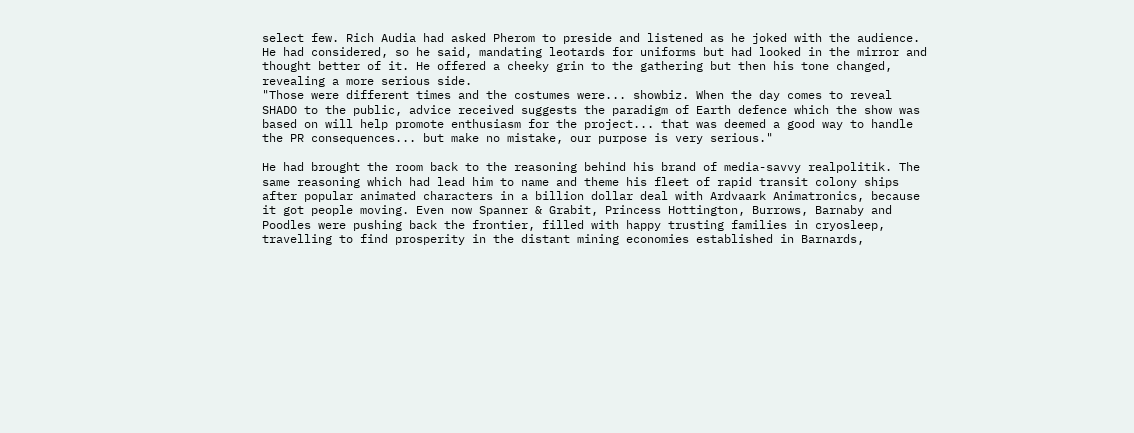select few. Rich Audia had asked Pherom to preside and listened as he joked with the audience. He had considered, so he said, mandating leotards for uniforms but had looked in the mirror and thought better of it. He offered a cheeky grin to the gathering but then his tone changed, revealing a more serious side.
"Those were different times and the costumes were... showbiz. When the day comes to reveal SHADO to the public, advice received suggests the paradigm of Earth defence which the show was based on will help promote enthusiasm for the project... that was deemed a good way to handle the PR consequences... but make no mistake, our purpose is very serious."

He had brought the room back to the reasoning behind his brand of media-savvy realpolitik. The same reasoning which had lead him to name and theme his fleet of rapid transit colony ships after popular animated characters in a billion dollar deal with Ardvaark Animatronics, because it got people moving. Even now Spanner & Grabit, Princess Hottington, Burrows, Barnaby and Poodles were pushing back the frontier, filled with happy trusting families in cryosleep, travelling to find prosperity in the distant mining economies established in Barnards,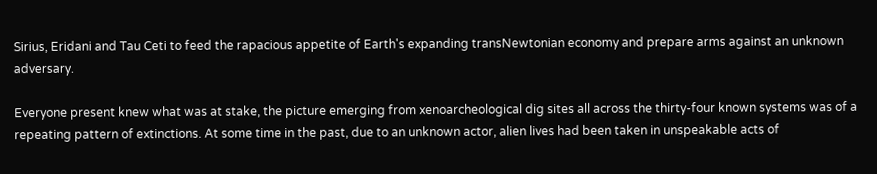Sirius, Eridani and Tau Ceti to feed the rapacious appetite of Earth's expanding transNewtonian economy and prepare arms against an unknown adversary.

Everyone present knew what was at stake, the picture emerging from xenoarcheological dig sites all across the thirty-four known systems was of a repeating pattern of extinctions. At some time in the past, due to an unknown actor, alien lives had been taken in unspeakable acts of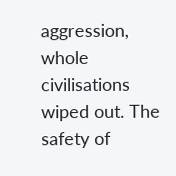aggression, whole civilisations wiped out. The safety of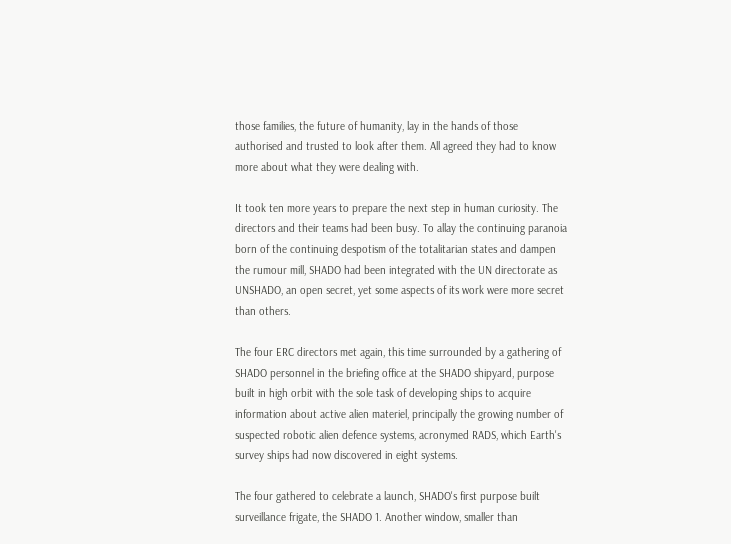those families, the future of humanity, lay in the hands of those authorised and trusted to look after them. All agreed they had to know more about what they were dealing with.

It took ten more years to prepare the next step in human curiosity. The directors and their teams had been busy. To allay the continuing paranoia born of the continuing despotism of the totalitarian states and dampen the rumour mill, SHADO had been integrated with the UN directorate as UNSHADO, an open secret, yet some aspects of its work were more secret than others.

The four ERC directors met again, this time surrounded by a gathering of SHADO personnel in the briefing office at the SHADO shipyard, purpose built in high orbit with the sole task of developing ships to acquire information about active alien materiel, principally the growing number of suspected robotic alien defence systems, acronymed RADS, which Earth's survey ships had now discovered in eight systems.

The four gathered to celebrate a launch, SHADO's first purpose built surveillance frigate, the SHADO 1. Another window, smaller than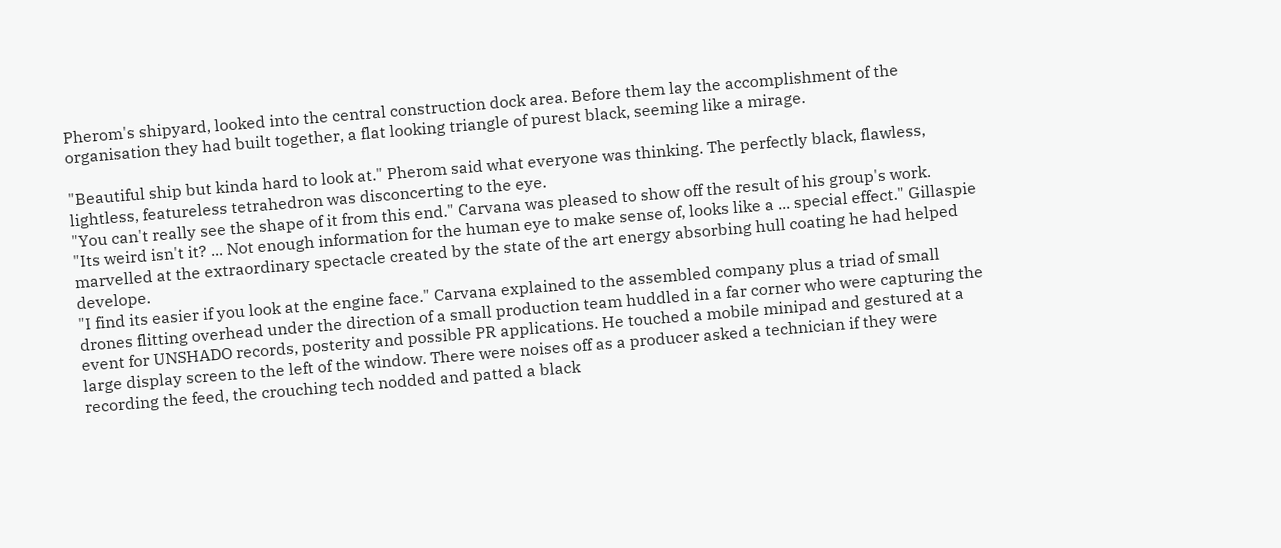Pherom's shipyard, looked into the central construction dock area. Before them lay the accomplishment of the organisation they had built together, a flat looking triangle of purest black, seeming like a mirage.

"Beautiful ship but kinda hard to look at." Pherom said what everyone was thinking. The perfectly black, flawless, lightless, featureless tetrahedron was disconcerting to the eye.
"You can't really see the shape of it from this end." Carvana was pleased to show off the result of his group's work.
"Its weird isn't it? ... Not enough information for the human eye to make sense of, looks like a ... special effect." Gillaspie marvelled at the extraordinary spectacle created by the state of the art energy absorbing hull coating he had helped develope.
"I find its easier if you look at the engine face." Carvana explained to the assembled company plus a triad of small drones flitting overhead under the direction of a small production team huddled in a far corner who were capturing the event for UNSHADO records, posterity and possible PR applications. He touched a mobile minipad and gestured at a large display screen to the left of the window. There were noises off as a producer asked a technician if they were recording the feed, the crouching tech nodded and patted a black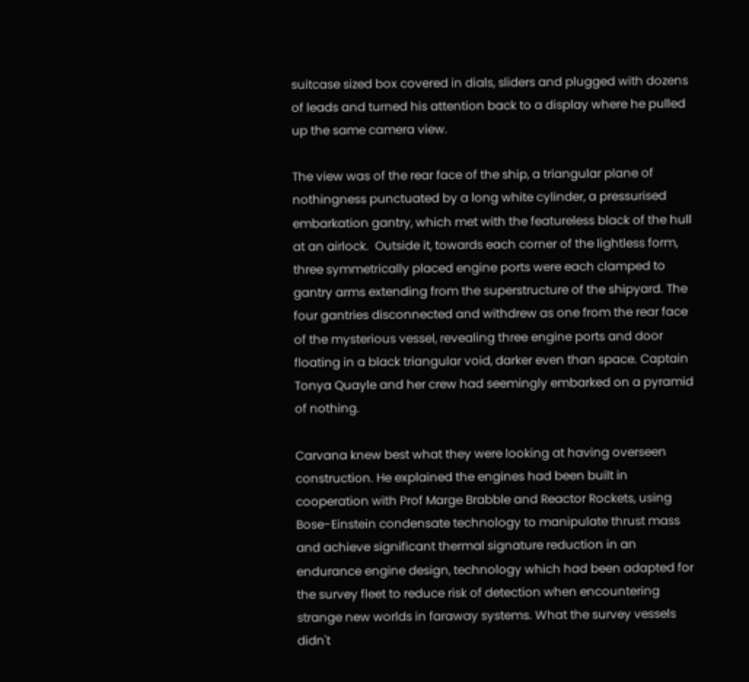suitcase sized box covered in dials, sliders and plugged with dozens of leads and turned his attention back to a display where he pulled up the same camera view.

The view was of the rear face of the ship, a triangular plane of nothingness punctuated by a long white cylinder, a pressurised embarkation gantry, which met with the featureless black of the hull at an airlock.  Outside it, towards each corner of the lightless form, three symmetrically placed engine ports were each clamped to gantry arms extending from the superstructure of the shipyard. The four gantries disconnected and withdrew as one from the rear face of the mysterious vessel, revealing three engine ports and door floating in a black triangular void, darker even than space. Captain Tonya Quayle and her crew had seemingly embarked on a pyramid of nothing.

Carvana knew best what they were looking at having overseen construction. He explained the engines had been built in cooperation with Prof Marge Brabble and Reactor Rockets, using Bose-Einstein condensate technology to manipulate thrust mass and achieve significant thermal signature reduction in an endurance engine design, technology which had been adapted for the survey fleet to reduce risk of detection when encountering strange new worlds in faraway systems. What the survey vessels didn't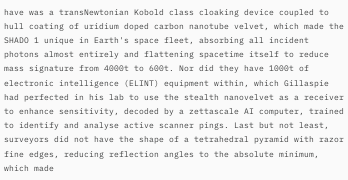have was a transNewtonian Kobold class cloaking device coupled to hull coating of uridium doped carbon nanotube velvet, which made the SHADO 1 unique in Earth's space fleet, absorbing all incident photons almost entirely and flattening spacetime itself to reduce mass signature from 4000t to 600t. Nor did they have 1000t of electronic intelligence (ELINT) equipment within, which Gillaspie had perfected in his lab to use the stealth nanovelvet as a receiver to enhance sensitivity, decoded by a zettascale AI computer, trained to identify and analyse active scanner pings. Last but not least, surveyors did not have the shape of a tetrahedral pyramid with razor fine edges, reducing reflection angles to the absolute minimum, which made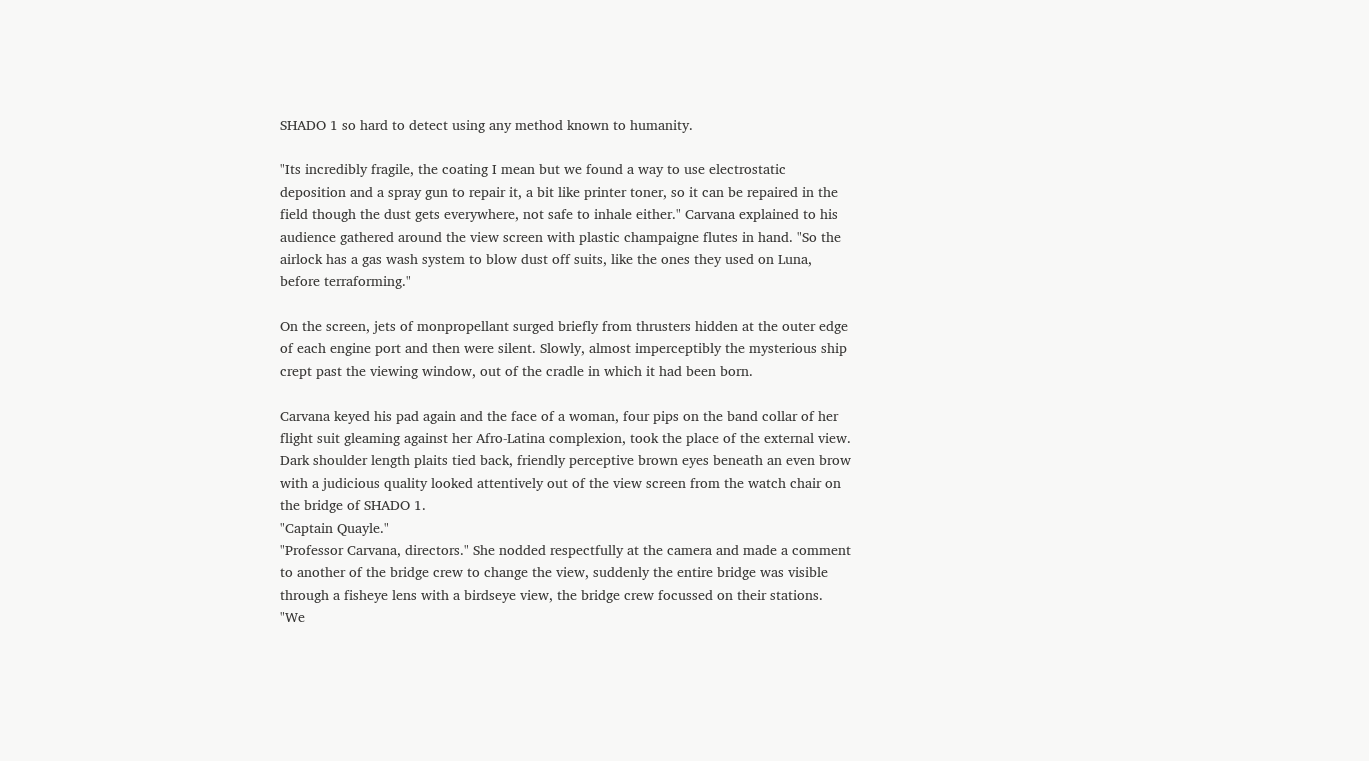SHADO 1 so hard to detect using any method known to humanity.

"Its incredibly fragile, the coating I mean but we found a way to use electrostatic deposition and a spray gun to repair it, a bit like printer toner, so it can be repaired in the field though the dust gets everywhere, not safe to inhale either." Carvana explained to his audience gathered around the view screen with plastic champaigne flutes in hand. "So the airlock has a gas wash system to blow dust off suits, like the ones they used on Luna, before terraforming."

On the screen, jets of monpropellant surged briefly from thrusters hidden at the outer edge of each engine port and then were silent. Slowly, almost imperceptibly the mysterious ship crept past the viewing window, out of the cradle in which it had been born.

Carvana keyed his pad again and the face of a woman, four pips on the band collar of her flight suit gleaming against her Afro-Latina complexion, took the place of the external view. Dark shoulder length plaits tied back, friendly perceptive brown eyes beneath an even brow with a judicious quality looked attentively out of the view screen from the watch chair on the bridge of SHADO 1.
"Captain Quayle."
"Professor Carvana, directors." She nodded respectfully at the camera and made a comment to another of the bridge crew to change the view, suddenly the entire bridge was visible through a fisheye lens with a birdseye view, the bridge crew focussed on their stations.
"We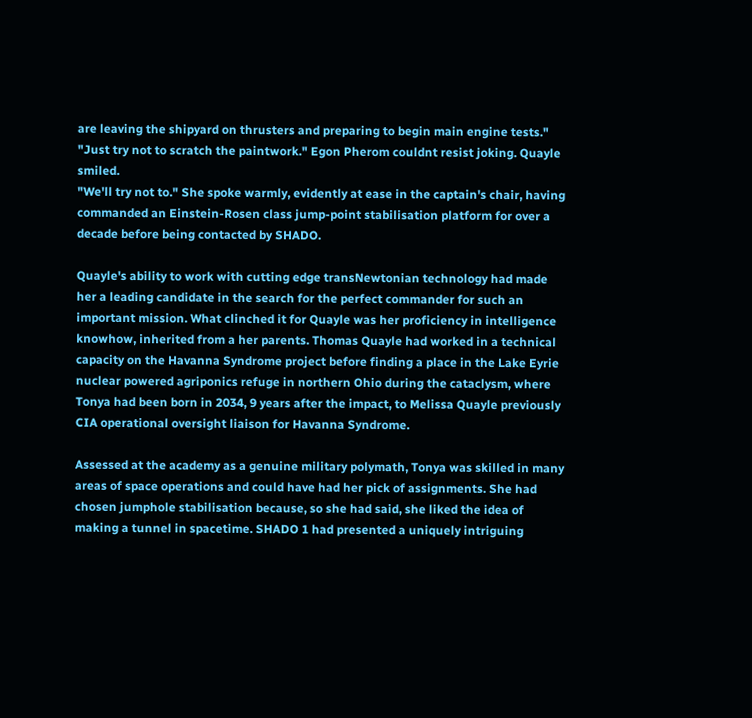are leaving the shipyard on thrusters and preparing to begin main engine tests."
"Just try not to scratch the paintwork." Egon Pherom couldnt resist joking. Quayle smiled.
"We'll try not to." She spoke warmly, evidently at ease in the captain's chair, having commanded an Einstein-Rosen class jump-point stabilisation platform for over a decade before being contacted by SHADO.

Quayle's ability to work with cutting edge transNewtonian technology had made her a leading candidate in the search for the perfect commander for such an important mission. What clinched it for Quayle was her proficiency in intelligence knowhow, inherited from a her parents. Thomas Quayle had worked in a technical capacity on the Havanna Syndrome project before finding a place in the Lake Eyrie nuclear powered agriponics refuge in northern Ohio during the cataclysm, where Tonya had been born in 2034, 9 years after the impact, to Melissa Quayle previously CIA operational oversight liaison for Havanna Syndrome.

Assessed at the academy as a genuine military polymath, Tonya was skilled in many areas of space operations and could have had her pick of assignments. She had chosen jumphole stabilisation because, so she had said, she liked the idea of making a tunnel in spacetime. SHADO 1 had presented a uniquely intriguing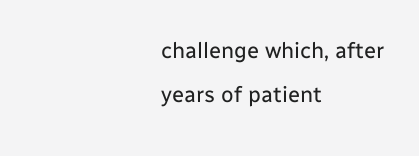challenge which, after years of patient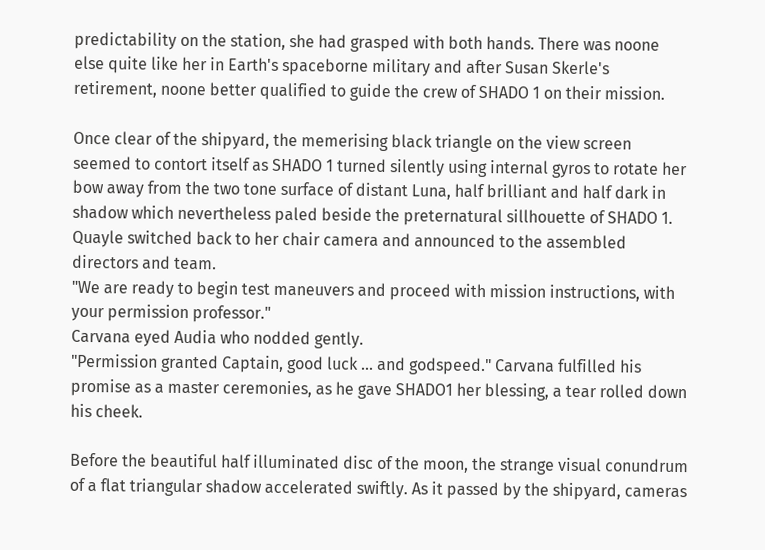predictability on the station, she had grasped with both hands. There was noone else quite like her in Earth's spaceborne military and after Susan Skerle's retirement, noone better qualified to guide the crew of SHADO 1 on their mission.

Once clear of the shipyard, the memerising black triangle on the view screen seemed to contort itself as SHADO 1 turned silently using internal gyros to rotate her bow away from the two tone surface of distant Luna, half brilliant and half dark in shadow which nevertheless paled beside the preternatural sillhouette of SHADO 1. Quayle switched back to her chair camera and announced to the assembled directors and team.
"We are ready to begin test maneuvers and proceed with mission instructions, with your permission professor."
Carvana eyed Audia who nodded gently.
"Permission granted Captain, good luck ... and godspeed." Carvana fulfilled his promise as a master ceremonies, as he gave SHADO1 her blessing, a tear rolled down his cheek.

Before the beautiful half illuminated disc of the moon, the strange visual conundrum of a flat triangular shadow accelerated swiftly. As it passed by the shipyard, cameras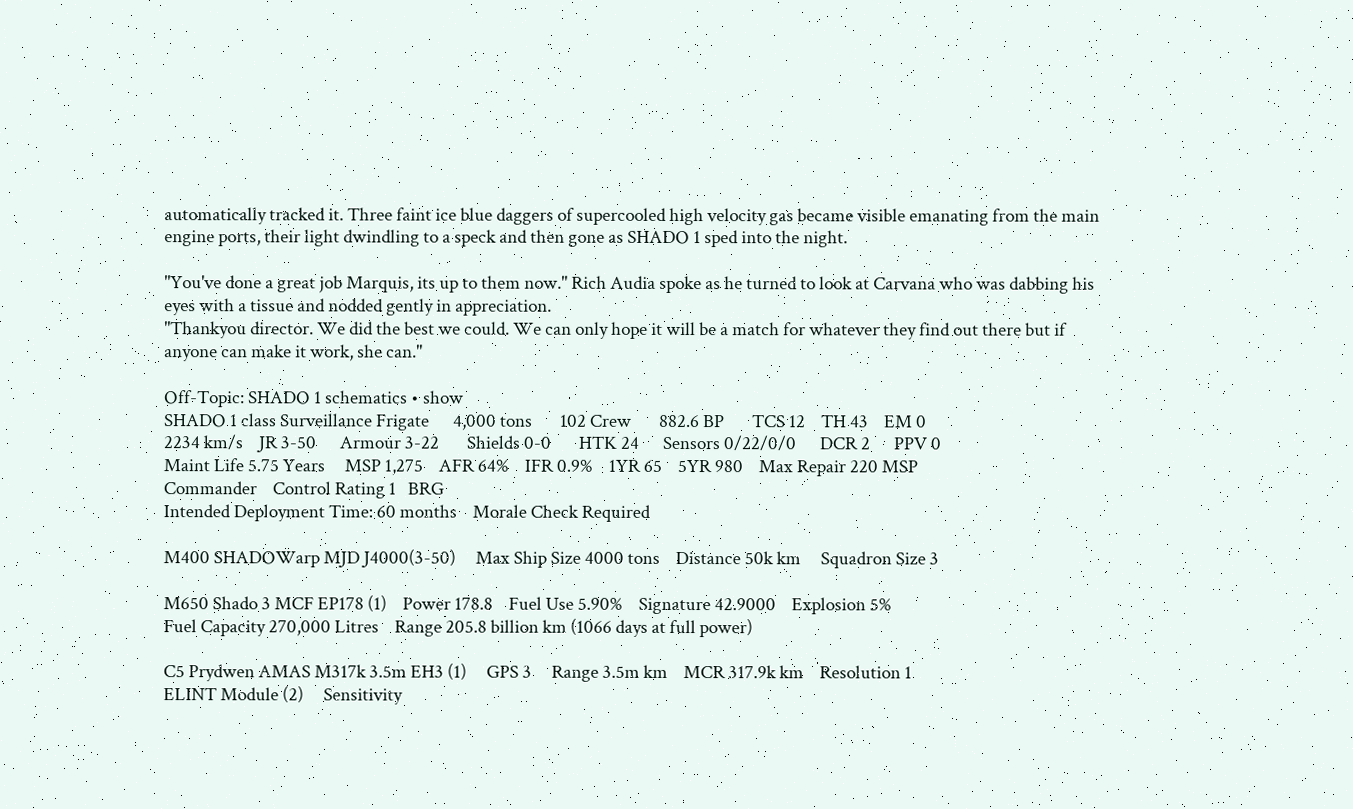automatically tracked it. Three faint ice blue daggers of supercooled high velocity gas became visible emanating from the main engine ports, their light dwindling to a speck and then gone as SHADO 1 sped into the night.

"You've done a great job Marquis, its up to them now." Rich Audia spoke as he turned to look at Carvana who was dabbing his eyes with a tissue and nodded gently in appreciation.
"Thankyou director. We did the best we could. We can only hope it will be a match for whatever they find out there but if anyone can make it work, she can."

Off-Topic: SHADO 1 schematics • show
SHADO 1 class Surveillance Frigate      4,000 tons       102 Crew       882.6 BP       TCS 12    TH 43    EM 0
2234 km/s    JR 3-50      Armour 3-22       Shields 0-0       HTK 24      Sensors 0/22/0/0      DCR 2      PPV 0
Maint Life 5.75 Years     MSP 1,275    AFR 64%    IFR 0.9%    1YR 65    5YR 980    Max Repair 220 MSP
Commander    Control Rating 1   BRG
Intended Deployment Time: 60 months    Morale Check Required

M400 SHADOWarp MJD J4000(3-50)     Max Ship Size 4000 tons    Distance 50k km     Squadron Size 3

M650 Shado 3 MCF EP178 (1)    Power 178.8    Fuel Use 5.90%    Signature 42.9000    Explosion 5%
Fuel Capacity 270,000 Litres    Range 205.8 billion km (1066 days at full power)

C5 Prydwen AMAS M317k 3.5m EH3 (1)     GPS 3     Range 3.5m km    MCR 317.9k km    Resolution 1
ELINT Module (2)     Sensitivity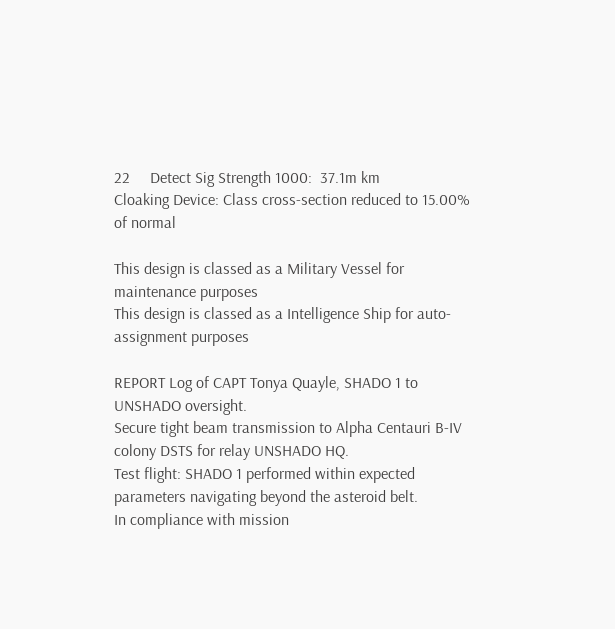22     Detect Sig Strength 1000:  37.1m km
Cloaking Device: Class cross-section reduced to 15.00% of normal

This design is classed as a Military Vessel for maintenance purposes
This design is classed as a Intelligence Ship for auto-assignment purposes

REPORT Log of CAPT Tonya Quayle, SHADO 1 to UNSHADO oversight.
Secure tight beam transmission to Alpha Centauri B-IV colony DSTS for relay UNSHADO HQ.
Test flight: SHADO 1 performed within expected parameters navigating beyond the asteroid belt.
In compliance with mission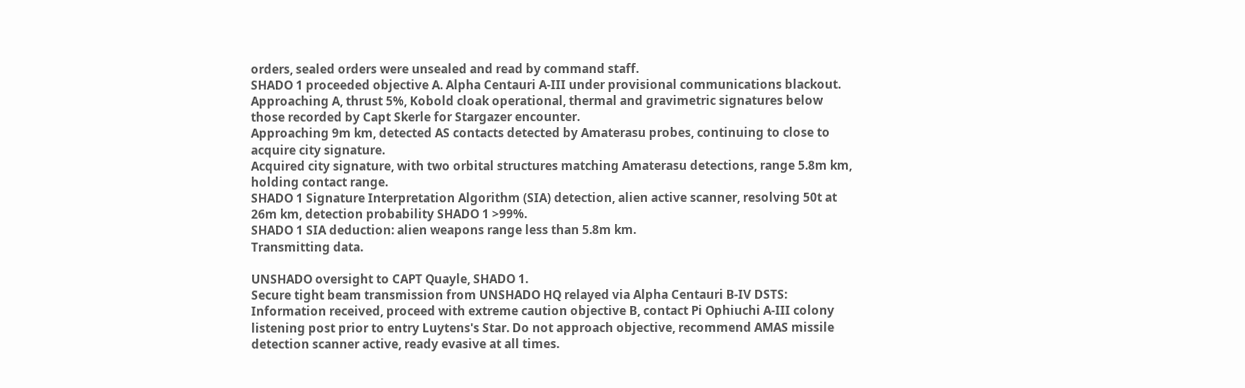orders, sealed orders were unsealed and read by command staff.
SHADO 1 proceeded objective A. Alpha Centauri A-III under provisional communications blackout.
Approaching A, thrust 5%, Kobold cloak operational, thermal and gravimetric signatures below those recorded by Capt Skerle for Stargazer encounter.
Approaching 9m km, detected AS contacts detected by Amaterasu probes, continuing to close to acquire city signature.
Acquired city signature, with two orbital structures matching Amaterasu detections, range 5.8m km, holding contact range.
SHADO 1 Signature Interpretation Algorithm (SIA) detection, alien active scanner, resolving 50t at 26m km, detection probability SHADO 1 >99%.
SHADO 1 SIA deduction: alien weapons range less than 5.8m km.
Transmitting data.

UNSHADO oversight to CAPT Quayle, SHADO 1.
Secure tight beam transmission from UNSHADO HQ relayed via Alpha Centauri B-IV DSTS:
Information received, proceed with extreme caution objective B, contact Pi Ophiuchi A-III colony listening post prior to entry Luytens's Star. Do not approach objective, recommend AMAS missile detection scanner active, ready evasive at all times.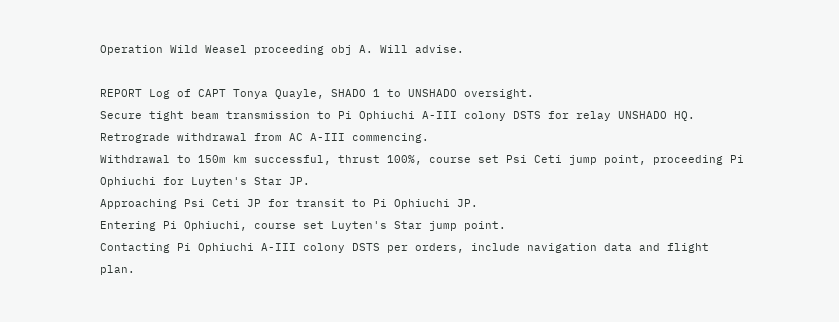Operation Wild Weasel proceeding obj A. Will advise.

REPORT Log of CAPT Tonya Quayle, SHADO 1 to UNSHADO oversight.
Secure tight beam transmission to Pi Ophiuchi A-III colony DSTS for relay UNSHADO HQ.
Retrograde withdrawal from AC A-III commencing.
Withdrawal to 150m km successful, thrust 100%, course set Psi Ceti jump point, proceeding Pi Ophiuchi for Luyten's Star JP.
Approaching Psi Ceti JP for transit to Pi Ophiuchi JP.
Entering Pi Ophiuchi, course set Luyten's Star jump point.
Contacting Pi Ophiuchi A-III colony DSTS per orders, include navigation data and flight plan.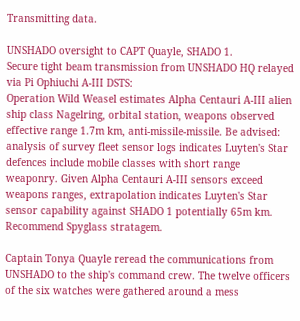Transmitting data.

UNSHADO oversight to CAPT Quayle, SHADO 1.
Secure tight beam transmission from UNSHADO HQ relayed via Pi Ophiuchi A-III DSTS:
Operation Wild Weasel estimates Alpha Centauri A-III alien ship class Nagelring, orbital station, weapons observed effective range 1.7m km, anti-missile-missile. Be advised: analysis of survey fleet sensor logs indicates Luyten's Star defences include mobile classes with short range weaponry. Given Alpha Centauri A-III sensors exceed weapons ranges, extrapolation indicates Luyten's Star sensor capability against SHADO 1 potentially 65m km. Recommend Spyglass stratagem.

Captain Tonya Quayle reread the communications from UNSHADO to the ship's command crew. The twelve officers of the six watches were gathered around a mess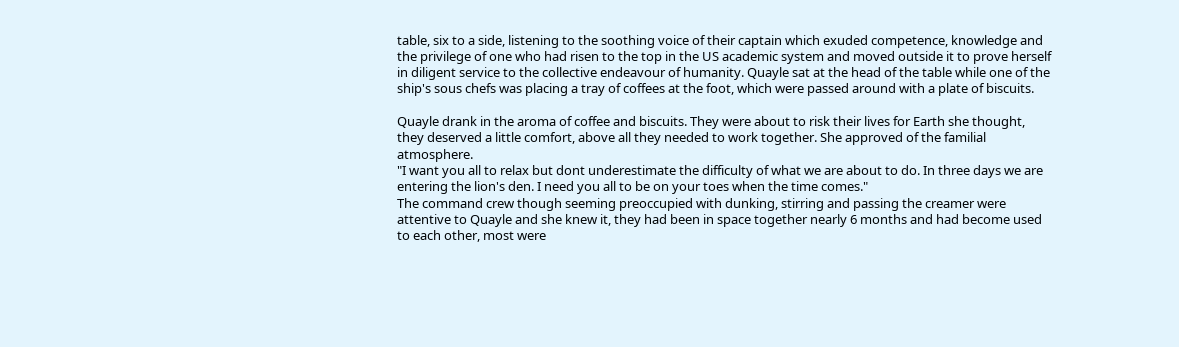table, six to a side, listening to the soothing voice of their captain which exuded competence, knowledge and the privilege of one who had risen to the top in the US academic system and moved outside it to prove herself in diligent service to the collective endeavour of humanity. Quayle sat at the head of the table while one of the ship's sous chefs was placing a tray of coffees at the foot, which were passed around with a plate of biscuits.

Quayle drank in the aroma of coffee and biscuits. They were about to risk their lives for Earth she thought, they deserved a little comfort, above all they needed to work together. She approved of the familial atmosphere.
"I want you all to relax but dont underestimate the difficulty of what we are about to do. In three days we are entering the lion's den. I need you all to be on your toes when the time comes."
The command crew though seeming preoccupied with dunking, stirring and passing the creamer were attentive to Quayle and she knew it, they had been in space together nearly 6 months and had become used to each other, most were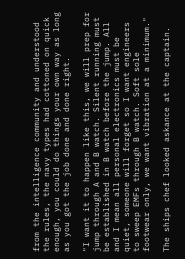from the intelligence community and understood the rules, the navy types had cottoned on quick enough, you could do things your own way as long as you got the job done and done right.

"I want it to happen like this, we will prep for jump through A and B watch. Silent running must be established in B watch before the jump. All and I mean all personal electronics must be quiet, someone will forget so I want engineers to sweep EMFs through B watch. Soft sole footwear only, we want vibration at a minimum."

The ships chef looked askance at the captain.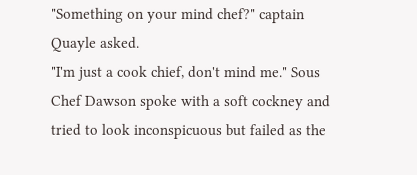"Something on your mind chef?" captain Quayle asked.
"I'm just a cook chief, don't mind me." Sous Chef Dawson spoke with a soft cockney and tried to look inconspicuous but failed as the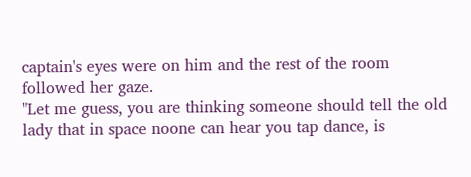captain's eyes were on him and the rest of the room followed her gaze.
"Let me guess, you are thinking someone should tell the old lady that in space noone can hear you tap dance, is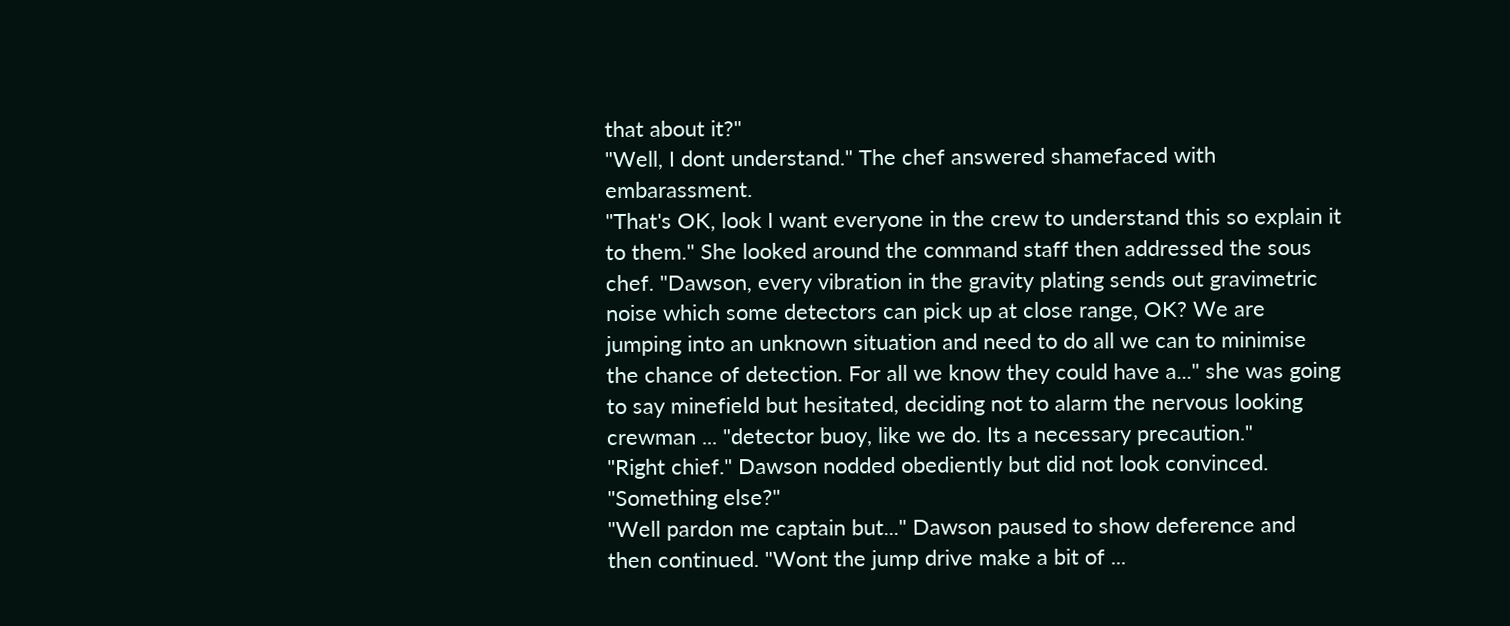that about it?"
"Well, I dont understand." The chef answered shamefaced with embarassment.
"That's OK, look I want everyone in the crew to understand this so explain it to them." She looked around the command staff then addressed the sous chef. "Dawson, every vibration in the gravity plating sends out gravimetric noise which some detectors can pick up at close range, OK? We are jumping into an unknown situation and need to do all we can to minimise the chance of detection. For all we know they could have a..." she was going to say minefield but hesitated, deciding not to alarm the nervous looking crewman ... "detector buoy, like we do. Its a necessary precaution."
"Right chief." Dawson nodded obediently but did not look convinced.
"Something else?"
"Well pardon me captain but..." Dawson paused to show deference and then continued. "Wont the jump drive make a bit of ...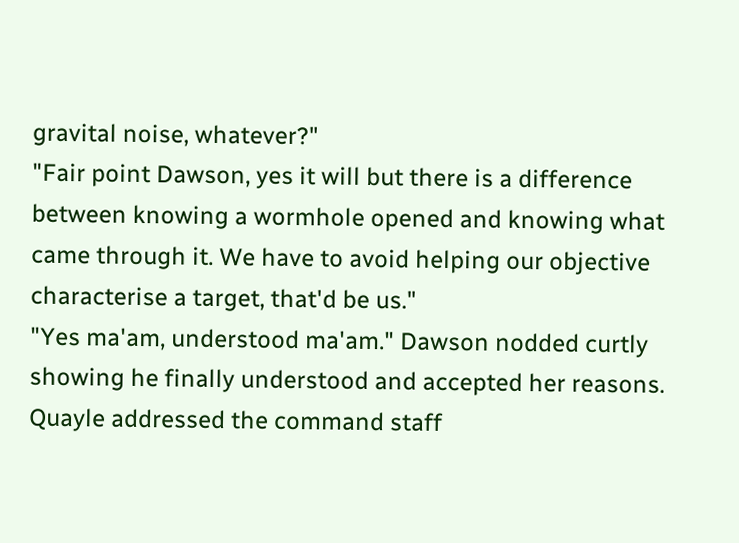gravital noise, whatever?"
"Fair point Dawson, yes it will but there is a difference between knowing a wormhole opened and knowing what came through it. We have to avoid helping our objective characterise a target, that'd be us."
"Yes ma'am, understood ma'am." Dawson nodded curtly showing he finally understood and accepted her reasons.
Quayle addressed the command staff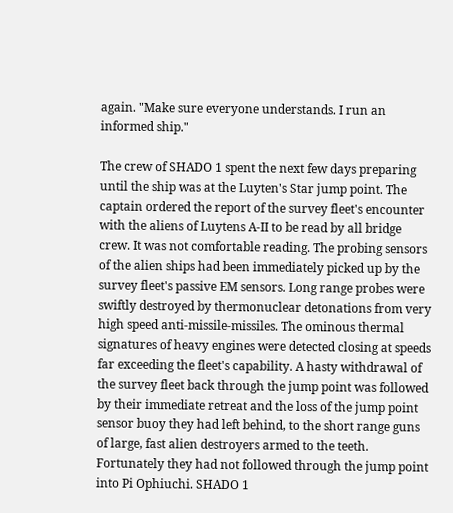again. "Make sure everyone understands. I run an informed ship."

The crew of SHADO 1 spent the next few days preparing until the ship was at the Luyten's Star jump point. The captain ordered the report of the survey fleet's encounter with the aliens of Luytens A-II to be read by all bridge crew. It was not comfortable reading. The probing sensors of the alien ships had been immediately picked up by the survey fleet's passive EM sensors. Long range probes were swiftly destroyed by thermonuclear detonations from very high speed anti-missile-missiles. The ominous thermal signatures of heavy engines were detected closing at speeds far exceeding the fleet's capability. A hasty withdrawal of the survey fleet back through the jump point was followed by their immediate retreat and the loss of the jump point sensor buoy they had left behind, to the short range guns of large, fast alien destroyers armed to the teeth. Fortunately they had not followed through the jump point into Pi Ophiuchi. SHADO 1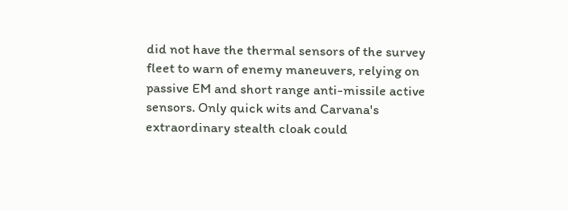did not have the thermal sensors of the survey fleet to warn of enemy maneuvers, relying on passive EM and short range anti-missile active sensors. Only quick wits and Carvana's extraordinary stealth cloak could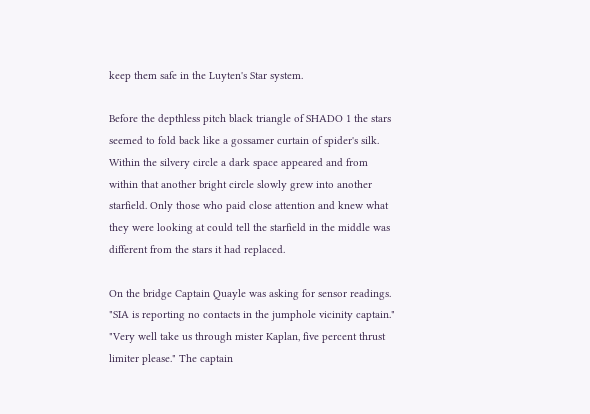keep them safe in the Luyten's Star system.

Before the depthless pitch black triangle of SHADO 1 the stars seemed to fold back like a gossamer curtain of spider's silk. Within the silvery circle a dark space appeared and from within that another bright circle slowly grew into another starfield. Only those who paid close attention and knew what they were looking at could tell the starfield in the middle was different from the stars it had replaced.

On the bridge Captain Quayle was asking for sensor readings.
"SIA is reporting no contacts in the jumphole vicinity captain."
"Very well take us through mister Kaplan, five percent thrust limiter please." The captain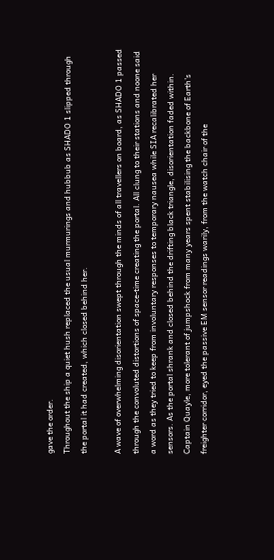gave the order.
Throughout the ship a quiet hush replaced the usual murmurings and hubbub as SHADO 1 slipped through the portal it had created, which closed behind her.

A wave of overwhelming disorientation swept through the minds of all travellers on board, as SHADO 1 passed through the convoluted distortions of space-time creating the portal. All clung to their stations and noone said a word as they tried to keep from involuntary responses to temporary nausea while SIA recalibrated her sensors. As the portal shrank and closed behind the drifting black triangle, disorientation faded within. Captain Quayle, more tolerant of jumpshock from many years spent stabilising the backbone of Earth's freighter corridor, eyed the passive EM sensor readings warily, from the watch chair of the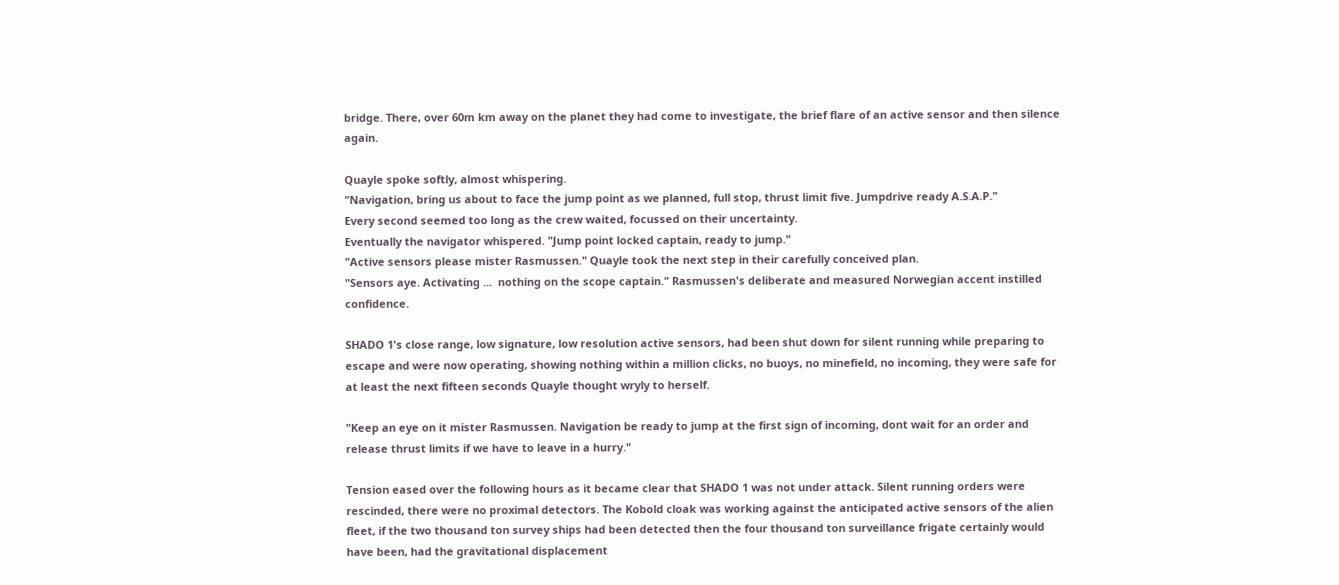bridge. There, over 60m km away on the planet they had come to investigate, the brief flare of an active sensor and then silence again.

Quayle spoke softly, almost whispering.
"Navigation, bring us about to face the jump point as we planned, full stop, thrust limit five. Jumpdrive ready A.S.A.P."
Every second seemed too long as the crew waited, focussed on their uncertainty.
Eventually the navigator whispered. "Jump point locked captain, ready to jump."
"Active sensors please mister Rasmussen." Quayle took the next step in their carefully conceived plan.
"Sensors aye. Activating ...  nothing on the scope captain." Rasmussen's deliberate and measured Norwegian accent instilled confidence.

SHADO 1's close range, low signature, low resolution active sensors, had been shut down for silent running while preparing to escape and were now operating, showing nothing within a million clicks, no buoys, no minefield, no incoming, they were safe for at least the next fifteen seconds Quayle thought wryly to herself.

"Keep an eye on it mister Rasmussen. Navigation be ready to jump at the first sign of incoming, dont wait for an order and release thrust limits if we have to leave in a hurry."

Tension eased over the following hours as it became clear that SHADO 1 was not under attack. Silent running orders were rescinded, there were no proximal detectors. The Kobold cloak was working against the anticipated active sensors of the alien fleet, if the two thousand ton survey ships had been detected then the four thousand ton surveillance frigate certainly would have been, had the gravitational displacement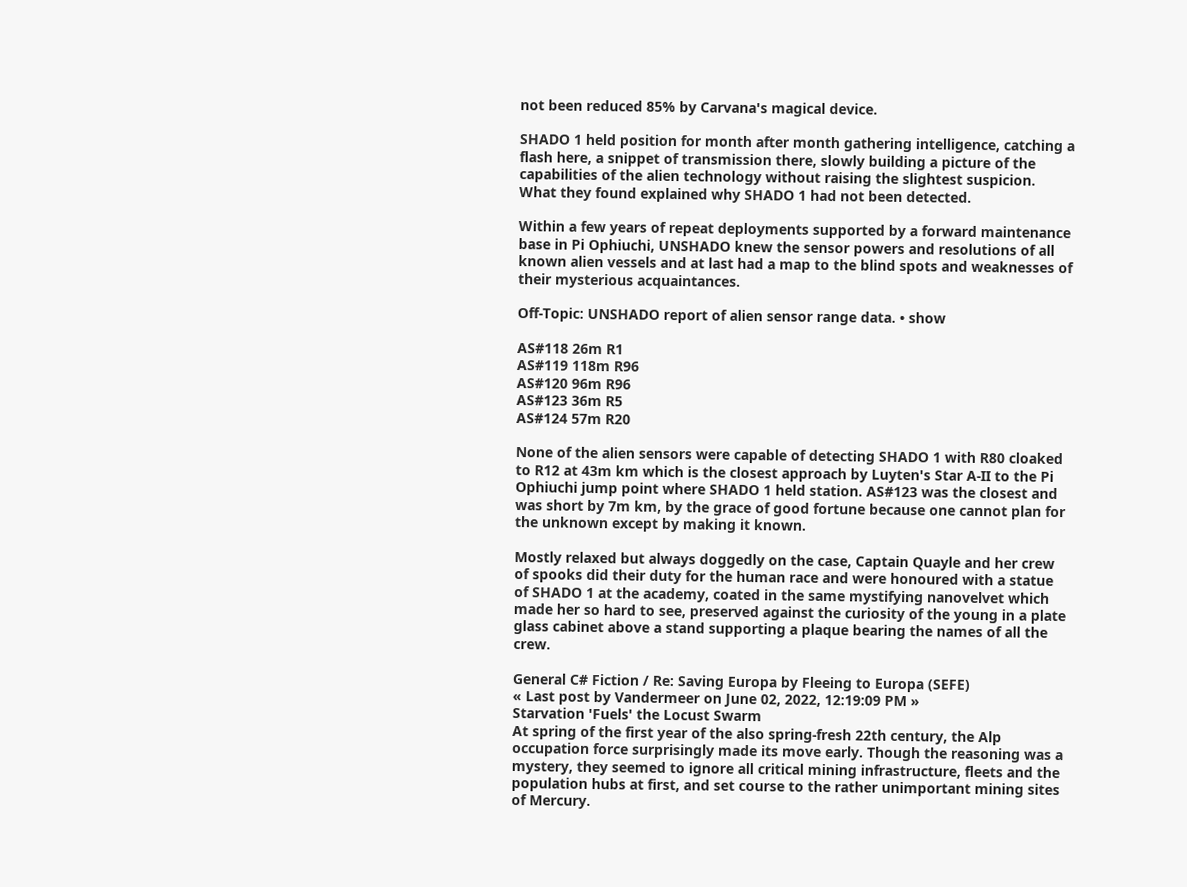not been reduced 85% by Carvana's magical device.

SHADO 1 held position for month after month gathering intelligence, catching a flash here, a snippet of transmission there, slowly building a picture of the capabilities of the alien technology without raising the slightest suspicion. What they found explained why SHADO 1 had not been detected.

Within a few years of repeat deployments supported by a forward maintenance base in Pi Ophiuchi, UNSHADO knew the sensor powers and resolutions of all known alien vessels and at last had a map to the blind spots and weaknesses of their mysterious acquaintances.

Off-Topic: UNSHADO report of alien sensor range data. • show

AS#118 26m R1
AS#119 118m R96
AS#120 96m R96
AS#123 36m R5
AS#124 57m R20

None of the alien sensors were capable of detecting SHADO 1 with R80 cloaked to R12 at 43m km which is the closest approach by Luyten's Star A-II to the Pi Ophiuchi jump point where SHADO 1 held station. AS#123 was the closest and was short by 7m km, by the grace of good fortune because one cannot plan for the unknown except by making it known.

Mostly relaxed but always doggedly on the case, Captain Quayle and her crew of spooks did their duty for the human race and were honoured with a statue of SHADO 1 at the academy, coated in the same mystifying nanovelvet which made her so hard to see, preserved against the curiosity of the young in a plate glass cabinet above a stand supporting a plaque bearing the names of all the crew.

General C# Fiction / Re: Saving Europa by Fleeing to Europa (SEFE)
« Last post by Vandermeer on June 02, 2022, 12:19:09 PM »
Starvation 'Fuels' the Locust Swarm
At spring of the first year of the also spring-fresh 22th century, the Alp occupation force surprisingly made its move early. Though the reasoning was a mystery, they seemed to ignore all critical mining infrastructure, fleets and the population hubs at first, and set course to the rather unimportant mining sites of Mercury.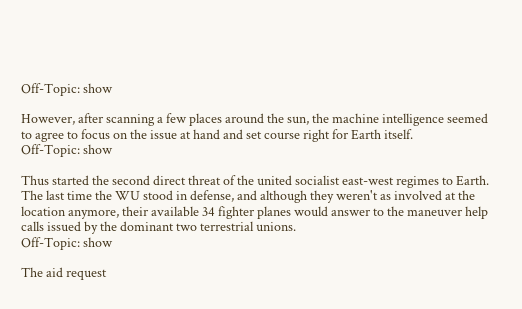Off-Topic: show

However, after scanning a few places around the sun, the machine intelligence seemed to agree to focus on the issue at hand and set course right for Earth itself.
Off-Topic: show

Thus started the second direct threat of the united socialist east-west regimes to Earth. The last time the WU stood in defense, and although they weren't as involved at the location anymore, their available 34 fighter planes would answer to the maneuver help calls issued by the dominant two terrestrial unions.
Off-Topic: show

The aid request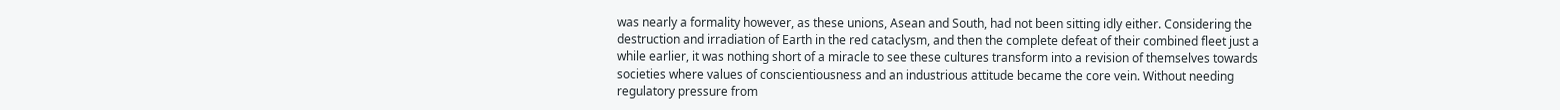was nearly a formality however, as these unions, Asean and South, had not been sitting idly either. Considering the destruction and irradiation of Earth in the red cataclysm, and then the complete defeat of their combined fleet just a while earlier, it was nothing short of a miracle to see these cultures transform into a revision of themselves towards societies where values of conscientiousness and an industrious attitude became the core vein. Without needing regulatory pressure from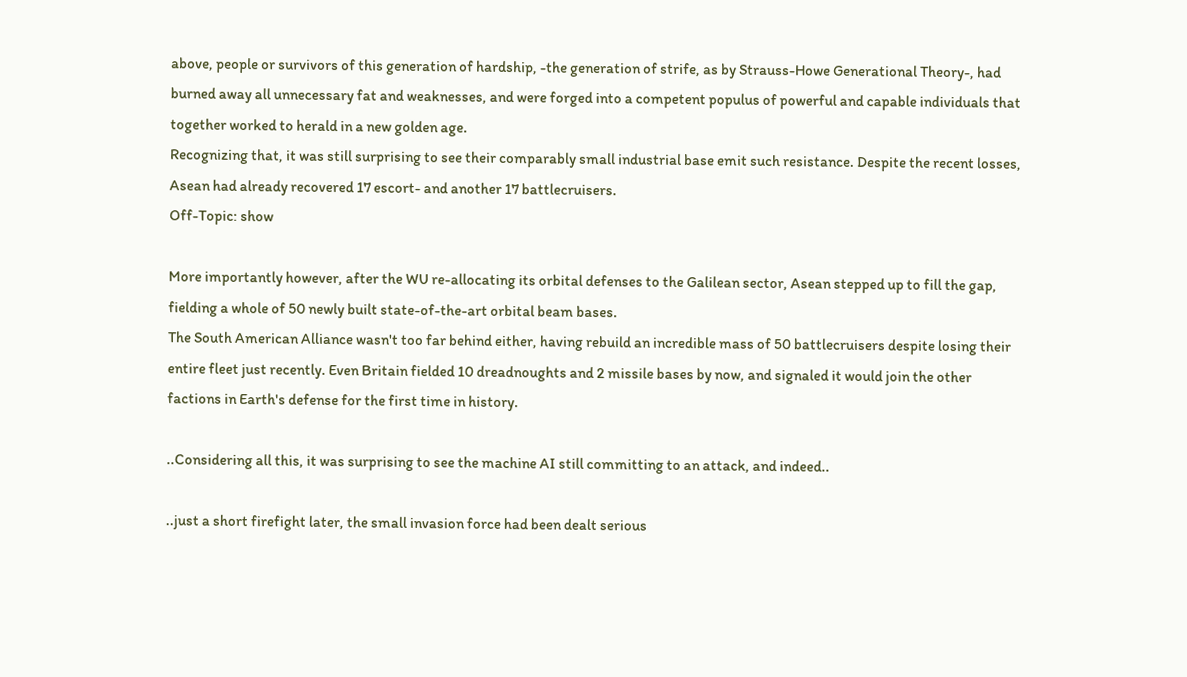above, people or survivors of this generation of hardship, -the generation of strife, as by Strauss-Howe Generational Theory-, had burned away all unnecessary fat and weaknesses, and were forged into a competent populus of powerful and capable individuals that together worked to herald in a new golden age.
Recognizing that, it was still surprising to see their comparably small industrial base emit such resistance. Despite the recent losses, Asean had already recovered 17 escort- and another 17 battlecruisers.
Off-Topic: show

More importantly however, after the WU re-allocating its orbital defenses to the Galilean sector, Asean stepped up to fill the gap, fielding a whole of 50 newly built state-of-the-art orbital beam bases.
The South American Alliance wasn't too far behind either, having rebuild an incredible mass of 50 battlecruisers despite losing their entire fleet just recently. Even Britain fielded 10 dreadnoughts and 2 missile bases by now, and signaled it would join the other factions in Earth's defense for the first time in history.

..Considering all this, it was surprising to see the machine AI still committing to an attack, and indeed..

..just a short firefight later, the small invasion force had been dealt serious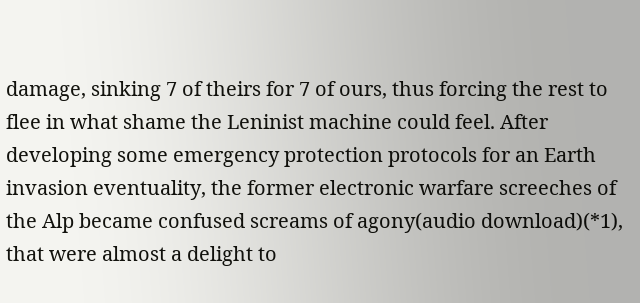damage, sinking 7 of theirs for 7 of ours, thus forcing the rest to flee in what shame the Leninist machine could feel. After developing some emergency protection protocols for an Earth invasion eventuality, the former electronic warfare screeches of the Alp became confused screams of agony(audio download)(*1), that were almost a delight to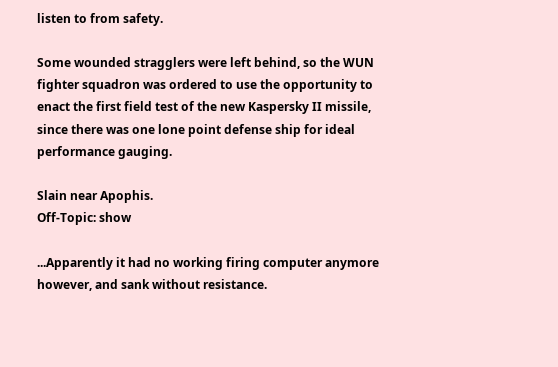listen to from safety.

Some wounded stragglers were left behind, so the WUN fighter squadron was ordered to use the opportunity to enact the first field test of the new Kaspersky II missile, since there was one lone point defense ship for ideal performance gauging.

Slain near Apophis.
Off-Topic: show

...Apparently it had no working firing computer anymore however, and sank without resistance.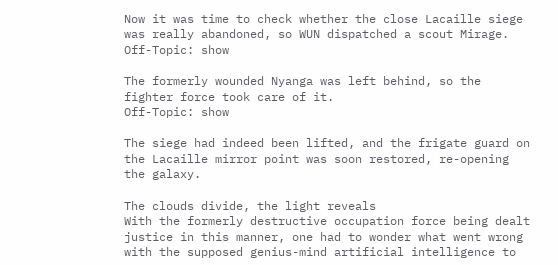Now it was time to check whether the close Lacaille siege was really abandoned, so WUN dispatched a scout Mirage.
Off-Topic: show

The formerly wounded Nyanga was left behind, so the fighter force took care of it.
Off-Topic: show

The siege had indeed been lifted, and the frigate guard on the Lacaille mirror point was soon restored, re-opening the galaxy.

The clouds divide, the light reveals
With the formerly destructive occupation force being dealt justice in this manner, one had to wonder what went wrong with the supposed genius-mind artificial intelligence to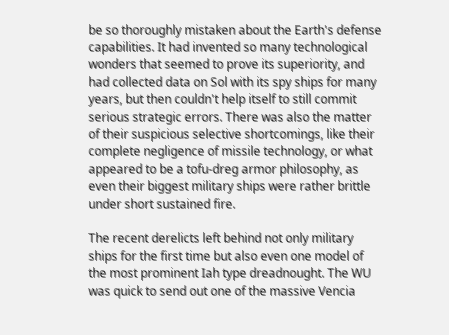be so thoroughly mistaken about the Earth's defense capabilities. It had invented so many technological wonders that seemed to prove its superiority, and had collected data on Sol with its spy ships for many years, but then couldn't help itself to still commit serious strategic errors. There was also the matter of their suspicious selective shortcomings, like their complete negligence of missile technology, or what appeared to be a tofu-dreg armor philosophy, as even their biggest military ships were rather brittle under short sustained fire.

The recent derelicts left behind not only military ships for the first time but also even one model of the most prominent Iah type dreadnought. The WU was quick to send out one of the massive Vencia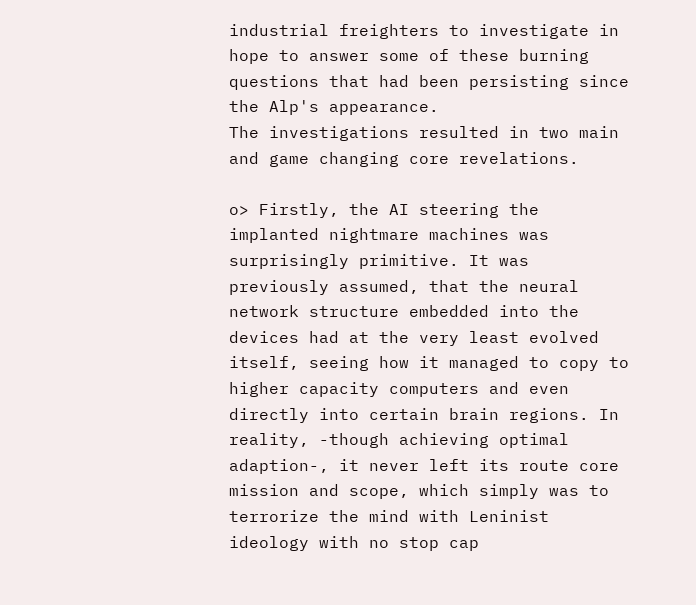industrial freighters to investigate in hope to answer some of these burning questions that had been persisting since the Alp's appearance.
The investigations resulted in two main and game changing core revelations.

o> Firstly, the AI steering the implanted nightmare machines was surprisingly primitive. It was previously assumed, that the neural network structure embedded into the devices had at the very least evolved itself, seeing how it managed to copy to higher capacity computers and even directly into certain brain regions. In reality, -though achieving optimal adaption-, it never left its route core mission and scope, which simply was to terrorize the mind with Leninist ideology with no stop cap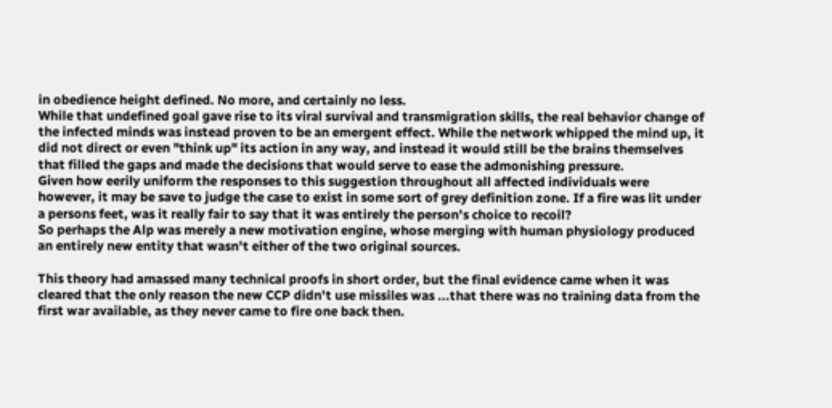in obedience height defined. No more, and certainly no less.
While that undefined goal gave rise to its viral survival and transmigration skills, the real behavior change of the infected minds was instead proven to be an emergent effect. While the network whipped the mind up, it did not direct or even "think up" its action in any way, and instead it would still be the brains themselves that filled the gaps and made the decisions that would serve to ease the admonishing pressure.
Given how eerily uniform the responses to this suggestion throughout all affected individuals were however, it may be save to judge the case to exist in some sort of grey definition zone. If a fire was lit under a persons feet, was it really fair to say that it was entirely the person's choice to recoil?
So perhaps the Alp was merely a new motivation engine, whose merging with human physiology produced an entirely new entity that wasn't either of the two original sources.

This theory had amassed many technical proofs in short order, but the final evidence came when it was cleared that the only reason the new CCP didn't use missiles was ...that there was no training data from the first war available, as they never came to fire one back then.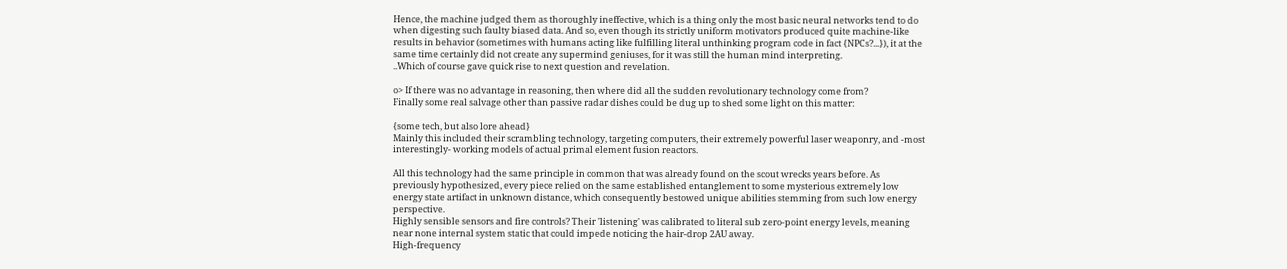Hence, the machine judged them as thoroughly ineffective, which is a thing only the most basic neural networks tend to do when digesting such faulty biased data. And so, even though its strictly uniform motivators produced quite machine-like results in behavior (sometimes with humans acting like fulfilling literal unthinking program code in fact {NPCs?...}), it at the same time certainly did not create any supermind geniuses, for it was still the human mind interpreting.
..Which of course gave quick rise to next question and revelation.

o> If there was no advantage in reasoning, then where did all the sudden revolutionary technology come from?
Finally some real salvage other than passive radar dishes could be dug up to shed some light on this matter:

{some tech, but also lore ahead}
Mainly this included their scrambling technology, targeting computers, their extremely powerful laser weaponry, and -most interestingly- working models of actual primal element fusion reactors.

All this technology had the same principle in common that was already found on the scout wrecks years before. As previously hypothesized, every piece relied on the same established entanglement to some mysterious extremely low energy state artifact in unknown distance, which consequently bestowed unique abilities stemming from such low energy perspective.
Highly sensible sensors and fire controls? Their 'listening' was calibrated to literal sub zero-point energy levels, meaning near none internal system static that could impede noticing the hair-drop 2AU away.
High-frequency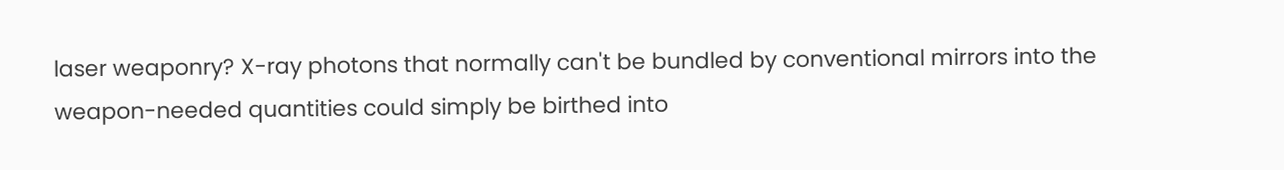laser weaponry? X-ray photons that normally can't be bundled by conventional mirrors into the weapon-needed quantities could simply be birthed into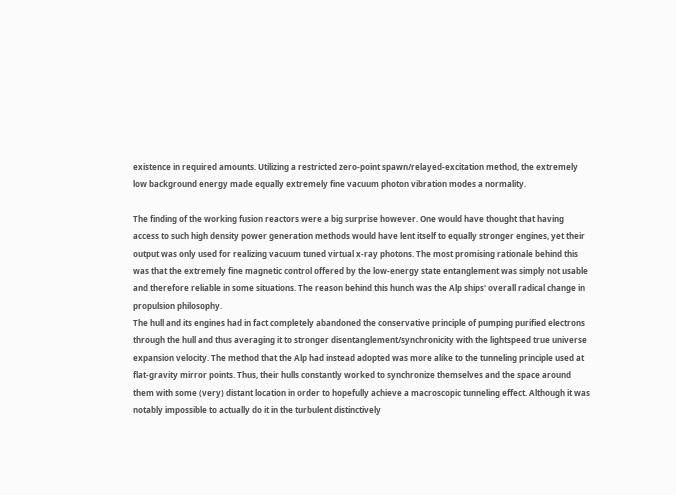existence in required amounts. Utilizing a restricted zero-point spawn/relayed-excitation method, the extremely low background energy made equally extremely fine vacuum photon vibration modes a normality.

The finding of the working fusion reactors were a big surprise however. One would have thought that having access to such high density power generation methods would have lent itself to equally stronger engines, yet their output was only used for realizing vacuum tuned virtual x-ray photons. The most promising rationale behind this was that the extremely fine magnetic control offered by the low-energy state entanglement was simply not usable and therefore reliable in some situations. The reason behind this hunch was the Alp ships' overall radical change in propulsion philosophy.
The hull and its engines had in fact completely abandoned the conservative principle of pumping purified electrons through the hull and thus averaging it to stronger disentanglement/synchronicity with the lightspeed true universe expansion velocity. The method that the Alp had instead adopted was more alike to the tunneling principle used at flat-gravity mirror points. Thus, their hulls constantly worked to synchronize themselves and the space around them with some (very) distant location in order to hopefully achieve a macroscopic tunneling effect. Although it was notably impossible to actually do it in the turbulent distinctively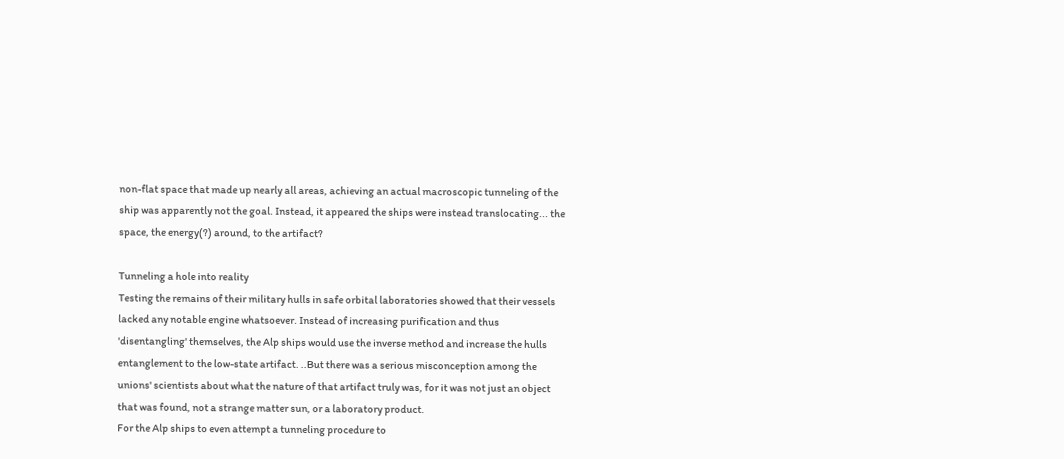non-flat space that made up nearly all areas, achieving an actual macroscopic tunneling of the ship was apparently not the goal. Instead, it appeared the ships were instead translocating... the space, the energy(?) around, to the artifact?

Tunneling a hole into reality
Testing the remains of their military hulls in safe orbital laboratories showed that their vessels lacked any notable engine whatsoever. Instead of increasing purification and thus 'disentangling' themselves, the Alp ships would use the inverse method and increase the hulls entanglement to the low-state artifact. ..But there was a serious misconception among the unions' scientists about what the nature of that artifact truly was, for it was not just an object that was found, not a strange matter sun, or a laboratory product.
For the Alp ships to even attempt a tunneling procedure to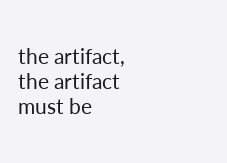the artifact, the artifact must be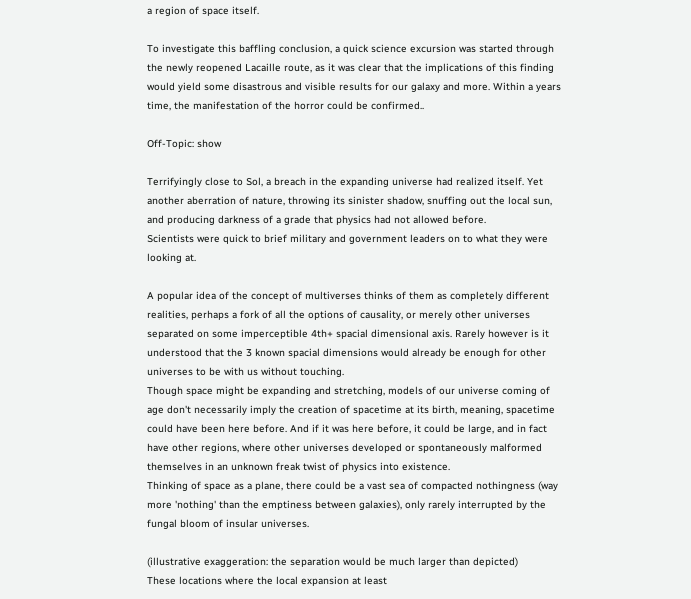a region of space itself.

To investigate this baffling conclusion, a quick science excursion was started through the newly reopened Lacaille route, as it was clear that the implications of this finding would yield some disastrous and visible results for our galaxy and more. Within a years time, the manifestation of the horror could be confirmed..

Off-Topic: show

Terrifyingly close to Sol, a breach in the expanding universe had realized itself. Yet another aberration of nature, throwing its sinister shadow, snuffing out the local sun, and producing darkness of a grade that physics had not allowed before.
Scientists were quick to brief military and government leaders on to what they were looking at.

A popular idea of the concept of multiverses thinks of them as completely different realities, perhaps a fork of all the options of causality, or merely other universes separated on some imperceptible 4th+ spacial dimensional axis. Rarely however is it understood that the 3 known spacial dimensions would already be enough for other universes to be with us without touching.
Though space might be expanding and stretching, models of our universe coming of age don't necessarily imply the creation of spacetime at its birth, meaning, spacetime could have been here before. And if it was here before, it could be large, and in fact have other regions, where other universes developed or spontaneously malformed themselves in an unknown freak twist of physics into existence.
Thinking of space as a plane, there could be a vast sea of compacted nothingness (way more 'nothing' than the emptiness between galaxies), only rarely interrupted by the fungal bloom of insular universes.

(illustrative exaggeration: the separation would be much larger than depicted)
These locations where the local expansion at least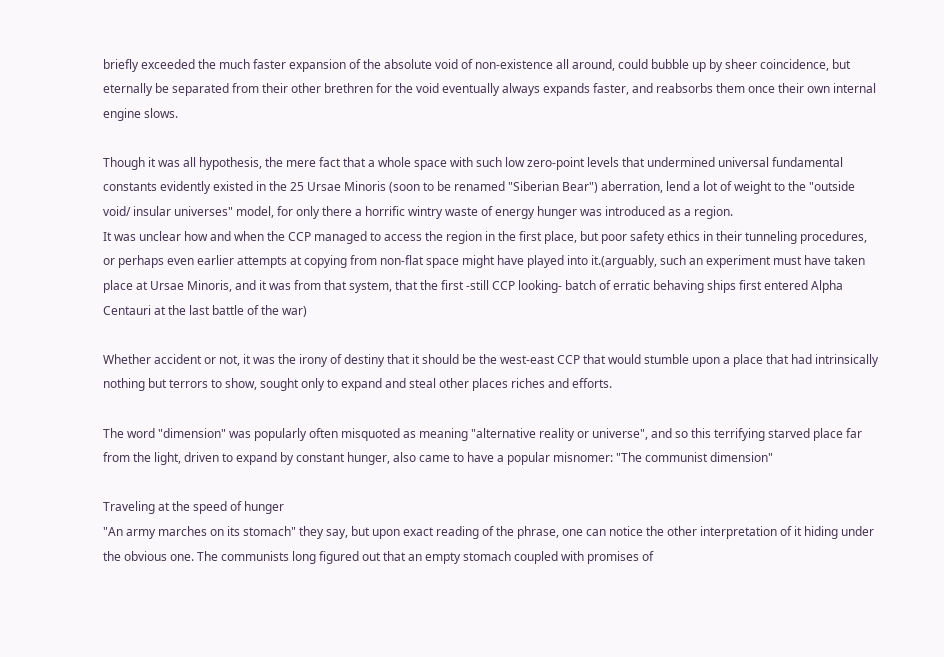briefly exceeded the much faster expansion of the absolute void of non-existence all around, could bubble up by sheer coincidence, but eternally be separated from their other brethren for the void eventually always expands faster, and reabsorbs them once their own internal engine slows.

Though it was all hypothesis, the mere fact that a whole space with such low zero-point levels that undermined universal fundamental constants evidently existed in the 25 Ursae Minoris (soon to be renamed "Siberian Bear") aberration, lend a lot of weight to the "outside void/ insular universes" model, for only there a horrific wintry waste of energy hunger was introduced as a region.
It was unclear how and when the CCP managed to access the region in the first place, but poor safety ethics in their tunneling procedures, or perhaps even earlier attempts at copying from non-flat space might have played into it.(arguably, such an experiment must have taken place at Ursae Minoris, and it was from that system, that the first -still CCP looking- batch of erratic behaving ships first entered Alpha Centauri at the last battle of the war)

Whether accident or not, it was the irony of destiny that it should be the west-east CCP that would stumble upon a place that had intrinsically nothing but terrors to show, sought only to expand and steal other places riches and efforts.

The word "dimension" was popularly often misquoted as meaning "alternative reality or universe", and so this terrifying starved place far from the light, driven to expand by constant hunger, also came to have a popular misnomer: "The communist dimension"

Traveling at the speed of hunger
"An army marches on its stomach" they say, but upon exact reading of the phrase, one can notice the other interpretation of it hiding under the obvious one. The communists long figured out that an empty stomach coupled with promises of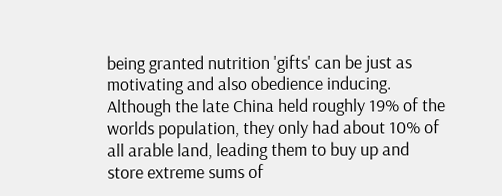being granted nutrition 'gifts' can be just as motivating and also obedience inducing. Although the late China held roughly 19% of the worlds population, they only had about 10% of all arable land, leading them to buy up and store extreme sums of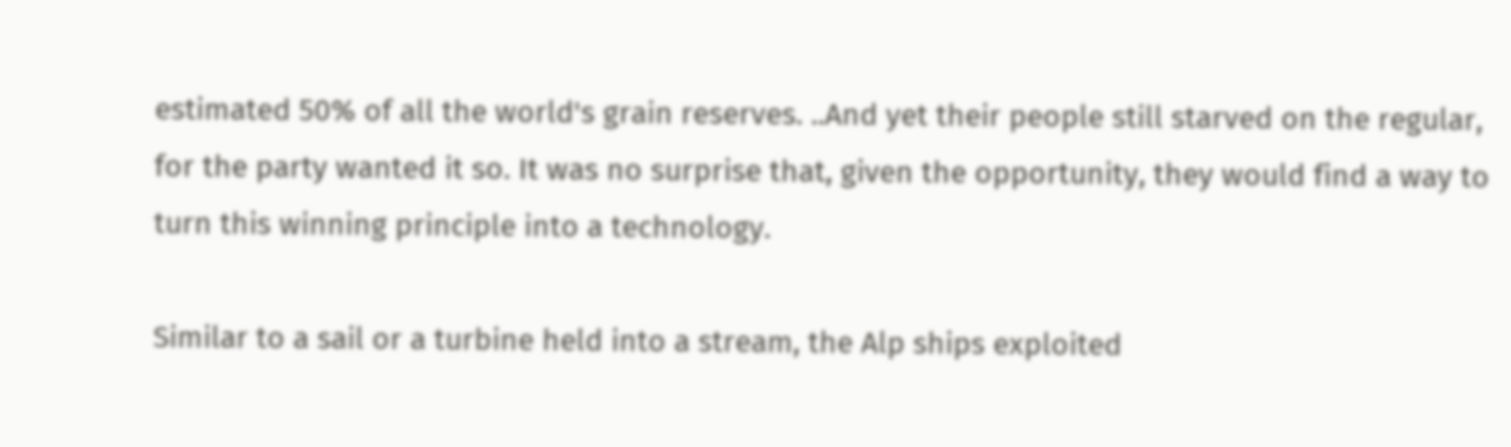estimated 50% of all the world's grain reserves. ..And yet their people still starved on the regular, for the party wanted it so. It was no surprise that, given the opportunity, they would find a way to turn this winning principle into a technology.

Similar to a sail or a turbine held into a stream, the Alp ships exploited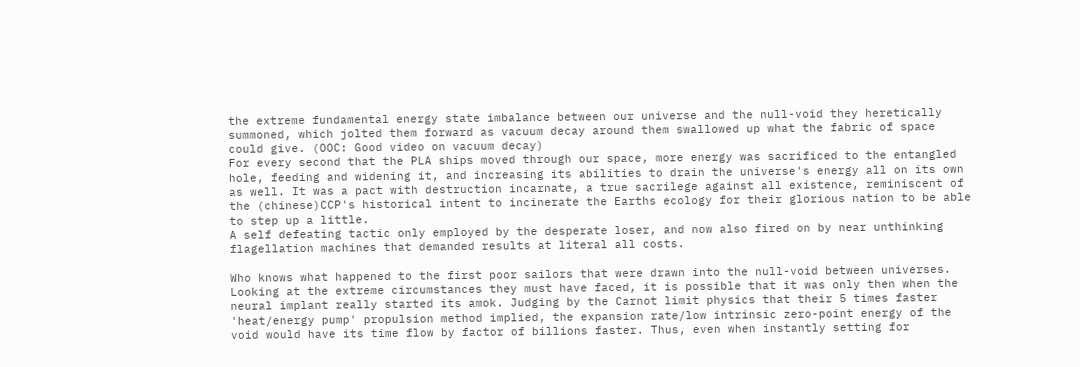the extreme fundamental energy state imbalance between our universe and the null-void they heretically summoned, which jolted them forward as vacuum decay around them swallowed up what the fabric of space could give. (OOC: Good video on vacuum decay)
For every second that the PLA ships moved through our space, more energy was sacrificed to the entangled hole, feeding and widening it, and increasing its abilities to drain the universe's energy all on its own as well. It was a pact with destruction incarnate, a true sacrilege against all existence, reminiscent of the (chinese)CCP's historical intent to incinerate the Earths ecology for their glorious nation to be able to step up a little.
A self defeating tactic only employed by the desperate loser, and now also fired on by near unthinking flagellation machines that demanded results at literal all costs.

Who knows what happened to the first poor sailors that were drawn into the null-void between universes. Looking at the extreme circumstances they must have faced, it is possible that it was only then when the neural implant really started its amok. Judging by the Carnot limit physics that their 5 times faster 'heat/energy pump' propulsion method implied, the expansion rate/low intrinsic zero-point energy of the void would have its time flow by factor of billions faster. Thus, even when instantly setting for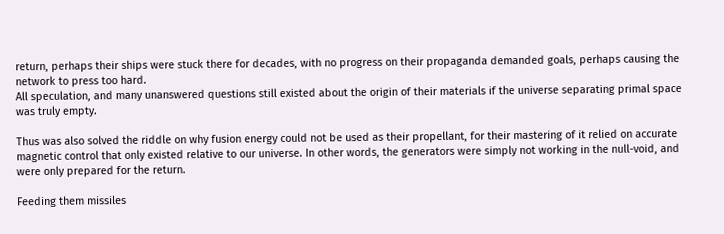return, perhaps their ships were stuck there for decades, with no progress on their propaganda demanded goals, perhaps causing the network to press too hard.
All speculation, and many unanswered questions still existed about the origin of their materials if the universe separating primal space was truly empty.

Thus was also solved the riddle on why fusion energy could not be used as their propellant, for their mastering of it relied on accurate magnetic control that only existed relative to our universe. In other words, the generators were simply not working in the null-void, and were only prepared for the return.

Feeding them missiles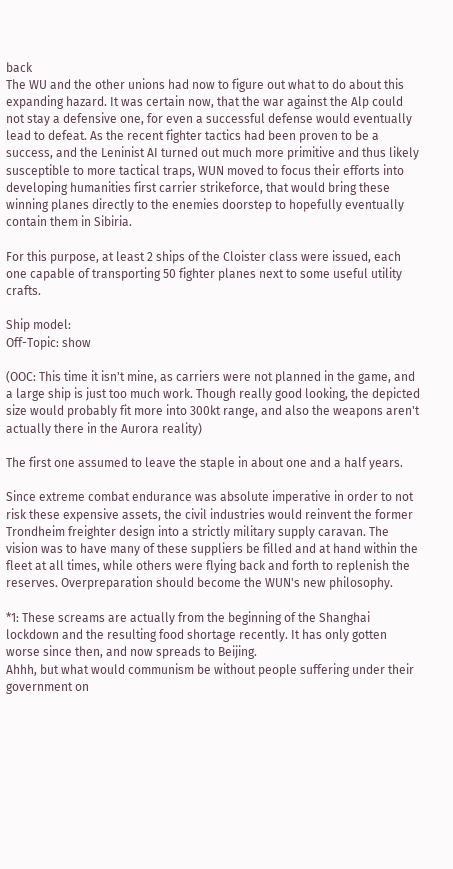back
The WU and the other unions had now to figure out what to do about this expanding hazard. It was certain now, that the war against the Alp could not stay a defensive one, for even a successful defense would eventually lead to defeat. As the recent fighter tactics had been proven to be a success, and the Leninist AI turned out much more primitive and thus likely susceptible to more tactical traps, WUN moved to focus their efforts into developing humanities first carrier strikeforce, that would bring these winning planes directly to the enemies doorstep to hopefully eventually contain them in Sibiria.

For this purpose, at least 2 ships of the Cloister class were issued, each one capable of transporting 50 fighter planes next to some useful utility crafts.

Ship model:
Off-Topic: show

(OOC: This time it isn't mine, as carriers were not planned in the game, and a large ship is just too much work. Though really good looking, the depicted size would probably fit more into 300kt range, and also the weapons aren't actually there in the Aurora reality)

The first one assumed to leave the staple in about one and a half years.

Since extreme combat endurance was absolute imperative in order to not risk these expensive assets, the civil industries would reinvent the former Trondheim freighter design into a strictly military supply caravan. The vision was to have many of these suppliers be filled and at hand within the fleet at all times, while others were flying back and forth to replenish the reserves. Overpreparation should become the WUN's new philosophy.

*1: These screams are actually from the beginning of the Shanghai lockdown and the resulting food shortage recently. It has only gotten worse since then, and now spreads to Beijing.
Ahhh, but what would communism be without people suffering under their government on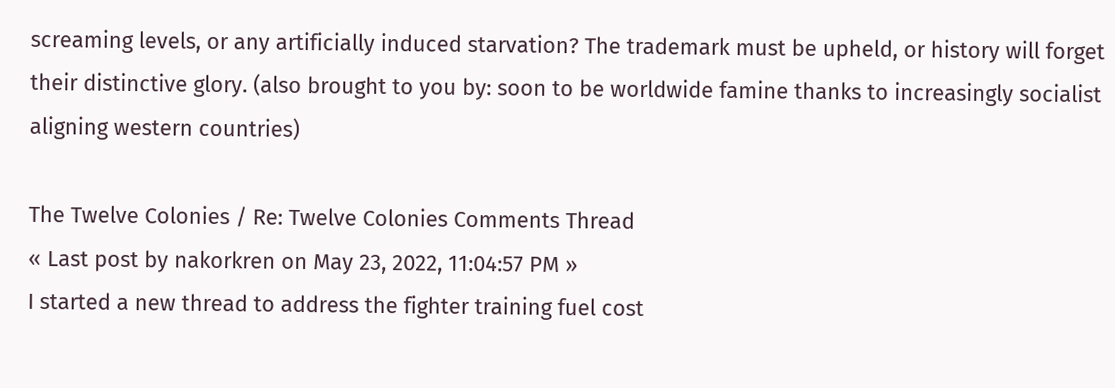screaming levels, or any artificially induced starvation? The trademark must be upheld, or history will forget their distinctive glory. (also brought to you by: soon to be worldwide famine thanks to increasingly socialist aligning western countries)

The Twelve Colonies / Re: Twelve Colonies Comments Thread
« Last post by nakorkren on May 23, 2022, 11:04:57 PM »
I started a new thread to address the fighter training fuel cost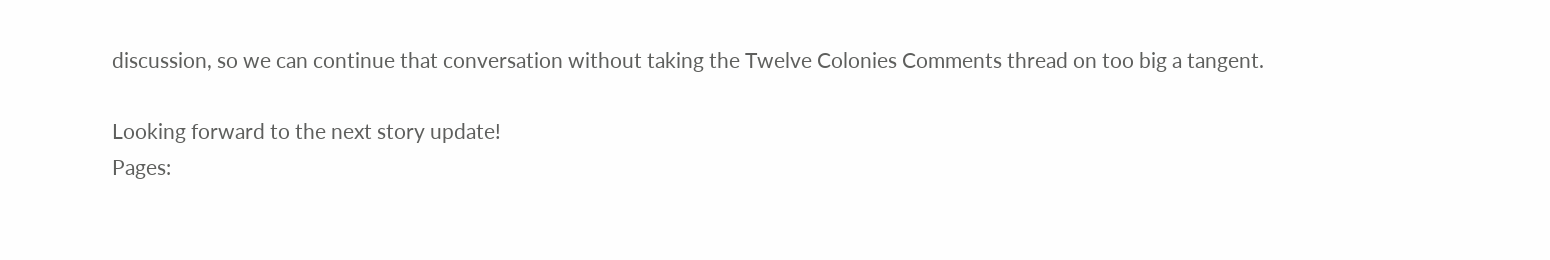discussion, so we can continue that conversation without taking the Twelve Colonies Comments thread on too big a tangent.

Looking forward to the next story update!
Pages: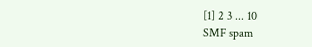[1] 2 3 ... 10
SMF spam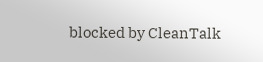blocked by CleanTalk